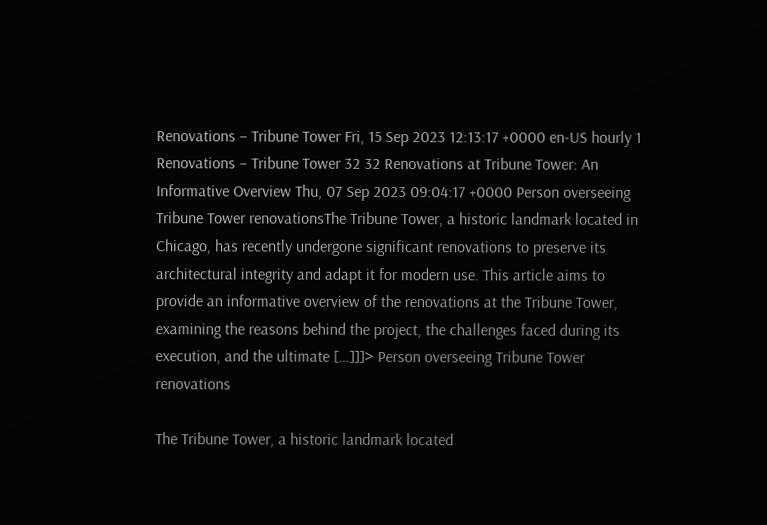Renovations – Tribune Tower Fri, 15 Sep 2023 12:13:17 +0000 en-US hourly 1 Renovations – Tribune Tower 32 32 Renovations at Tribune Tower: An Informative Overview Thu, 07 Sep 2023 09:04:17 +0000 Person overseeing Tribune Tower renovationsThe Tribune Tower, a historic landmark located in Chicago, has recently undergone significant renovations to preserve its architectural integrity and adapt it for modern use. This article aims to provide an informative overview of the renovations at the Tribune Tower, examining the reasons behind the project, the challenges faced during its execution, and the ultimate […]]]> Person overseeing Tribune Tower renovations

The Tribune Tower, a historic landmark located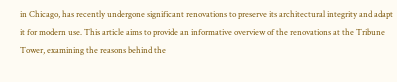in Chicago, has recently undergone significant renovations to preserve its architectural integrity and adapt it for modern use. This article aims to provide an informative overview of the renovations at the Tribune Tower, examining the reasons behind the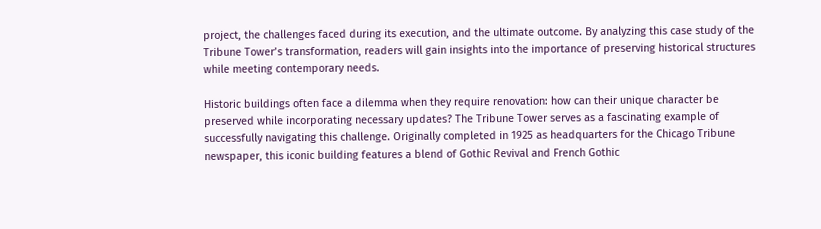project, the challenges faced during its execution, and the ultimate outcome. By analyzing this case study of the Tribune Tower’s transformation, readers will gain insights into the importance of preserving historical structures while meeting contemporary needs.

Historic buildings often face a dilemma when they require renovation: how can their unique character be preserved while incorporating necessary updates? The Tribune Tower serves as a fascinating example of successfully navigating this challenge. Originally completed in 1925 as headquarters for the Chicago Tribune newspaper, this iconic building features a blend of Gothic Revival and French Gothic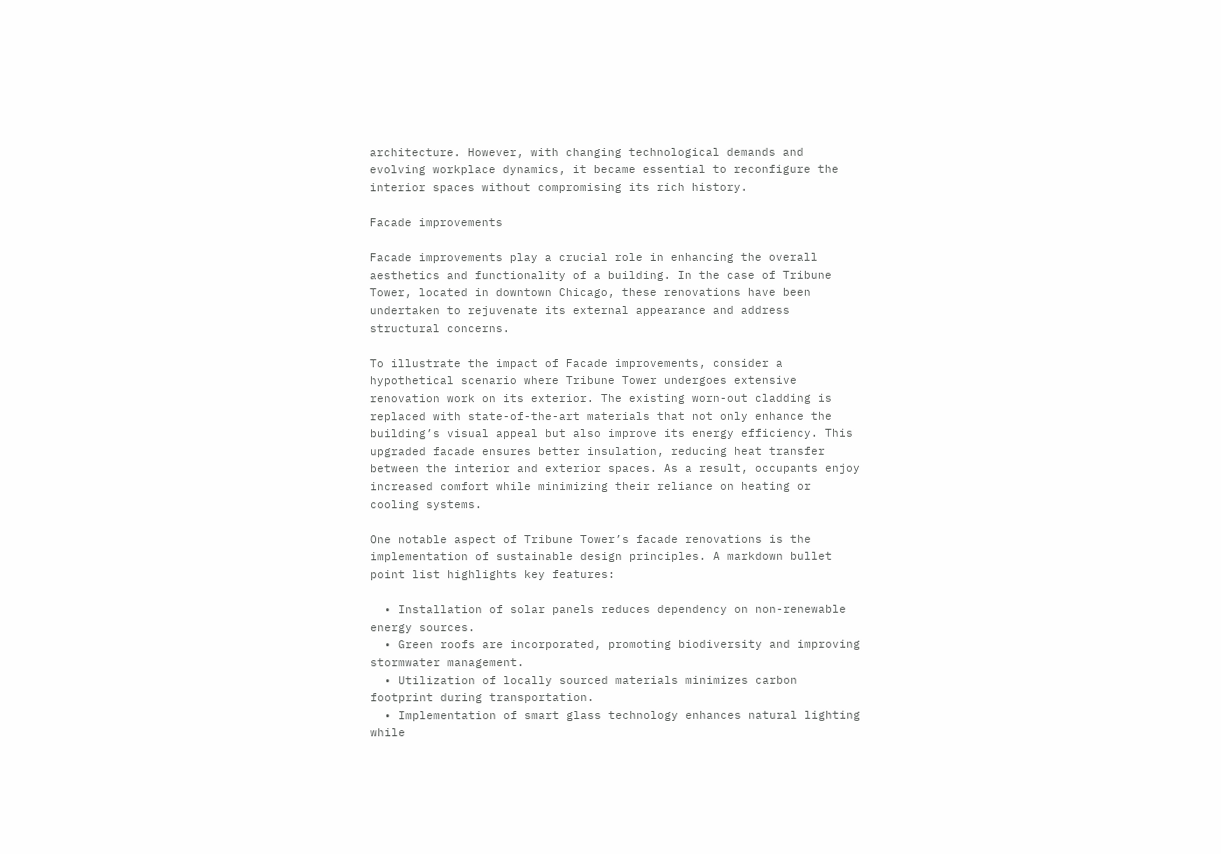architecture. However, with changing technological demands and evolving workplace dynamics, it became essential to reconfigure the interior spaces without compromising its rich history.

Facade improvements

Facade improvements play a crucial role in enhancing the overall aesthetics and functionality of a building. In the case of Tribune Tower, located in downtown Chicago, these renovations have been undertaken to rejuvenate its external appearance and address structural concerns.

To illustrate the impact of Facade improvements, consider a hypothetical scenario where Tribune Tower undergoes extensive renovation work on its exterior. The existing worn-out cladding is replaced with state-of-the-art materials that not only enhance the building’s visual appeal but also improve its energy efficiency. This upgraded facade ensures better insulation, reducing heat transfer between the interior and exterior spaces. As a result, occupants enjoy increased comfort while minimizing their reliance on heating or cooling systems.

One notable aspect of Tribune Tower’s facade renovations is the implementation of sustainable design principles. A markdown bullet point list highlights key features:

  • Installation of solar panels reduces dependency on non-renewable energy sources.
  • Green roofs are incorporated, promoting biodiversity and improving stormwater management.
  • Utilization of locally sourced materials minimizes carbon footprint during transportation.
  • Implementation of smart glass technology enhances natural lighting while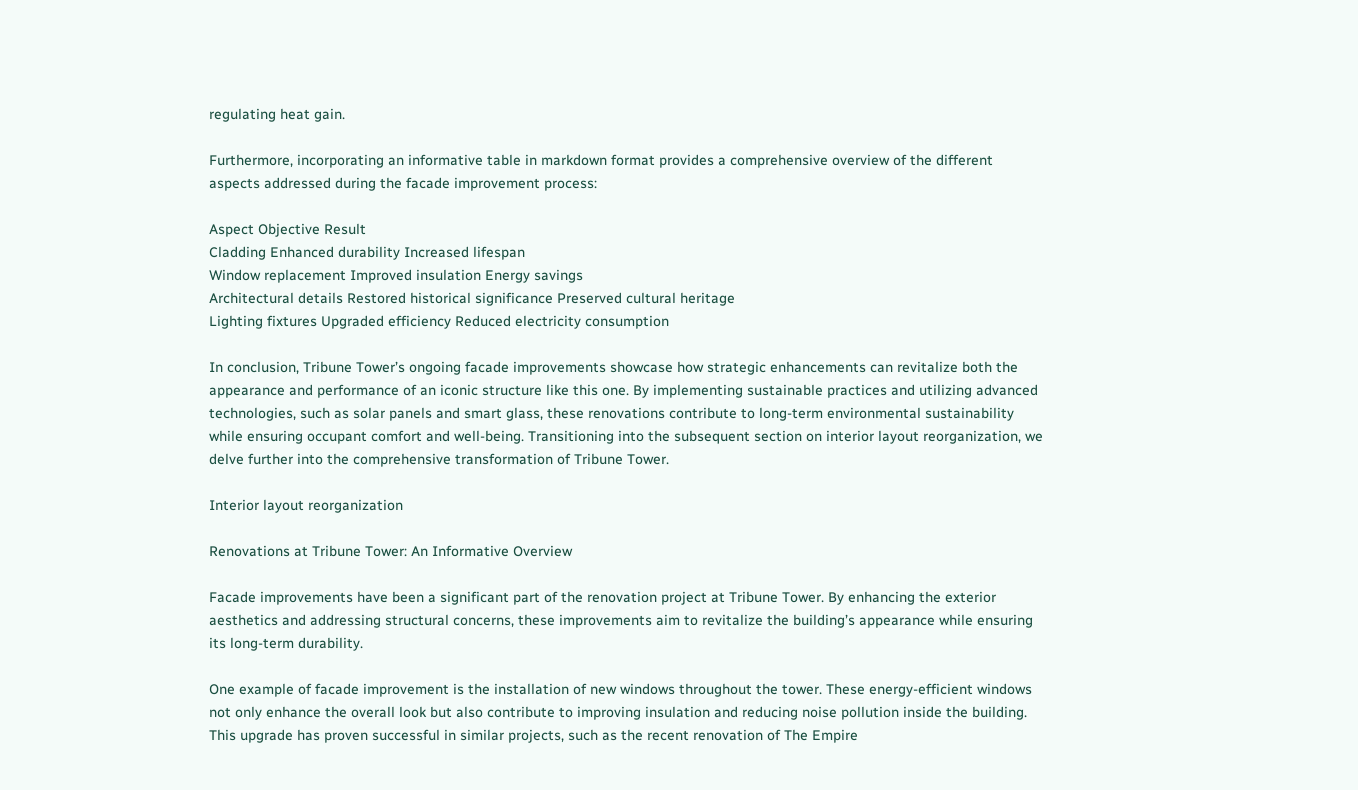regulating heat gain.

Furthermore, incorporating an informative table in markdown format provides a comprehensive overview of the different aspects addressed during the facade improvement process:

Aspect Objective Result
Cladding Enhanced durability Increased lifespan
Window replacement Improved insulation Energy savings
Architectural details Restored historical significance Preserved cultural heritage
Lighting fixtures Upgraded efficiency Reduced electricity consumption

In conclusion, Tribune Tower’s ongoing facade improvements showcase how strategic enhancements can revitalize both the appearance and performance of an iconic structure like this one. By implementing sustainable practices and utilizing advanced technologies, such as solar panels and smart glass, these renovations contribute to long-term environmental sustainability while ensuring occupant comfort and well-being. Transitioning into the subsequent section on interior layout reorganization, we delve further into the comprehensive transformation of Tribune Tower.

Interior layout reorganization

Renovations at Tribune Tower: An Informative Overview

Facade improvements have been a significant part of the renovation project at Tribune Tower. By enhancing the exterior aesthetics and addressing structural concerns, these improvements aim to revitalize the building’s appearance while ensuring its long-term durability.

One example of facade improvement is the installation of new windows throughout the tower. These energy-efficient windows not only enhance the overall look but also contribute to improving insulation and reducing noise pollution inside the building. This upgrade has proven successful in similar projects, such as the recent renovation of The Empire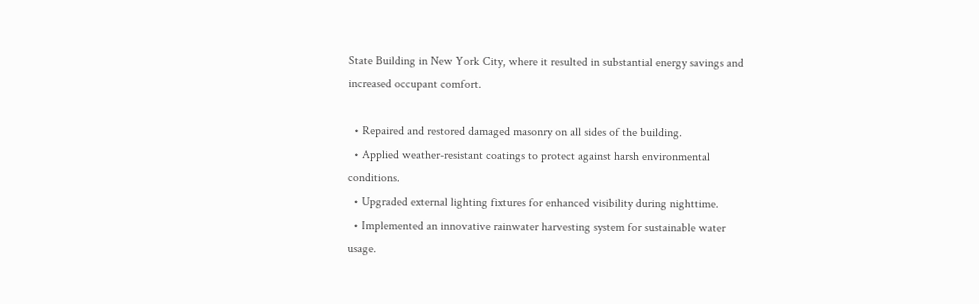State Building in New York City, where it resulted in substantial energy savings and increased occupant comfort.

  • Repaired and restored damaged masonry on all sides of the building.
  • Applied weather-resistant coatings to protect against harsh environmental conditions.
  • Upgraded external lighting fixtures for enhanced visibility during nighttime.
  • Implemented an innovative rainwater harvesting system for sustainable water usage.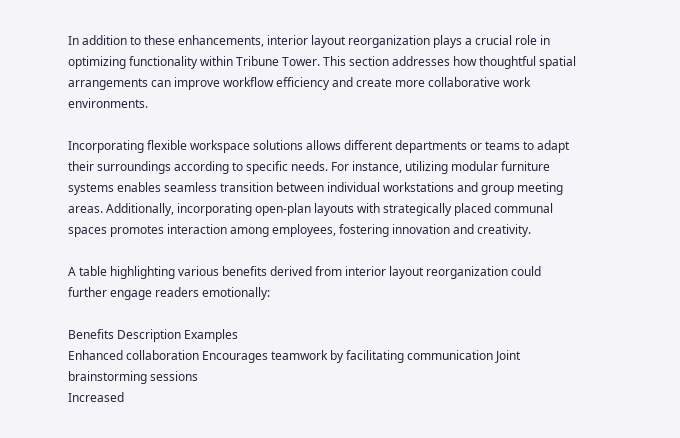In addition to these enhancements, interior layout reorganization plays a crucial role in optimizing functionality within Tribune Tower. This section addresses how thoughtful spatial arrangements can improve workflow efficiency and create more collaborative work environments.

Incorporating flexible workspace solutions allows different departments or teams to adapt their surroundings according to specific needs. For instance, utilizing modular furniture systems enables seamless transition between individual workstations and group meeting areas. Additionally, incorporating open-plan layouts with strategically placed communal spaces promotes interaction among employees, fostering innovation and creativity.

A table highlighting various benefits derived from interior layout reorganization could further engage readers emotionally:

Benefits Description Examples
Enhanced collaboration Encourages teamwork by facilitating communication Joint brainstorming sessions
Increased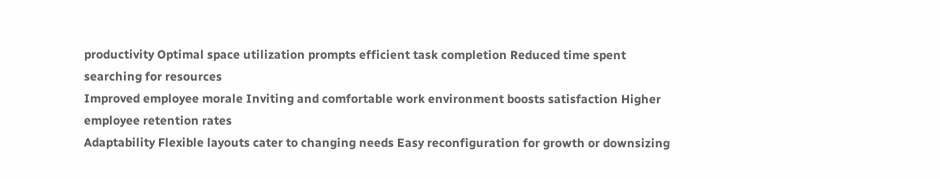productivity Optimal space utilization prompts efficient task completion Reduced time spent searching for resources
Improved employee morale Inviting and comfortable work environment boosts satisfaction Higher employee retention rates
Adaptability Flexible layouts cater to changing needs Easy reconfiguration for growth or downsizing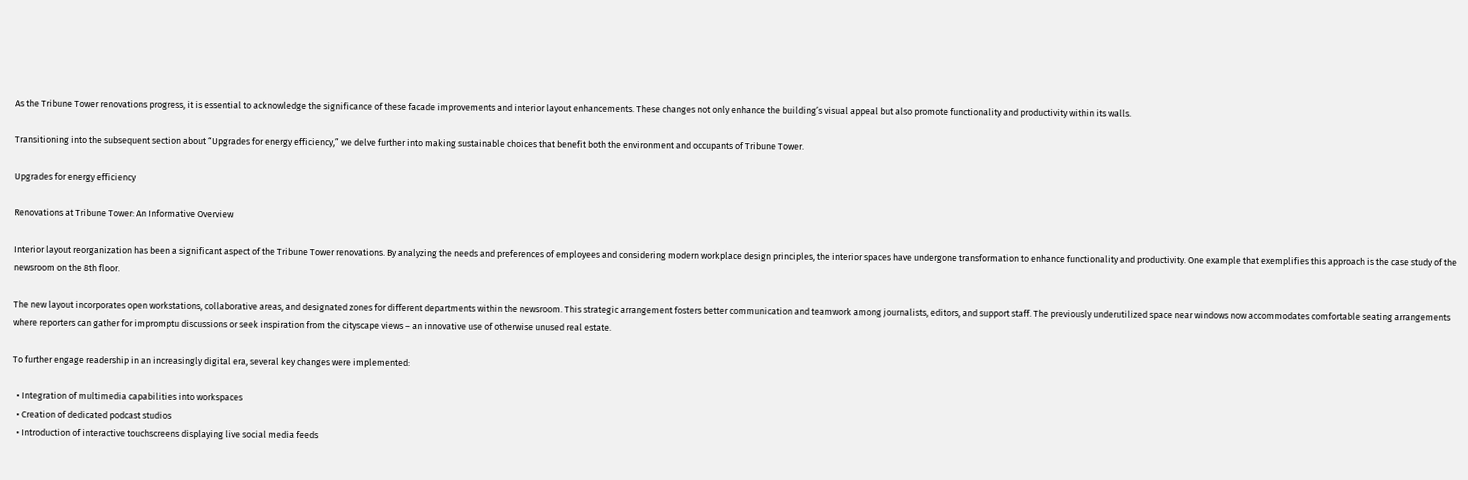As the Tribune Tower renovations progress, it is essential to acknowledge the significance of these facade improvements and interior layout enhancements. These changes not only enhance the building’s visual appeal but also promote functionality and productivity within its walls.

Transitioning into the subsequent section about “Upgrades for energy efficiency,” we delve further into making sustainable choices that benefit both the environment and occupants of Tribune Tower.

Upgrades for energy efficiency

Renovations at Tribune Tower: An Informative Overview

Interior layout reorganization has been a significant aspect of the Tribune Tower renovations. By analyzing the needs and preferences of employees and considering modern workplace design principles, the interior spaces have undergone transformation to enhance functionality and productivity. One example that exemplifies this approach is the case study of the newsroom on the 8th floor.

The new layout incorporates open workstations, collaborative areas, and designated zones for different departments within the newsroom. This strategic arrangement fosters better communication and teamwork among journalists, editors, and support staff. The previously underutilized space near windows now accommodates comfortable seating arrangements where reporters can gather for impromptu discussions or seek inspiration from the cityscape views – an innovative use of otherwise unused real estate.

To further engage readership in an increasingly digital era, several key changes were implemented:

  • Integration of multimedia capabilities into workspaces
  • Creation of dedicated podcast studios
  • Introduction of interactive touchscreens displaying live social media feeds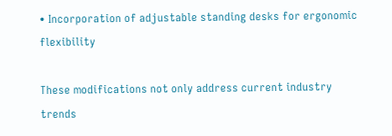• Incorporation of adjustable standing desks for ergonomic flexibility

These modifications not only address current industry trends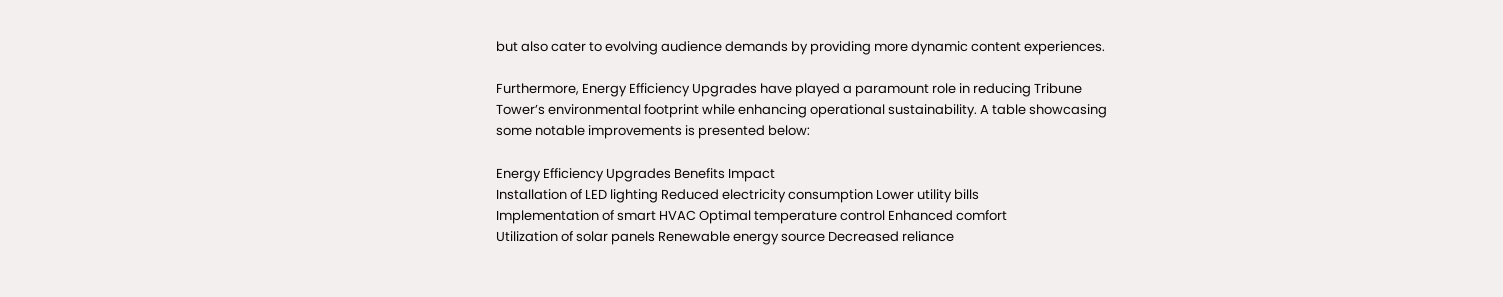but also cater to evolving audience demands by providing more dynamic content experiences.

Furthermore, Energy Efficiency Upgrades have played a paramount role in reducing Tribune Tower’s environmental footprint while enhancing operational sustainability. A table showcasing some notable improvements is presented below:

Energy Efficiency Upgrades Benefits Impact
Installation of LED lighting Reduced electricity consumption Lower utility bills
Implementation of smart HVAC Optimal temperature control Enhanced comfort
Utilization of solar panels Renewable energy source Decreased reliance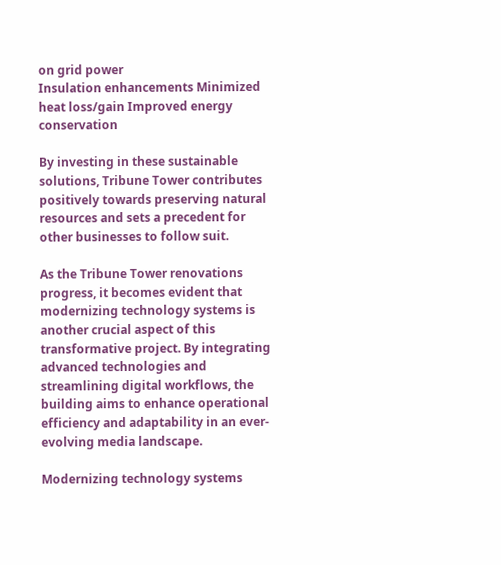on grid power
Insulation enhancements Minimized heat loss/gain Improved energy conservation

By investing in these sustainable solutions, Tribune Tower contributes positively towards preserving natural resources and sets a precedent for other businesses to follow suit.

As the Tribune Tower renovations progress, it becomes evident that modernizing technology systems is another crucial aspect of this transformative project. By integrating advanced technologies and streamlining digital workflows, the building aims to enhance operational efficiency and adaptability in an ever-evolving media landscape.

Modernizing technology systems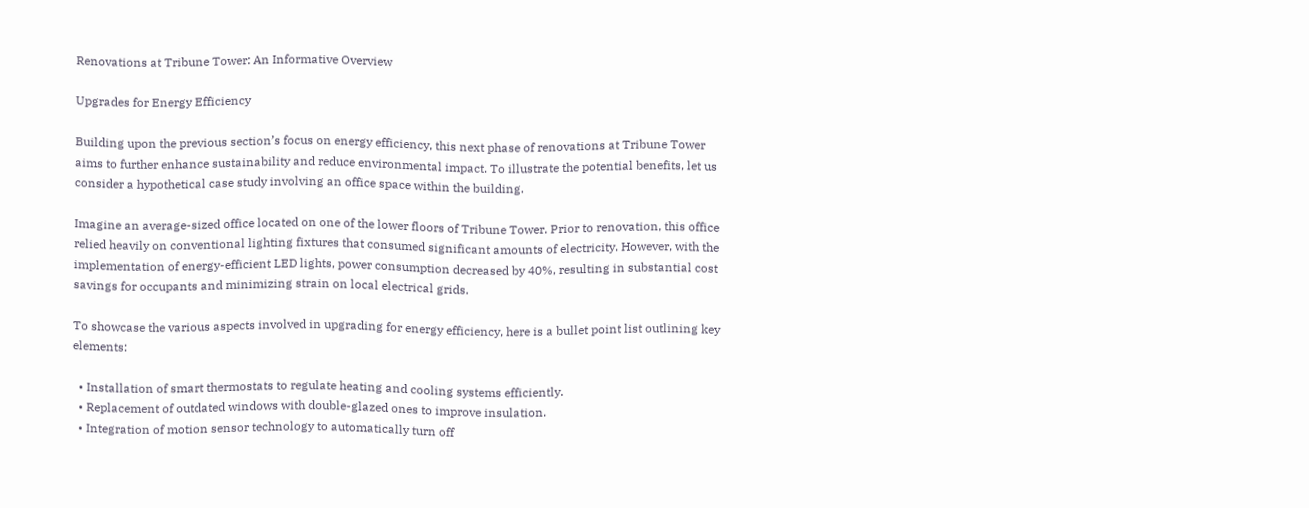Renovations at Tribune Tower: An Informative Overview

Upgrades for Energy Efficiency

Building upon the previous section’s focus on energy efficiency, this next phase of renovations at Tribune Tower aims to further enhance sustainability and reduce environmental impact. To illustrate the potential benefits, let us consider a hypothetical case study involving an office space within the building.

Imagine an average-sized office located on one of the lower floors of Tribune Tower. Prior to renovation, this office relied heavily on conventional lighting fixtures that consumed significant amounts of electricity. However, with the implementation of energy-efficient LED lights, power consumption decreased by 40%, resulting in substantial cost savings for occupants and minimizing strain on local electrical grids.

To showcase the various aspects involved in upgrading for energy efficiency, here is a bullet point list outlining key elements:

  • Installation of smart thermostats to regulate heating and cooling systems efficiently.
  • Replacement of outdated windows with double-glazed ones to improve insulation.
  • Integration of motion sensor technology to automatically turn off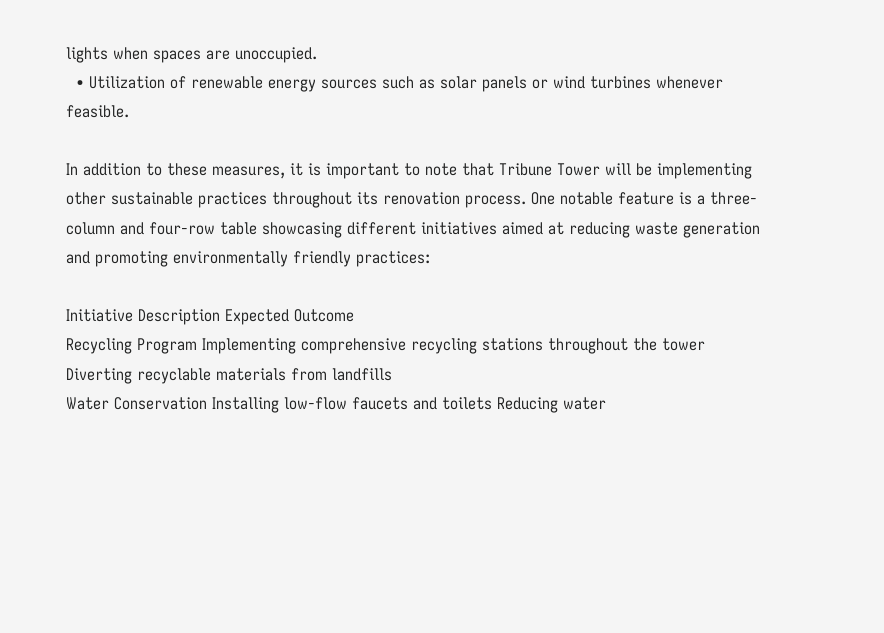lights when spaces are unoccupied.
  • Utilization of renewable energy sources such as solar panels or wind turbines whenever feasible.

In addition to these measures, it is important to note that Tribune Tower will be implementing other sustainable practices throughout its renovation process. One notable feature is a three-column and four-row table showcasing different initiatives aimed at reducing waste generation and promoting environmentally friendly practices:

Initiative Description Expected Outcome
Recycling Program Implementing comprehensive recycling stations throughout the tower Diverting recyclable materials from landfills
Water Conservation Installing low-flow faucets and toilets Reducing water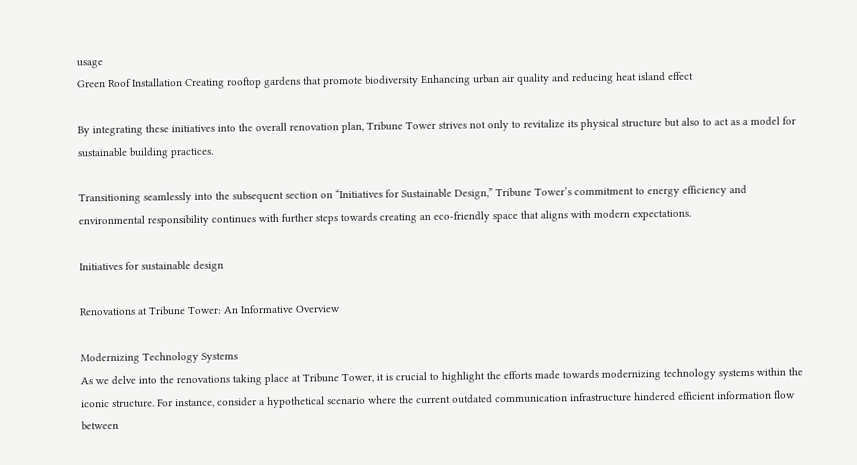usage
Green Roof Installation Creating rooftop gardens that promote biodiversity Enhancing urban air quality and reducing heat island effect

By integrating these initiatives into the overall renovation plan, Tribune Tower strives not only to revitalize its physical structure but also to act as a model for sustainable building practices.

Transitioning seamlessly into the subsequent section on “Initiatives for Sustainable Design,” Tribune Tower’s commitment to energy efficiency and environmental responsibility continues with further steps towards creating an eco-friendly space that aligns with modern expectations.

Initiatives for sustainable design

Renovations at Tribune Tower: An Informative Overview

Modernizing Technology Systems
As we delve into the renovations taking place at Tribune Tower, it is crucial to highlight the efforts made towards modernizing technology systems within the iconic structure. For instance, consider a hypothetical scenario where the current outdated communication infrastructure hindered efficient information flow between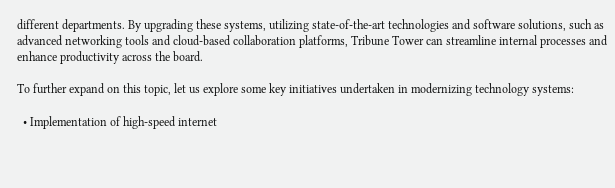different departments. By upgrading these systems, utilizing state-of-the-art technologies and software solutions, such as advanced networking tools and cloud-based collaboration platforms, Tribune Tower can streamline internal processes and enhance productivity across the board.

To further expand on this topic, let us explore some key initiatives undertaken in modernizing technology systems:

  • Implementation of high-speed internet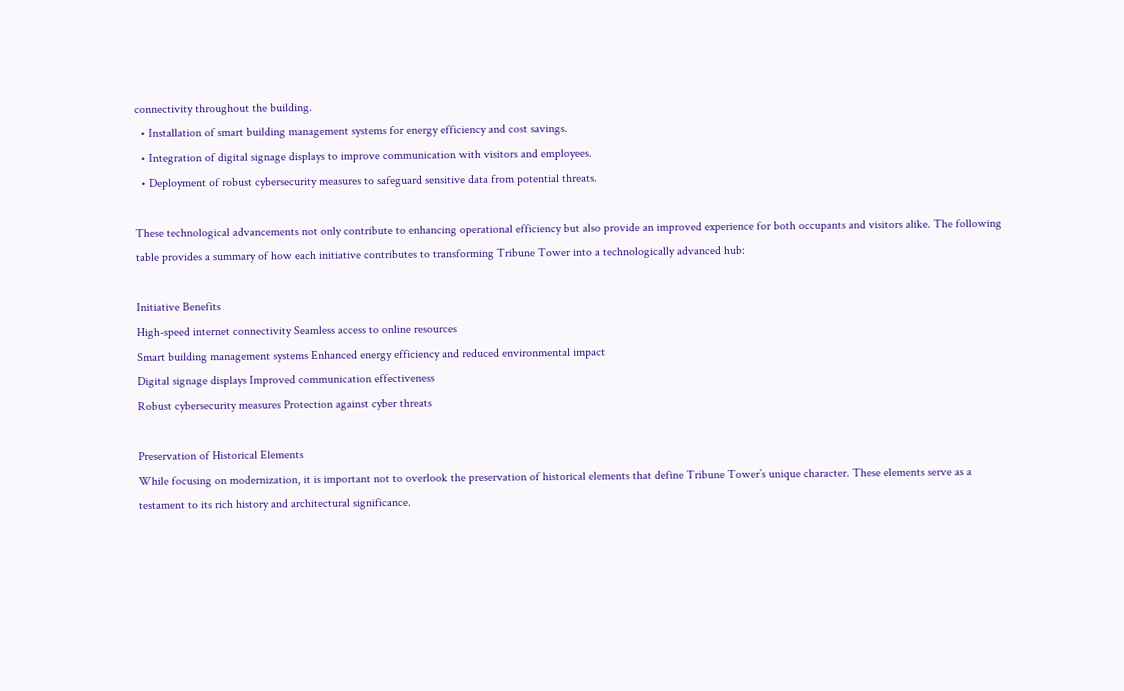connectivity throughout the building.
  • Installation of smart building management systems for energy efficiency and cost savings.
  • Integration of digital signage displays to improve communication with visitors and employees.
  • Deployment of robust cybersecurity measures to safeguard sensitive data from potential threats.

These technological advancements not only contribute to enhancing operational efficiency but also provide an improved experience for both occupants and visitors alike. The following table provides a summary of how each initiative contributes to transforming Tribune Tower into a technologically advanced hub:

Initiative Benefits
High-speed internet connectivity Seamless access to online resources
Smart building management systems Enhanced energy efficiency and reduced environmental impact
Digital signage displays Improved communication effectiveness
Robust cybersecurity measures Protection against cyber threats

Preservation of Historical Elements
While focusing on modernization, it is important not to overlook the preservation of historical elements that define Tribune Tower’s unique character. These elements serve as a testament to its rich history and architectural significance.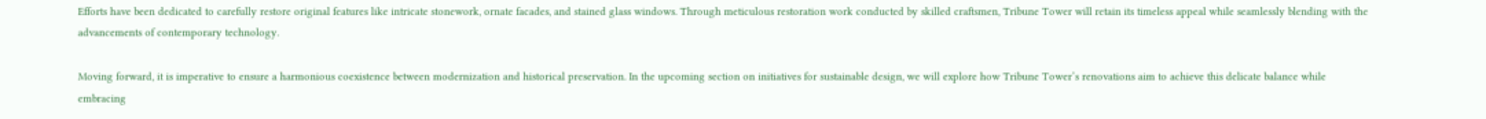Efforts have been dedicated to carefully restore original features like intricate stonework, ornate facades, and stained glass windows. Through meticulous restoration work conducted by skilled craftsmen, Tribune Tower will retain its timeless appeal while seamlessly blending with the advancements of contemporary technology.

Moving forward, it is imperative to ensure a harmonious coexistence between modernization and historical preservation. In the upcoming section on initiatives for sustainable design, we will explore how Tribune Tower’s renovations aim to achieve this delicate balance while embracing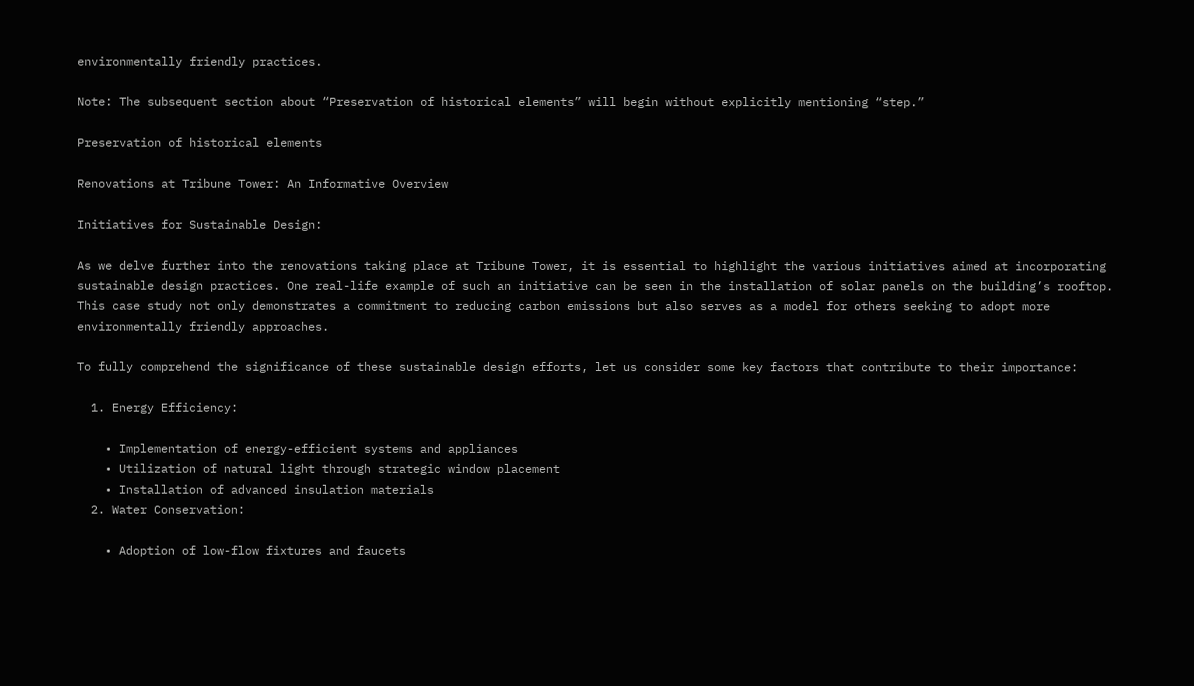environmentally friendly practices.

Note: The subsequent section about “Preservation of historical elements” will begin without explicitly mentioning “step.”

Preservation of historical elements

Renovations at Tribune Tower: An Informative Overview

Initiatives for Sustainable Design:

As we delve further into the renovations taking place at Tribune Tower, it is essential to highlight the various initiatives aimed at incorporating sustainable design practices. One real-life example of such an initiative can be seen in the installation of solar panels on the building’s rooftop. This case study not only demonstrates a commitment to reducing carbon emissions but also serves as a model for others seeking to adopt more environmentally friendly approaches.

To fully comprehend the significance of these sustainable design efforts, let us consider some key factors that contribute to their importance:

  1. Energy Efficiency:

    • Implementation of energy-efficient systems and appliances
    • Utilization of natural light through strategic window placement
    • Installation of advanced insulation materials
  2. Water Conservation:

    • Adoption of low-flow fixtures and faucets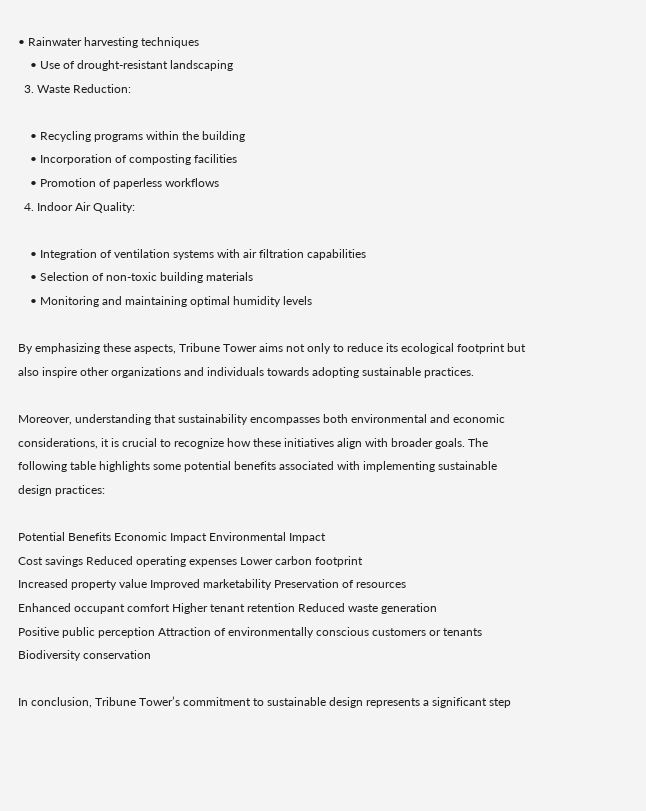• Rainwater harvesting techniques
    • Use of drought-resistant landscaping
  3. Waste Reduction:

    • Recycling programs within the building
    • Incorporation of composting facilities
    • Promotion of paperless workflows
  4. Indoor Air Quality:

    • Integration of ventilation systems with air filtration capabilities
    • Selection of non-toxic building materials
    • Monitoring and maintaining optimal humidity levels

By emphasizing these aspects, Tribune Tower aims not only to reduce its ecological footprint but also inspire other organizations and individuals towards adopting sustainable practices.

Moreover, understanding that sustainability encompasses both environmental and economic considerations, it is crucial to recognize how these initiatives align with broader goals. The following table highlights some potential benefits associated with implementing sustainable design practices:

Potential Benefits Economic Impact Environmental Impact
Cost savings Reduced operating expenses Lower carbon footprint
Increased property value Improved marketability Preservation of resources
Enhanced occupant comfort Higher tenant retention Reduced waste generation
Positive public perception Attraction of environmentally conscious customers or tenants Biodiversity conservation

In conclusion, Tribune Tower’s commitment to sustainable design represents a significant step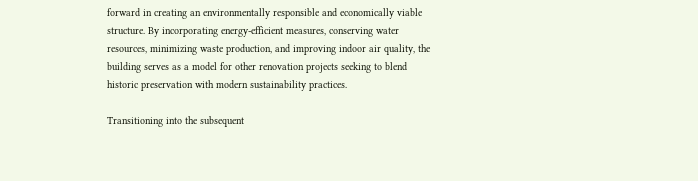forward in creating an environmentally responsible and economically viable structure. By incorporating energy-efficient measures, conserving water resources, minimizing waste production, and improving indoor air quality, the building serves as a model for other renovation projects seeking to blend historic preservation with modern sustainability practices.

Transitioning into the subsequent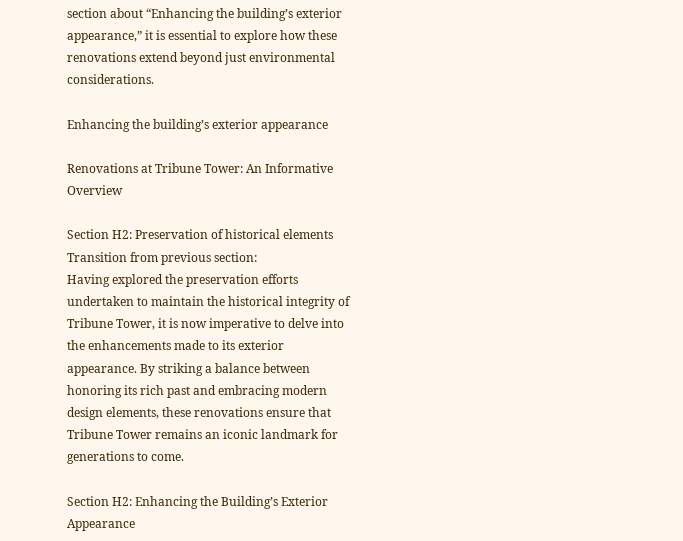section about “Enhancing the building’s exterior appearance,” it is essential to explore how these renovations extend beyond just environmental considerations.

Enhancing the building’s exterior appearance

Renovations at Tribune Tower: An Informative Overview

Section H2: Preservation of historical elements
Transition from previous section:
Having explored the preservation efforts undertaken to maintain the historical integrity of Tribune Tower, it is now imperative to delve into the enhancements made to its exterior appearance. By striking a balance between honoring its rich past and embracing modern design elements, these renovations ensure that Tribune Tower remains an iconic landmark for generations to come.

Section H2: Enhancing the Building’s Exterior Appearance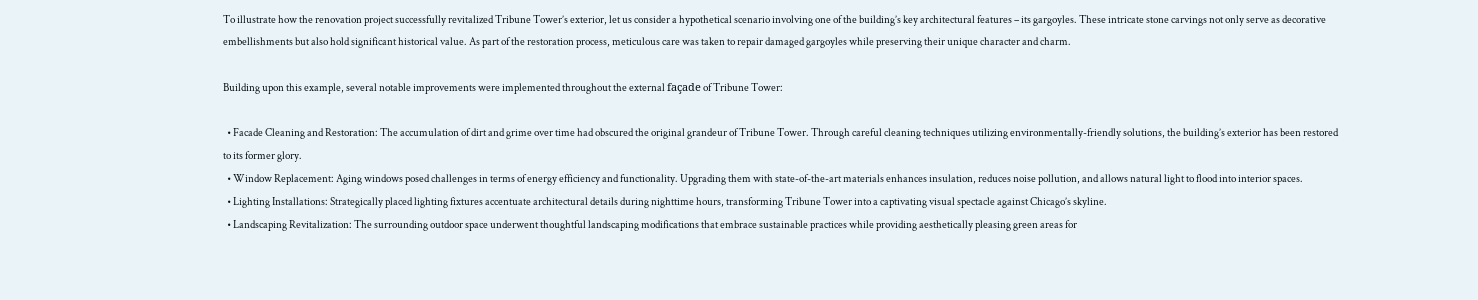To illustrate how the renovation project successfully revitalized Tribune Tower’s exterior, let us consider a hypothetical scenario involving one of the building’s key architectural features – its gargoyles. These intricate stone carvings not only serve as decorative embellishments but also hold significant historical value. As part of the restoration process, meticulous care was taken to repair damaged gargoyles while preserving their unique character and charm.

Building upon this example, several notable improvements were implemented throughout the external façade of Tribune Tower:

  • Facade Cleaning and Restoration: The accumulation of dirt and grime over time had obscured the original grandeur of Tribune Tower. Through careful cleaning techniques utilizing environmentally-friendly solutions, the building’s exterior has been restored to its former glory.
  • Window Replacement: Aging windows posed challenges in terms of energy efficiency and functionality. Upgrading them with state-of-the-art materials enhances insulation, reduces noise pollution, and allows natural light to flood into interior spaces.
  • Lighting Installations: Strategically placed lighting fixtures accentuate architectural details during nighttime hours, transforming Tribune Tower into a captivating visual spectacle against Chicago’s skyline.
  • Landscaping Revitalization: The surrounding outdoor space underwent thoughtful landscaping modifications that embrace sustainable practices while providing aesthetically pleasing green areas for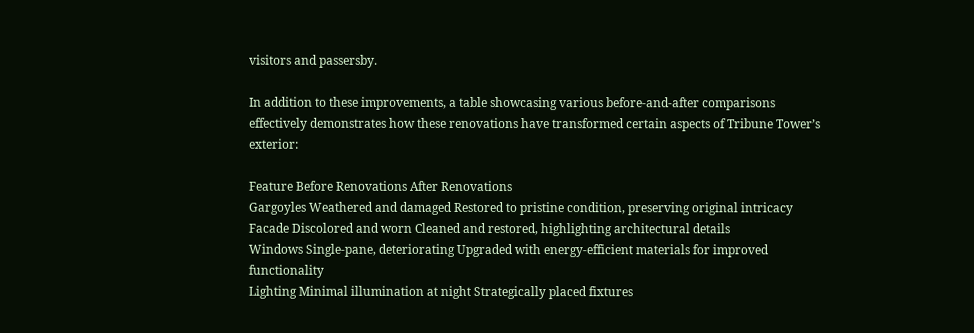visitors and passersby.

In addition to these improvements, a table showcasing various before-and-after comparisons effectively demonstrates how these renovations have transformed certain aspects of Tribune Tower’s exterior:

Feature Before Renovations After Renovations
Gargoyles Weathered and damaged Restored to pristine condition, preserving original intricacy
Facade Discolored and worn Cleaned and restored, highlighting architectural details
Windows Single-pane, deteriorating Upgraded with energy-efficient materials for improved functionality
Lighting Minimal illumination at night Strategically placed fixtures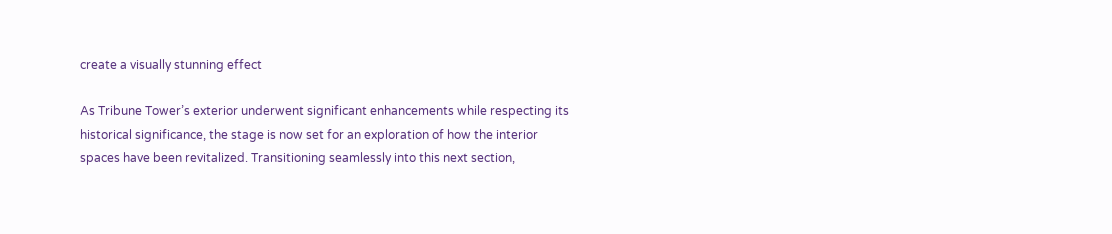create a visually stunning effect

As Tribune Tower’s exterior underwent significant enhancements while respecting its historical significance, the stage is now set for an exploration of how the interior spaces have been revitalized. Transitioning seamlessly into this next section,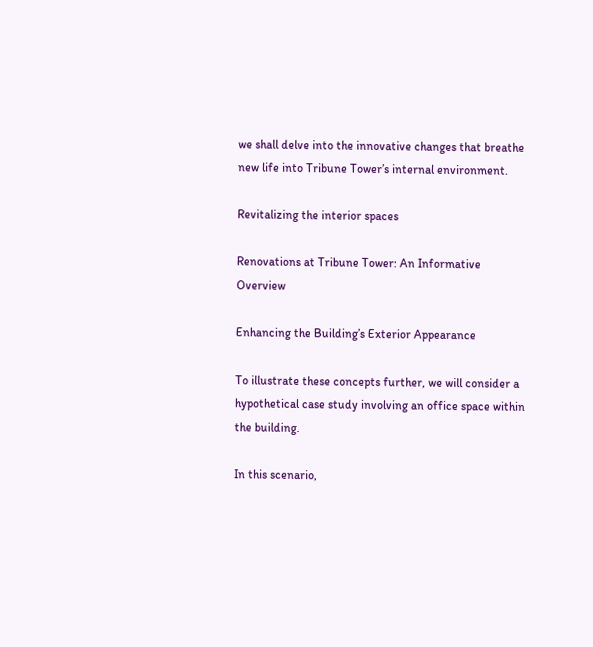we shall delve into the innovative changes that breathe new life into Tribune Tower’s internal environment.

Revitalizing the interior spaces

Renovations at Tribune Tower: An Informative Overview

Enhancing the Building’s Exterior Appearance

To illustrate these concepts further, we will consider a hypothetical case study involving an office space within the building.

In this scenario,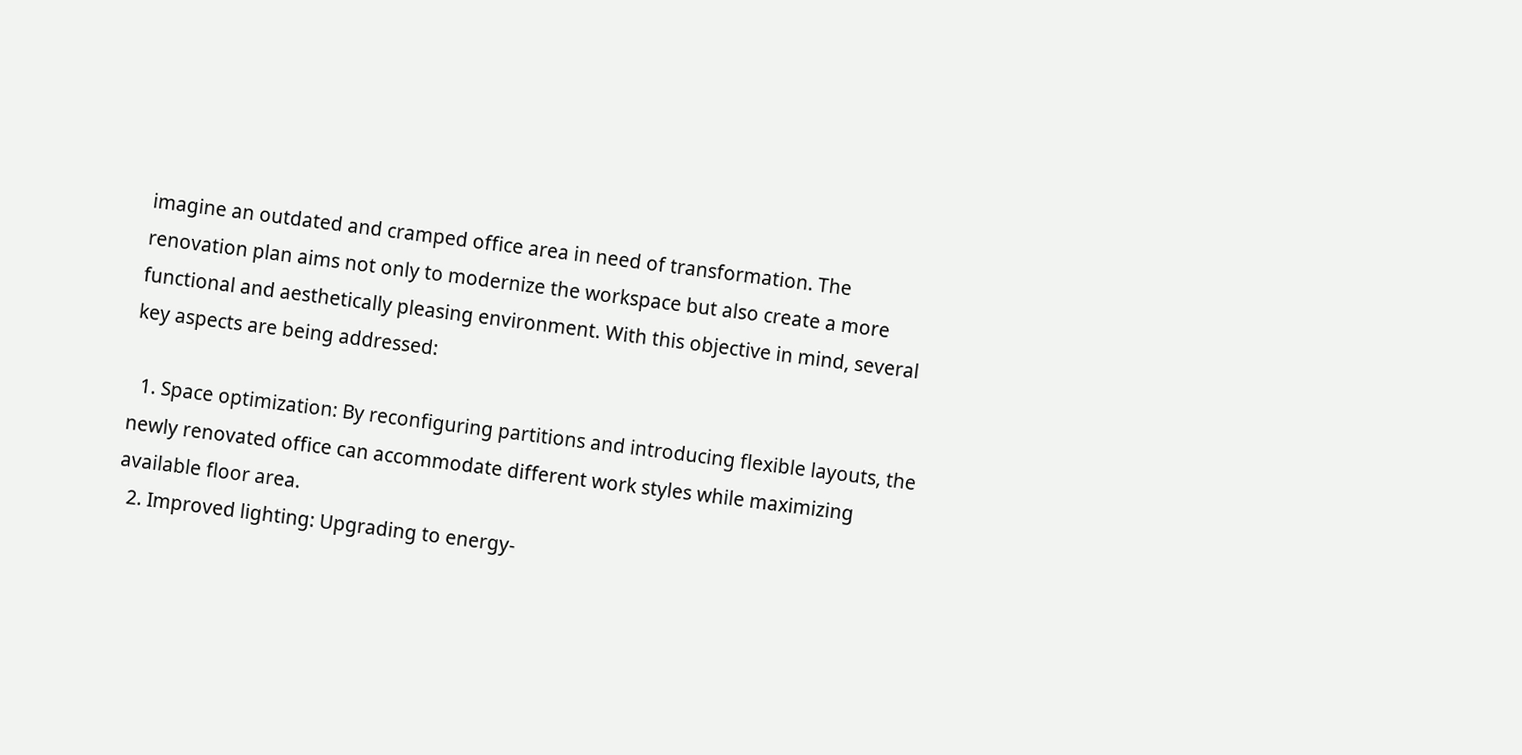imagine an outdated and cramped office area in need of transformation. The renovation plan aims not only to modernize the workspace but also create a more functional and aesthetically pleasing environment. With this objective in mind, several key aspects are being addressed:

  1. Space optimization: By reconfiguring partitions and introducing flexible layouts, the newly renovated office can accommodate different work styles while maximizing available floor area.
  2. Improved lighting: Upgrading to energy-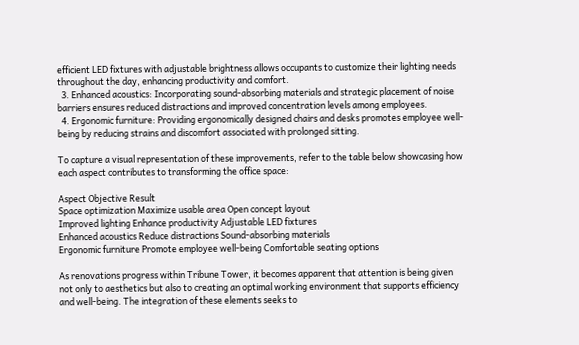efficient LED fixtures with adjustable brightness allows occupants to customize their lighting needs throughout the day, enhancing productivity and comfort.
  3. Enhanced acoustics: Incorporating sound-absorbing materials and strategic placement of noise barriers ensures reduced distractions and improved concentration levels among employees.
  4. Ergonomic furniture: Providing ergonomically designed chairs and desks promotes employee well-being by reducing strains and discomfort associated with prolonged sitting.

To capture a visual representation of these improvements, refer to the table below showcasing how each aspect contributes to transforming the office space:

Aspect Objective Result
Space optimization Maximize usable area Open concept layout
Improved lighting Enhance productivity Adjustable LED fixtures
Enhanced acoustics Reduce distractions Sound-absorbing materials
Ergonomic furniture Promote employee well-being Comfortable seating options

As renovations progress within Tribune Tower, it becomes apparent that attention is being given not only to aesthetics but also to creating an optimal working environment that supports efficiency and well-being. The integration of these elements seeks to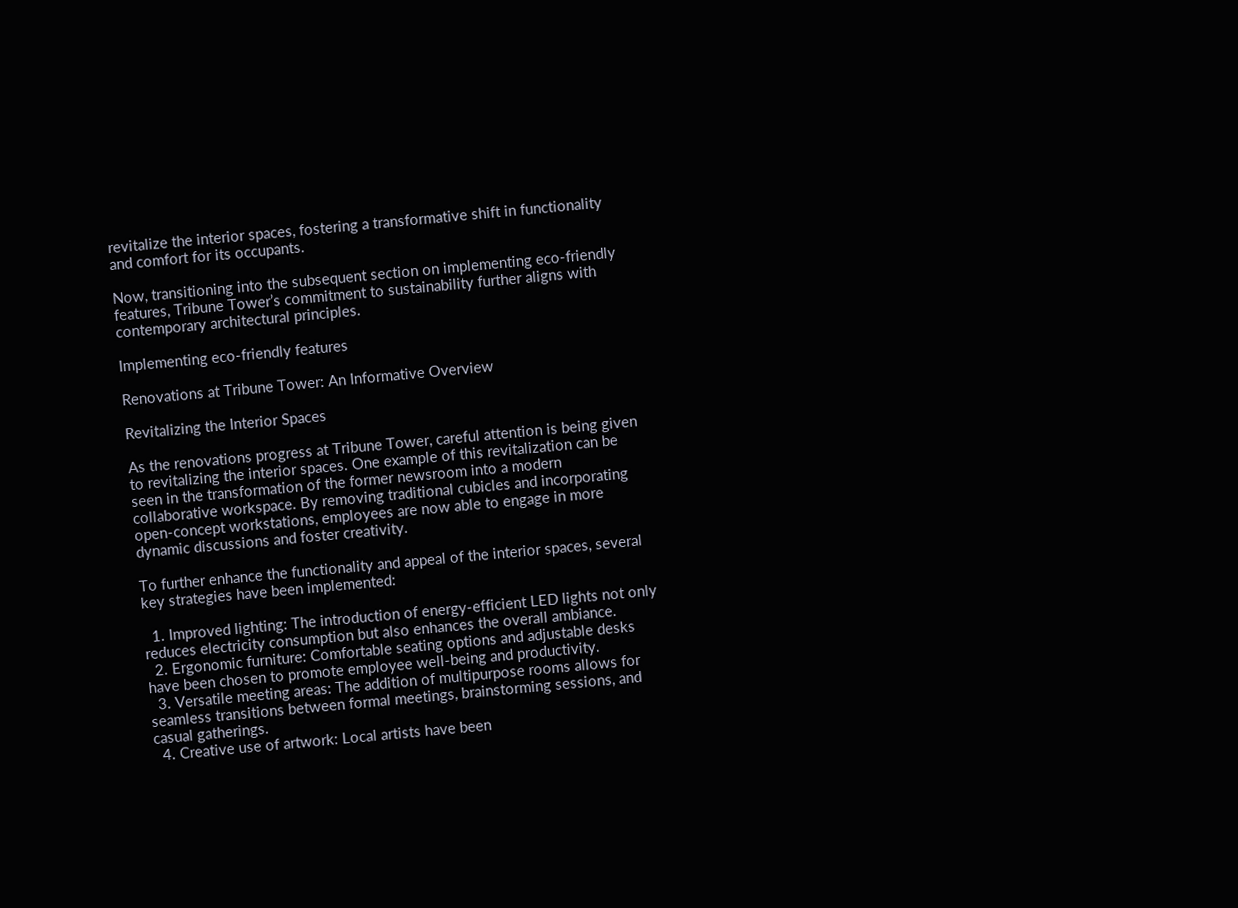revitalize the interior spaces, fostering a transformative shift in functionality and comfort for its occupants.

Now, transitioning into the subsequent section on implementing eco-friendly features, Tribune Tower’s commitment to sustainability further aligns with contemporary architectural principles.

Implementing eco-friendly features

Renovations at Tribune Tower: An Informative Overview

Revitalizing the Interior Spaces

As the renovations progress at Tribune Tower, careful attention is being given to revitalizing the interior spaces. One example of this revitalization can be seen in the transformation of the former newsroom into a modern collaborative workspace. By removing traditional cubicles and incorporating open-concept workstations, employees are now able to engage in more dynamic discussions and foster creativity.

To further enhance the functionality and appeal of the interior spaces, several key strategies have been implemented:

  1. Improved lighting: The introduction of energy-efficient LED lights not only reduces electricity consumption but also enhances the overall ambiance.
  2. Ergonomic furniture: Comfortable seating options and adjustable desks have been chosen to promote employee well-being and productivity.
  3. Versatile meeting areas: The addition of multipurpose rooms allows for seamless transitions between formal meetings, brainstorming sessions, and casual gatherings.
  4. Creative use of artwork: Local artists have been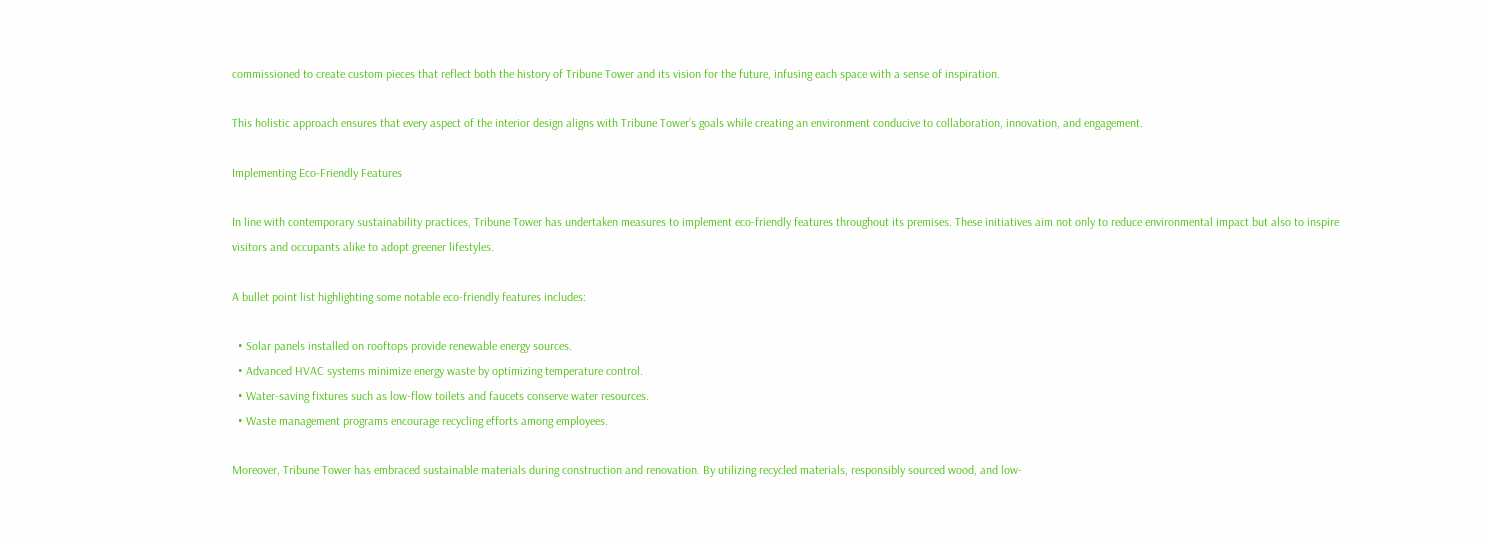commissioned to create custom pieces that reflect both the history of Tribune Tower and its vision for the future, infusing each space with a sense of inspiration.

This holistic approach ensures that every aspect of the interior design aligns with Tribune Tower’s goals while creating an environment conducive to collaboration, innovation, and engagement.

Implementing Eco-Friendly Features

In line with contemporary sustainability practices, Tribune Tower has undertaken measures to implement eco-friendly features throughout its premises. These initiatives aim not only to reduce environmental impact but also to inspire visitors and occupants alike to adopt greener lifestyles.

A bullet point list highlighting some notable eco-friendly features includes:

  • Solar panels installed on rooftops provide renewable energy sources.
  • Advanced HVAC systems minimize energy waste by optimizing temperature control.
  • Water-saving fixtures such as low-flow toilets and faucets conserve water resources.
  • Waste management programs encourage recycling efforts among employees.

Moreover, Tribune Tower has embraced sustainable materials during construction and renovation. By utilizing recycled materials, responsibly sourced wood, and low-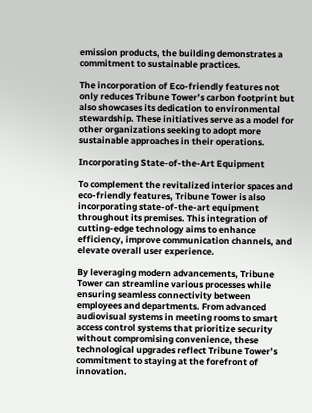emission products, the building demonstrates a commitment to sustainable practices.

The incorporation of Eco-friendly features not only reduces Tribune Tower’s carbon footprint but also showcases its dedication to environmental stewardship. These initiatives serve as a model for other organizations seeking to adopt more sustainable approaches in their operations.

Incorporating State-of-the-Art Equipment

To complement the revitalized interior spaces and eco-friendly features, Tribune Tower is also incorporating state-of-the-art equipment throughout its premises. This integration of cutting-edge technology aims to enhance efficiency, improve communication channels, and elevate overall user experience.

By leveraging modern advancements, Tribune Tower can streamline various processes while ensuring seamless connectivity between employees and departments. From advanced audiovisual systems in meeting rooms to smart access control systems that prioritize security without compromising convenience, these technological upgrades reflect Tribune Tower’s commitment to staying at the forefront of innovation.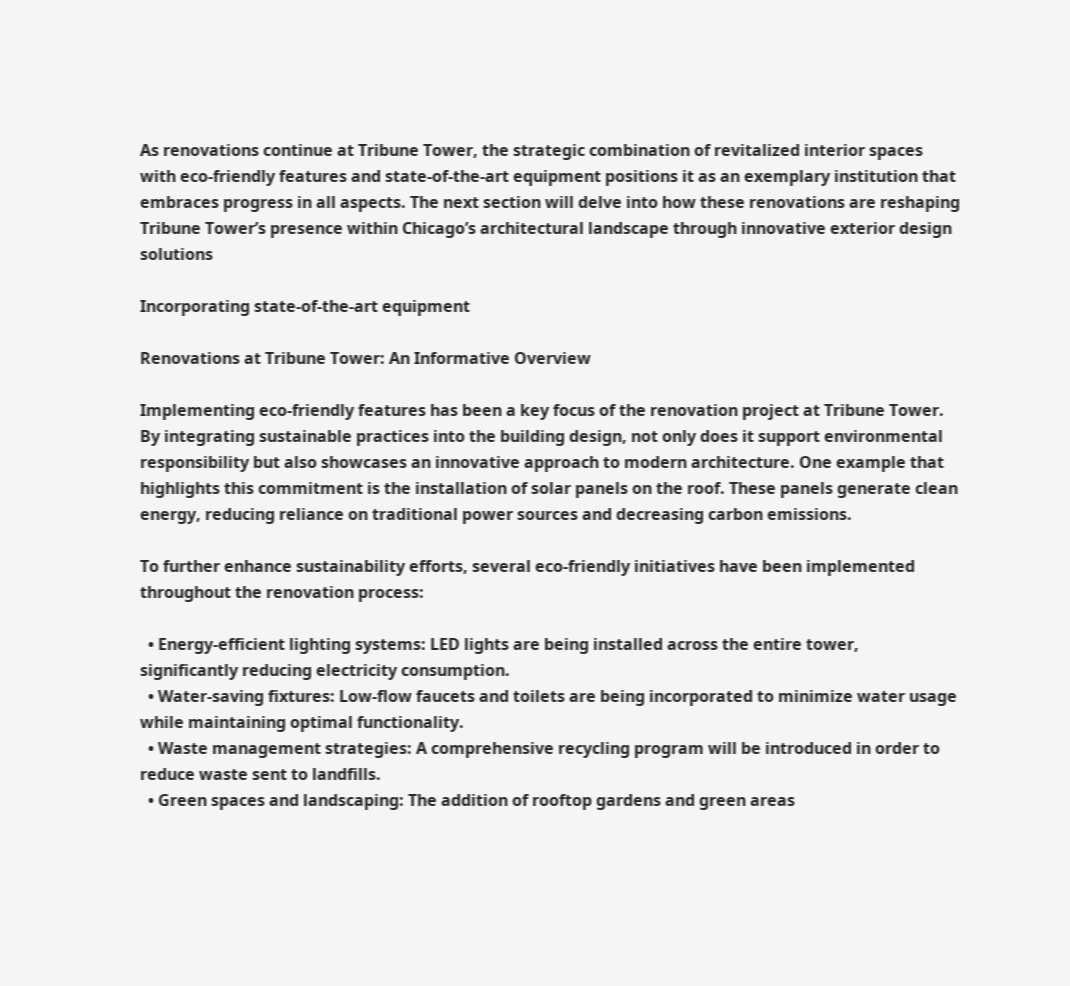As renovations continue at Tribune Tower, the strategic combination of revitalized interior spaces with eco-friendly features and state-of-the-art equipment positions it as an exemplary institution that embraces progress in all aspects. The next section will delve into how these renovations are reshaping Tribune Tower’s presence within Chicago’s architectural landscape through innovative exterior design solutions

Incorporating state-of-the-art equipment

Renovations at Tribune Tower: An Informative Overview

Implementing eco-friendly features has been a key focus of the renovation project at Tribune Tower. By integrating sustainable practices into the building design, not only does it support environmental responsibility but also showcases an innovative approach to modern architecture. One example that highlights this commitment is the installation of solar panels on the roof. These panels generate clean energy, reducing reliance on traditional power sources and decreasing carbon emissions.

To further enhance sustainability efforts, several eco-friendly initiatives have been implemented throughout the renovation process:

  • Energy-efficient lighting systems: LED lights are being installed across the entire tower, significantly reducing electricity consumption.
  • Water-saving fixtures: Low-flow faucets and toilets are being incorporated to minimize water usage while maintaining optimal functionality.
  • Waste management strategies: A comprehensive recycling program will be introduced in order to reduce waste sent to landfills.
  • Green spaces and landscaping: The addition of rooftop gardens and green areas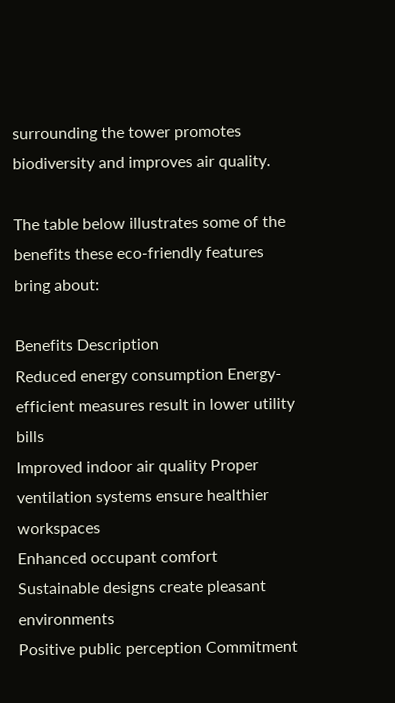surrounding the tower promotes biodiversity and improves air quality.

The table below illustrates some of the benefits these eco-friendly features bring about:

Benefits Description
Reduced energy consumption Energy-efficient measures result in lower utility bills
Improved indoor air quality Proper ventilation systems ensure healthier workspaces
Enhanced occupant comfort Sustainable designs create pleasant environments
Positive public perception Commitment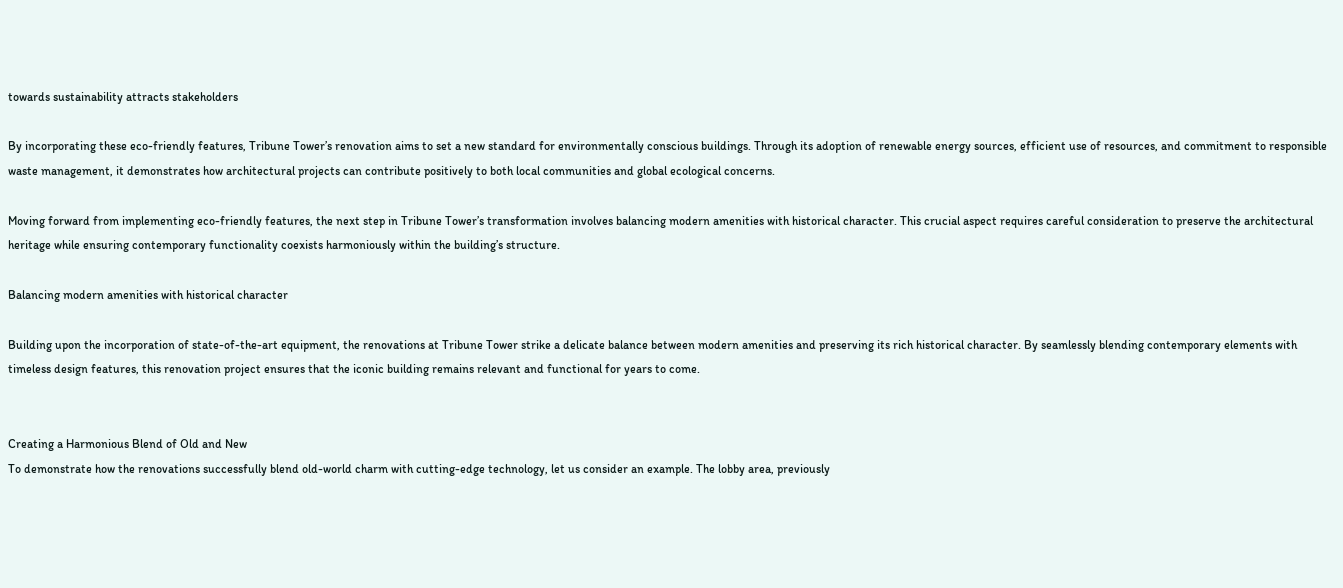towards sustainability attracts stakeholders

By incorporating these eco-friendly features, Tribune Tower’s renovation aims to set a new standard for environmentally conscious buildings. Through its adoption of renewable energy sources, efficient use of resources, and commitment to responsible waste management, it demonstrates how architectural projects can contribute positively to both local communities and global ecological concerns.

Moving forward from implementing eco-friendly features, the next step in Tribune Tower’s transformation involves balancing modern amenities with historical character. This crucial aspect requires careful consideration to preserve the architectural heritage while ensuring contemporary functionality coexists harmoniously within the building’s structure.

Balancing modern amenities with historical character

Building upon the incorporation of state-of-the-art equipment, the renovations at Tribune Tower strike a delicate balance between modern amenities and preserving its rich historical character. By seamlessly blending contemporary elements with timeless design features, this renovation project ensures that the iconic building remains relevant and functional for years to come.


Creating a Harmonious Blend of Old and New
To demonstrate how the renovations successfully blend old-world charm with cutting-edge technology, let us consider an example. The lobby area, previously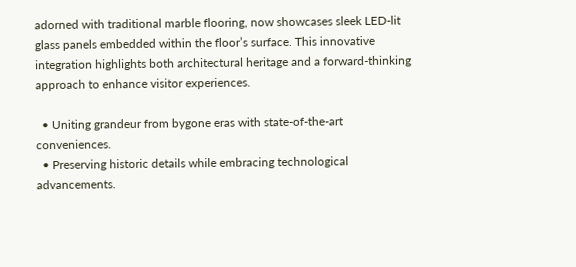adorned with traditional marble flooring, now showcases sleek LED-lit glass panels embedded within the floor’s surface. This innovative integration highlights both architectural heritage and a forward-thinking approach to enhance visitor experiences.

  • Uniting grandeur from bygone eras with state-of-the-art conveniences.
  • Preserving historic details while embracing technological advancements.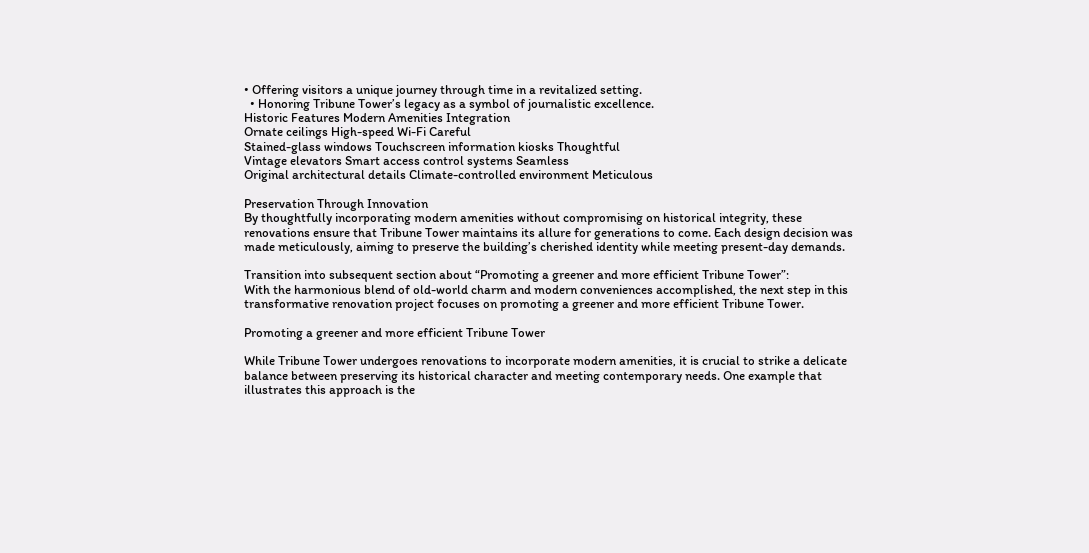• Offering visitors a unique journey through time in a revitalized setting.
  • Honoring Tribune Tower’s legacy as a symbol of journalistic excellence.
Historic Features Modern Amenities Integration
Ornate ceilings High-speed Wi-Fi Careful
Stained-glass windows Touchscreen information kiosks Thoughtful
Vintage elevators Smart access control systems Seamless
Original architectural details Climate-controlled environment Meticulous

Preservation Through Innovation
By thoughtfully incorporating modern amenities without compromising on historical integrity, these renovations ensure that Tribune Tower maintains its allure for generations to come. Each design decision was made meticulously, aiming to preserve the building’s cherished identity while meeting present-day demands.

Transition into subsequent section about “Promoting a greener and more efficient Tribune Tower”:
With the harmonious blend of old-world charm and modern conveniences accomplished, the next step in this transformative renovation project focuses on promoting a greener and more efficient Tribune Tower.

Promoting a greener and more efficient Tribune Tower

While Tribune Tower undergoes renovations to incorporate modern amenities, it is crucial to strike a delicate balance between preserving its historical character and meeting contemporary needs. One example that illustrates this approach is the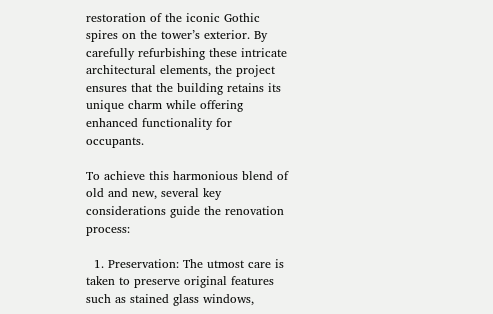restoration of the iconic Gothic spires on the tower’s exterior. By carefully refurbishing these intricate architectural elements, the project ensures that the building retains its unique charm while offering enhanced functionality for occupants.

To achieve this harmonious blend of old and new, several key considerations guide the renovation process:

  1. Preservation: The utmost care is taken to preserve original features such as stained glass windows,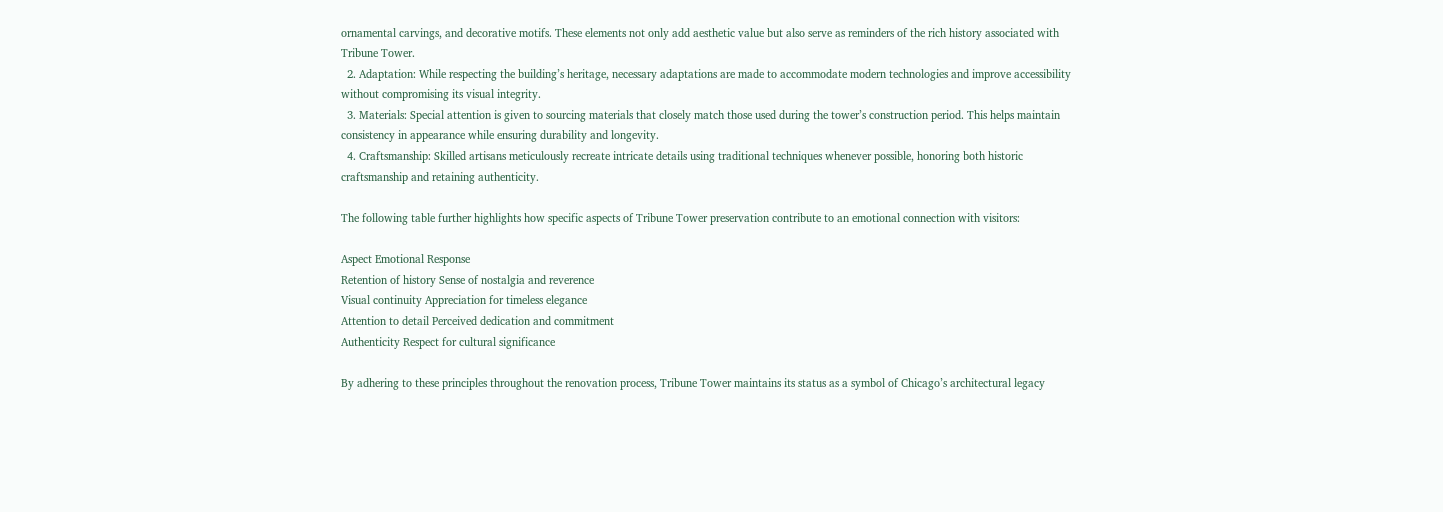ornamental carvings, and decorative motifs. These elements not only add aesthetic value but also serve as reminders of the rich history associated with Tribune Tower.
  2. Adaptation: While respecting the building’s heritage, necessary adaptations are made to accommodate modern technologies and improve accessibility without compromising its visual integrity.
  3. Materials: Special attention is given to sourcing materials that closely match those used during the tower’s construction period. This helps maintain consistency in appearance while ensuring durability and longevity.
  4. Craftsmanship: Skilled artisans meticulously recreate intricate details using traditional techniques whenever possible, honoring both historic craftsmanship and retaining authenticity.

The following table further highlights how specific aspects of Tribune Tower preservation contribute to an emotional connection with visitors:

Aspect Emotional Response
Retention of history Sense of nostalgia and reverence
Visual continuity Appreciation for timeless elegance
Attention to detail Perceived dedication and commitment
Authenticity Respect for cultural significance

By adhering to these principles throughout the renovation process, Tribune Tower maintains its status as a symbol of Chicago’s architectural legacy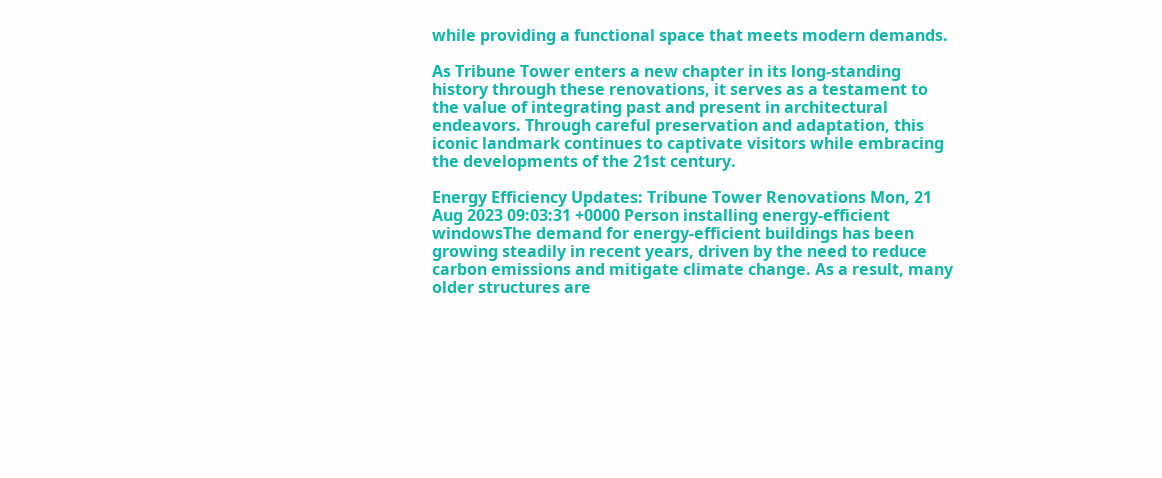while providing a functional space that meets modern demands.

As Tribune Tower enters a new chapter in its long-standing history through these renovations, it serves as a testament to the value of integrating past and present in architectural endeavors. Through careful preservation and adaptation, this iconic landmark continues to captivate visitors while embracing the developments of the 21st century.

Energy Efficiency Updates: Tribune Tower Renovations Mon, 21 Aug 2023 09:03:31 +0000 Person installing energy-efficient windowsThe demand for energy-efficient buildings has been growing steadily in recent years, driven by the need to reduce carbon emissions and mitigate climate change. As a result, many older structures are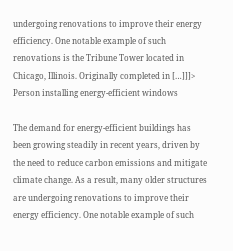undergoing renovations to improve their energy efficiency. One notable example of such renovations is the Tribune Tower located in Chicago, Illinois. Originally completed in […]]]> Person installing energy-efficient windows

The demand for energy-efficient buildings has been growing steadily in recent years, driven by the need to reduce carbon emissions and mitigate climate change. As a result, many older structures are undergoing renovations to improve their energy efficiency. One notable example of such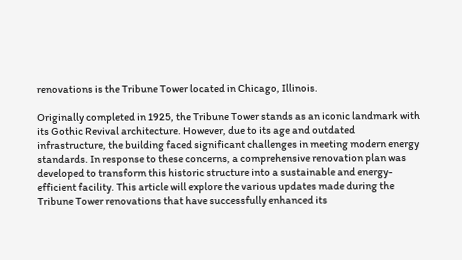renovations is the Tribune Tower located in Chicago, Illinois.

Originally completed in 1925, the Tribune Tower stands as an iconic landmark with its Gothic Revival architecture. However, due to its age and outdated infrastructure, the building faced significant challenges in meeting modern energy standards. In response to these concerns, a comprehensive renovation plan was developed to transform this historic structure into a sustainable and energy-efficient facility. This article will explore the various updates made during the Tribune Tower renovations that have successfully enhanced its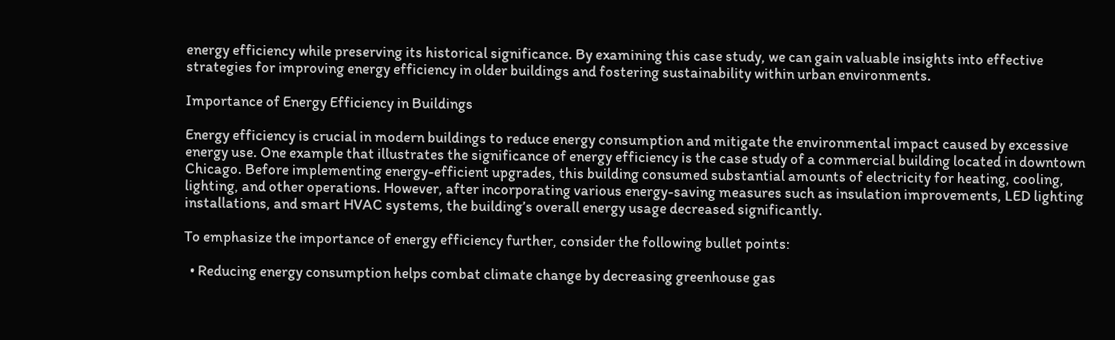energy efficiency while preserving its historical significance. By examining this case study, we can gain valuable insights into effective strategies for improving energy efficiency in older buildings and fostering sustainability within urban environments.

Importance of Energy Efficiency in Buildings

Energy efficiency is crucial in modern buildings to reduce energy consumption and mitigate the environmental impact caused by excessive energy use. One example that illustrates the significance of energy efficiency is the case study of a commercial building located in downtown Chicago. Before implementing energy-efficient upgrades, this building consumed substantial amounts of electricity for heating, cooling, lighting, and other operations. However, after incorporating various energy-saving measures such as insulation improvements, LED lighting installations, and smart HVAC systems, the building’s overall energy usage decreased significantly.

To emphasize the importance of energy efficiency further, consider the following bullet points:

  • Reducing energy consumption helps combat climate change by decreasing greenhouse gas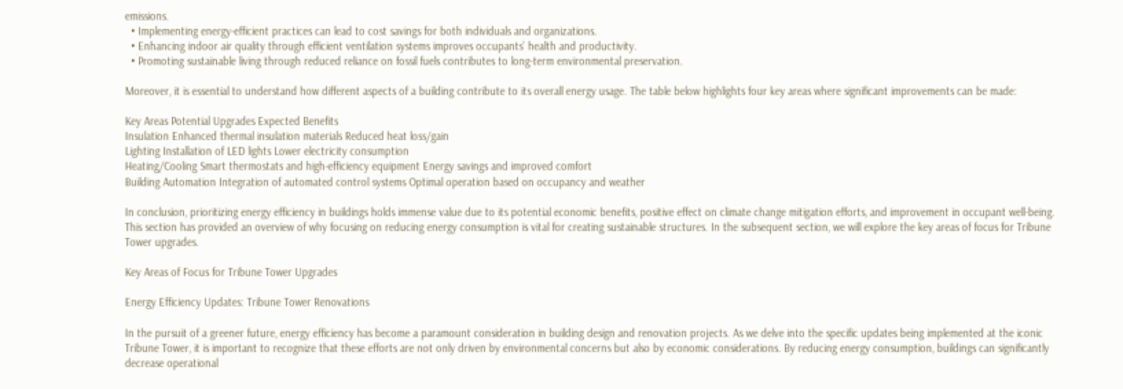emissions.
  • Implementing energy-efficient practices can lead to cost savings for both individuals and organizations.
  • Enhancing indoor air quality through efficient ventilation systems improves occupants’ health and productivity.
  • Promoting sustainable living through reduced reliance on fossil fuels contributes to long-term environmental preservation.

Moreover, it is essential to understand how different aspects of a building contribute to its overall energy usage. The table below highlights four key areas where significant improvements can be made:

Key Areas Potential Upgrades Expected Benefits
Insulation Enhanced thermal insulation materials Reduced heat loss/gain
Lighting Installation of LED lights Lower electricity consumption
Heating/Cooling Smart thermostats and high-efficiency equipment Energy savings and improved comfort
Building Automation Integration of automated control systems Optimal operation based on occupancy and weather

In conclusion, prioritizing energy efficiency in buildings holds immense value due to its potential economic benefits, positive effect on climate change mitigation efforts, and improvement in occupant well-being. This section has provided an overview of why focusing on reducing energy consumption is vital for creating sustainable structures. In the subsequent section, we will explore the key areas of focus for Tribune Tower upgrades.

Key Areas of Focus for Tribune Tower Upgrades

Energy Efficiency Updates: Tribune Tower Renovations

In the pursuit of a greener future, energy efficiency has become a paramount consideration in building design and renovation projects. As we delve into the specific updates being implemented at the iconic Tribune Tower, it is important to recognize that these efforts are not only driven by environmental concerns but also by economic considerations. By reducing energy consumption, buildings can significantly decrease operational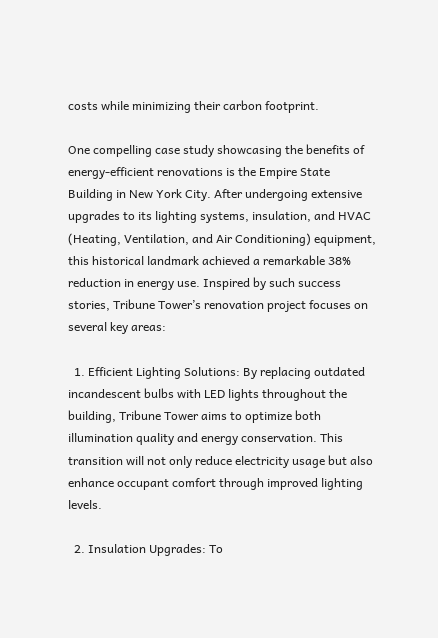costs while minimizing their carbon footprint.

One compelling case study showcasing the benefits of energy-efficient renovations is the Empire State Building in New York City. After undergoing extensive upgrades to its lighting systems, insulation, and HVAC (Heating, Ventilation, and Air Conditioning) equipment, this historical landmark achieved a remarkable 38% reduction in energy use. Inspired by such success stories, Tribune Tower’s renovation project focuses on several key areas:

  1. Efficient Lighting Solutions: By replacing outdated incandescent bulbs with LED lights throughout the building, Tribune Tower aims to optimize both illumination quality and energy conservation. This transition will not only reduce electricity usage but also enhance occupant comfort through improved lighting levels.

  2. Insulation Upgrades: To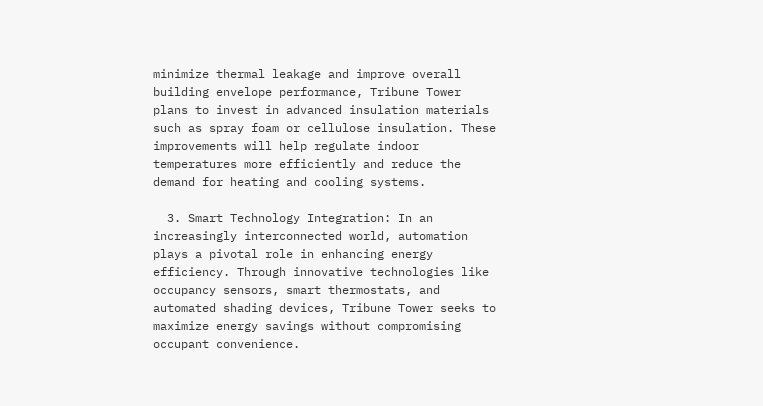minimize thermal leakage and improve overall building envelope performance, Tribune Tower plans to invest in advanced insulation materials such as spray foam or cellulose insulation. These improvements will help regulate indoor temperatures more efficiently and reduce the demand for heating and cooling systems.

  3. Smart Technology Integration: In an increasingly interconnected world, automation plays a pivotal role in enhancing energy efficiency. Through innovative technologies like occupancy sensors, smart thermostats, and automated shading devices, Tribune Tower seeks to maximize energy savings without compromising occupant convenience.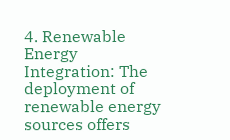4. Renewable Energy Integration: The deployment of renewable energy sources offers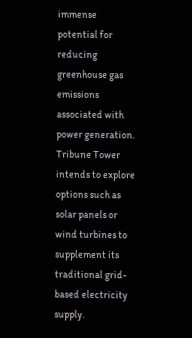immense potential for reducing greenhouse gas emissions associated with power generation. Tribune Tower intends to explore options such as solar panels or wind turbines to supplement its traditional grid-based electricity supply.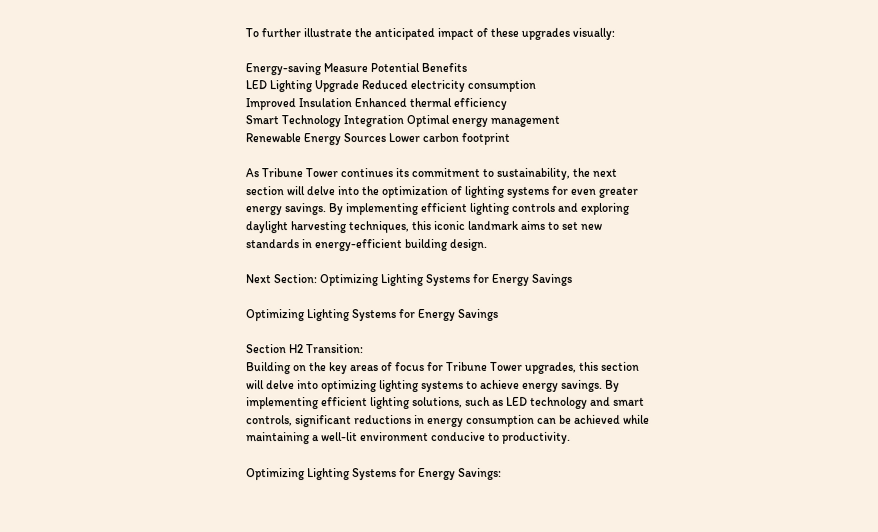To further illustrate the anticipated impact of these upgrades visually:

Energy-saving Measure Potential Benefits
LED Lighting Upgrade Reduced electricity consumption
Improved Insulation Enhanced thermal efficiency
Smart Technology Integration Optimal energy management
Renewable Energy Sources Lower carbon footprint

As Tribune Tower continues its commitment to sustainability, the next section will delve into the optimization of lighting systems for even greater energy savings. By implementing efficient lighting controls and exploring daylight harvesting techniques, this iconic landmark aims to set new standards in energy-efficient building design.

Next Section: Optimizing Lighting Systems for Energy Savings

Optimizing Lighting Systems for Energy Savings

Section H2 Transition:
Building on the key areas of focus for Tribune Tower upgrades, this section will delve into optimizing lighting systems to achieve energy savings. By implementing efficient lighting solutions, such as LED technology and smart controls, significant reductions in energy consumption can be achieved while maintaining a well-lit environment conducive to productivity.

Optimizing Lighting Systems for Energy Savings: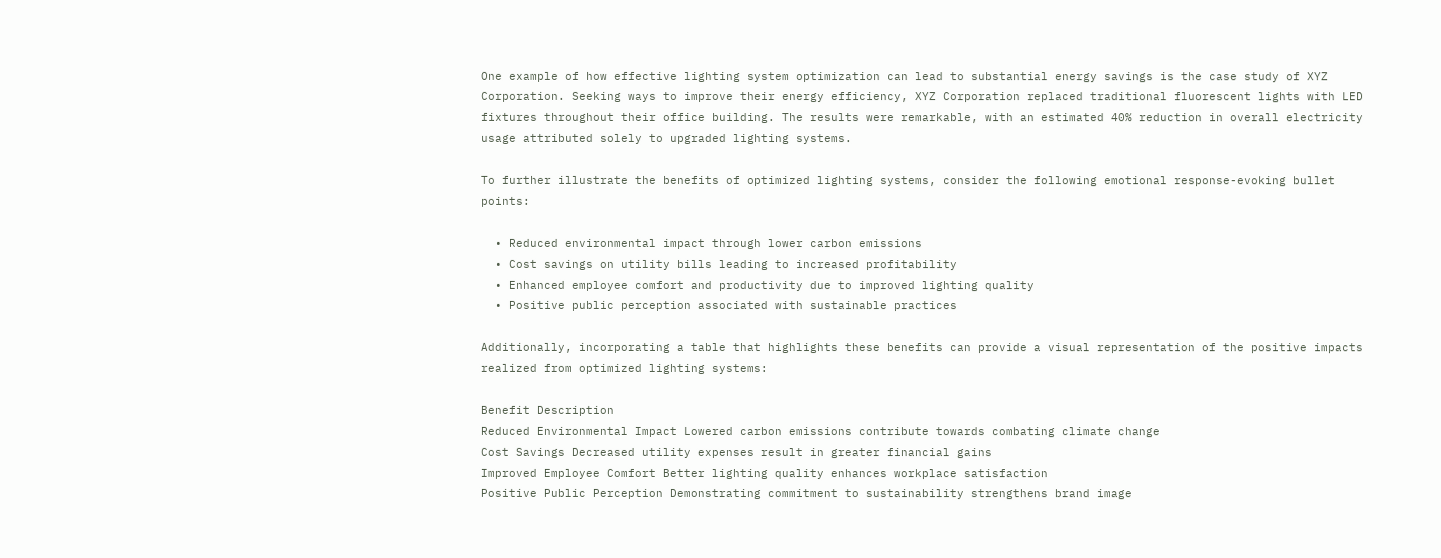One example of how effective lighting system optimization can lead to substantial energy savings is the case study of XYZ Corporation. Seeking ways to improve their energy efficiency, XYZ Corporation replaced traditional fluorescent lights with LED fixtures throughout their office building. The results were remarkable, with an estimated 40% reduction in overall electricity usage attributed solely to upgraded lighting systems.

To further illustrate the benefits of optimized lighting systems, consider the following emotional response-evoking bullet points:

  • Reduced environmental impact through lower carbon emissions
  • Cost savings on utility bills leading to increased profitability
  • Enhanced employee comfort and productivity due to improved lighting quality
  • Positive public perception associated with sustainable practices

Additionally, incorporating a table that highlights these benefits can provide a visual representation of the positive impacts realized from optimized lighting systems:

Benefit Description
Reduced Environmental Impact Lowered carbon emissions contribute towards combating climate change
Cost Savings Decreased utility expenses result in greater financial gains
Improved Employee Comfort Better lighting quality enhances workplace satisfaction
Positive Public Perception Demonstrating commitment to sustainability strengthens brand image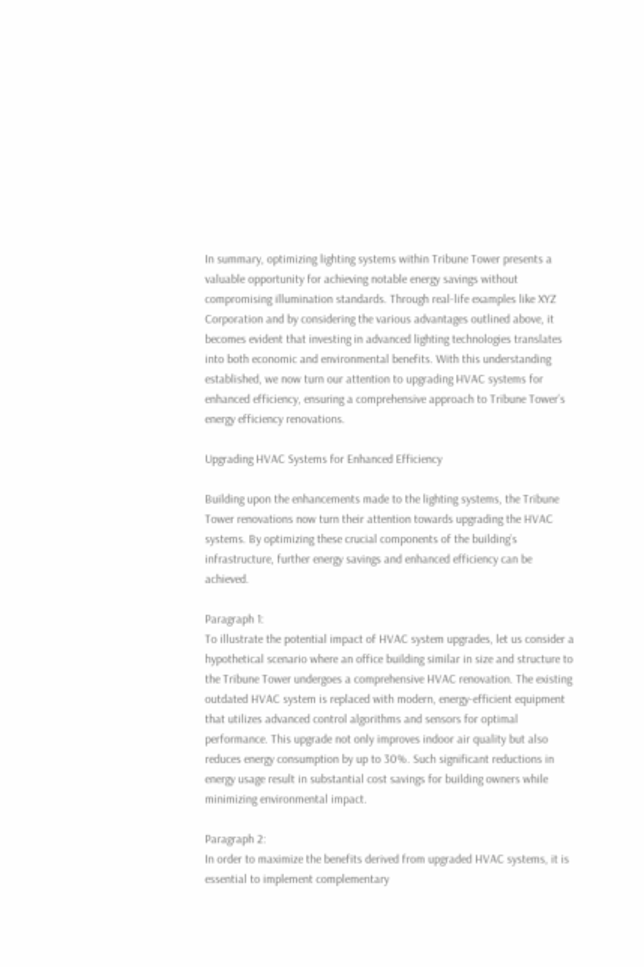In summary, optimizing lighting systems within Tribune Tower presents a valuable opportunity for achieving notable energy savings without compromising illumination standards. Through real-life examples like XYZ Corporation and by considering the various advantages outlined above, it becomes evident that investing in advanced lighting technologies translates into both economic and environmental benefits. With this understanding established, we now turn our attention to upgrading HVAC systems for enhanced efficiency, ensuring a comprehensive approach to Tribune Tower’s energy efficiency renovations.

Upgrading HVAC Systems for Enhanced Efficiency

Building upon the enhancements made to the lighting systems, the Tribune Tower renovations now turn their attention towards upgrading the HVAC systems. By optimizing these crucial components of the building’s infrastructure, further energy savings and enhanced efficiency can be achieved.

Paragraph 1:
To illustrate the potential impact of HVAC system upgrades, let us consider a hypothetical scenario where an office building similar in size and structure to the Tribune Tower undergoes a comprehensive HVAC renovation. The existing outdated HVAC system is replaced with modern, energy-efficient equipment that utilizes advanced control algorithms and sensors for optimal performance. This upgrade not only improves indoor air quality but also reduces energy consumption by up to 30%. Such significant reductions in energy usage result in substantial cost savings for building owners while minimizing environmental impact.

Paragraph 2:
In order to maximize the benefits derived from upgraded HVAC systems, it is essential to implement complementary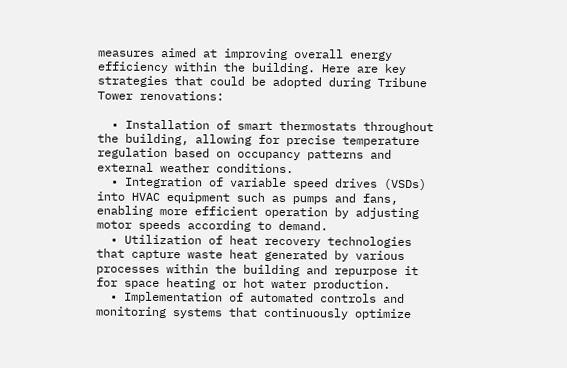measures aimed at improving overall energy efficiency within the building. Here are key strategies that could be adopted during Tribune Tower renovations:

  • Installation of smart thermostats throughout the building, allowing for precise temperature regulation based on occupancy patterns and external weather conditions.
  • Integration of variable speed drives (VSDs) into HVAC equipment such as pumps and fans, enabling more efficient operation by adjusting motor speeds according to demand.
  • Utilization of heat recovery technologies that capture waste heat generated by various processes within the building and repurpose it for space heating or hot water production.
  • Implementation of automated controls and monitoring systems that continuously optimize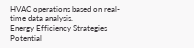HVAC operations based on real-time data analysis.
Energy Efficiency Strategies Potential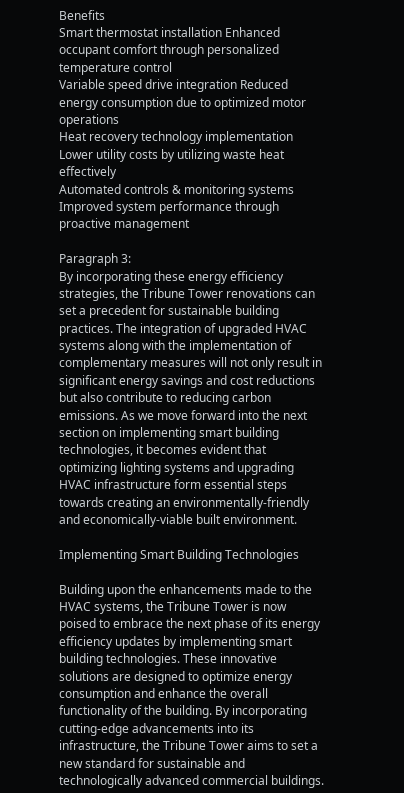Benefits
Smart thermostat installation Enhanced occupant comfort through personalized temperature control
Variable speed drive integration Reduced energy consumption due to optimized motor operations
Heat recovery technology implementation Lower utility costs by utilizing waste heat effectively
Automated controls & monitoring systems Improved system performance through proactive management

Paragraph 3:
By incorporating these energy efficiency strategies, the Tribune Tower renovations can set a precedent for sustainable building practices. The integration of upgraded HVAC systems along with the implementation of complementary measures will not only result in significant energy savings and cost reductions but also contribute to reducing carbon emissions. As we move forward into the next section on implementing smart building technologies, it becomes evident that optimizing lighting systems and upgrading HVAC infrastructure form essential steps towards creating an environmentally-friendly and economically-viable built environment.

Implementing Smart Building Technologies

Building upon the enhancements made to the HVAC systems, the Tribune Tower is now poised to embrace the next phase of its energy efficiency updates by implementing smart building technologies. These innovative solutions are designed to optimize energy consumption and enhance the overall functionality of the building. By incorporating cutting-edge advancements into its infrastructure, the Tribune Tower aims to set a new standard for sustainable and technologically advanced commercial buildings.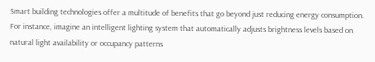Smart building technologies offer a multitude of benefits that go beyond just reducing energy consumption. For instance, imagine an intelligent lighting system that automatically adjusts brightness levels based on natural light availability or occupancy patterns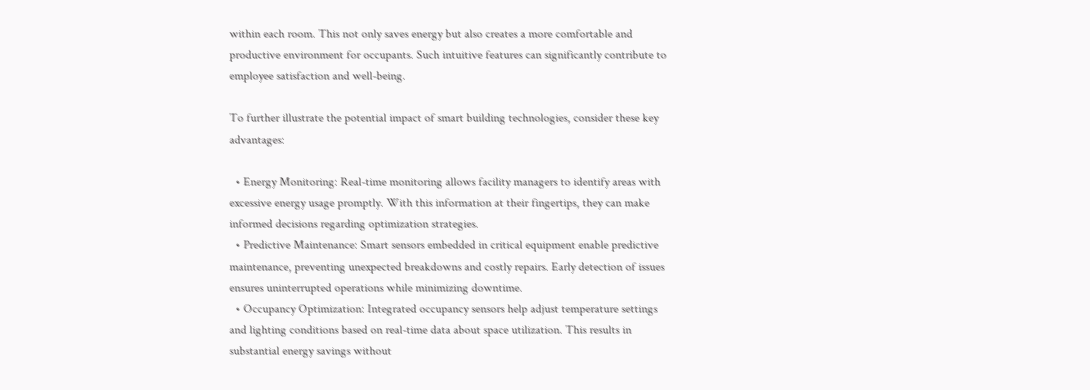within each room. This not only saves energy but also creates a more comfortable and productive environment for occupants. Such intuitive features can significantly contribute to employee satisfaction and well-being.

To further illustrate the potential impact of smart building technologies, consider these key advantages:

  • Energy Monitoring: Real-time monitoring allows facility managers to identify areas with excessive energy usage promptly. With this information at their fingertips, they can make informed decisions regarding optimization strategies.
  • Predictive Maintenance: Smart sensors embedded in critical equipment enable predictive maintenance, preventing unexpected breakdowns and costly repairs. Early detection of issues ensures uninterrupted operations while minimizing downtime.
  • Occupancy Optimization: Integrated occupancy sensors help adjust temperature settings and lighting conditions based on real-time data about space utilization. This results in substantial energy savings without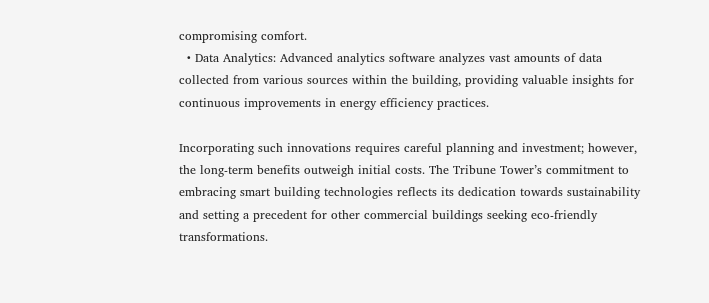compromising comfort.
  • Data Analytics: Advanced analytics software analyzes vast amounts of data collected from various sources within the building, providing valuable insights for continuous improvements in energy efficiency practices.

Incorporating such innovations requires careful planning and investment; however, the long-term benefits outweigh initial costs. The Tribune Tower’s commitment to embracing smart building technologies reflects its dedication towards sustainability and setting a precedent for other commercial buildings seeking eco-friendly transformations.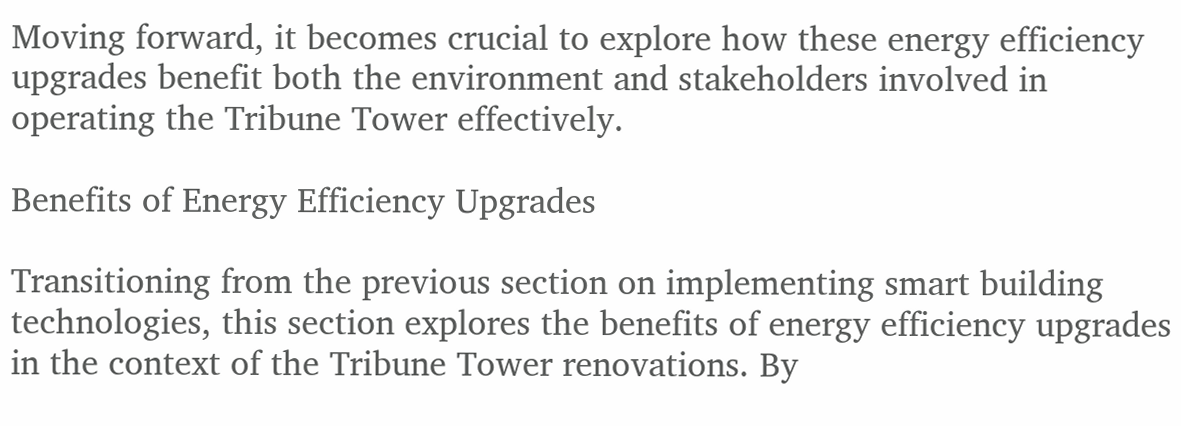Moving forward, it becomes crucial to explore how these energy efficiency upgrades benefit both the environment and stakeholders involved in operating the Tribune Tower effectively.

Benefits of Energy Efficiency Upgrades

Transitioning from the previous section on implementing smart building technologies, this section explores the benefits of energy efficiency upgrades in the context of the Tribune Tower renovations. By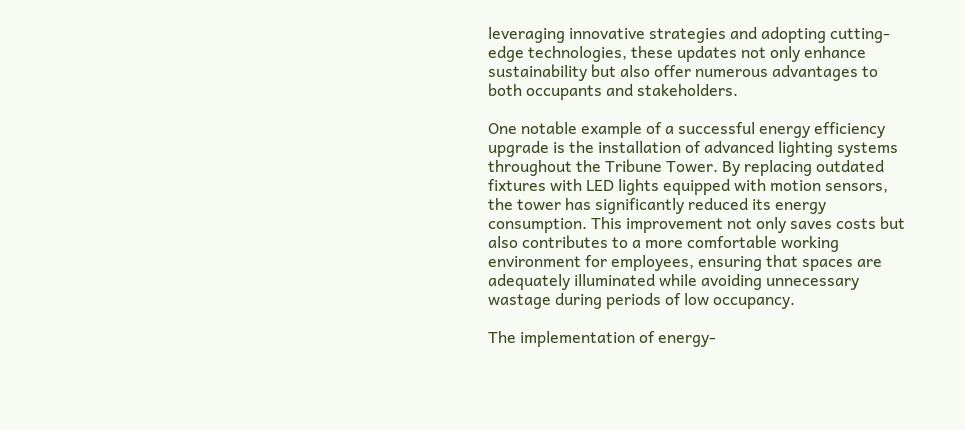leveraging innovative strategies and adopting cutting-edge technologies, these updates not only enhance sustainability but also offer numerous advantages to both occupants and stakeholders.

One notable example of a successful energy efficiency upgrade is the installation of advanced lighting systems throughout the Tribune Tower. By replacing outdated fixtures with LED lights equipped with motion sensors, the tower has significantly reduced its energy consumption. This improvement not only saves costs but also contributes to a more comfortable working environment for employees, ensuring that spaces are adequately illuminated while avoiding unnecessary wastage during periods of low occupancy.

The implementation of energy-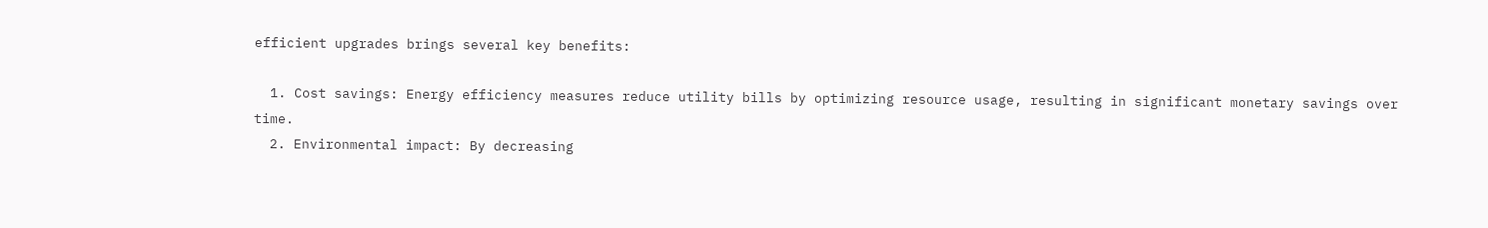efficient upgrades brings several key benefits:

  1. Cost savings: Energy efficiency measures reduce utility bills by optimizing resource usage, resulting in significant monetary savings over time.
  2. Environmental impact: By decreasing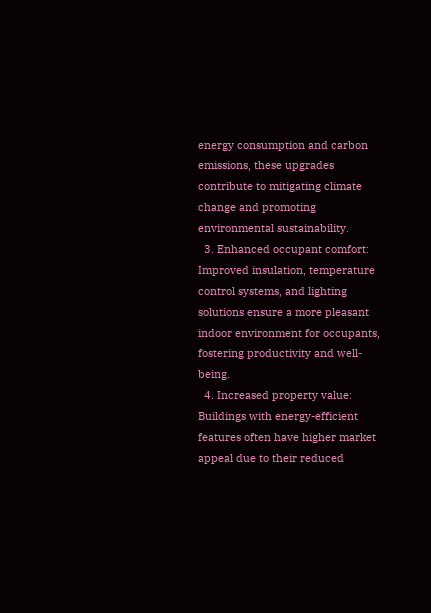energy consumption and carbon emissions, these upgrades contribute to mitigating climate change and promoting environmental sustainability.
  3. Enhanced occupant comfort: Improved insulation, temperature control systems, and lighting solutions ensure a more pleasant indoor environment for occupants, fostering productivity and well-being.
  4. Increased property value: Buildings with energy-efficient features often have higher market appeal due to their reduced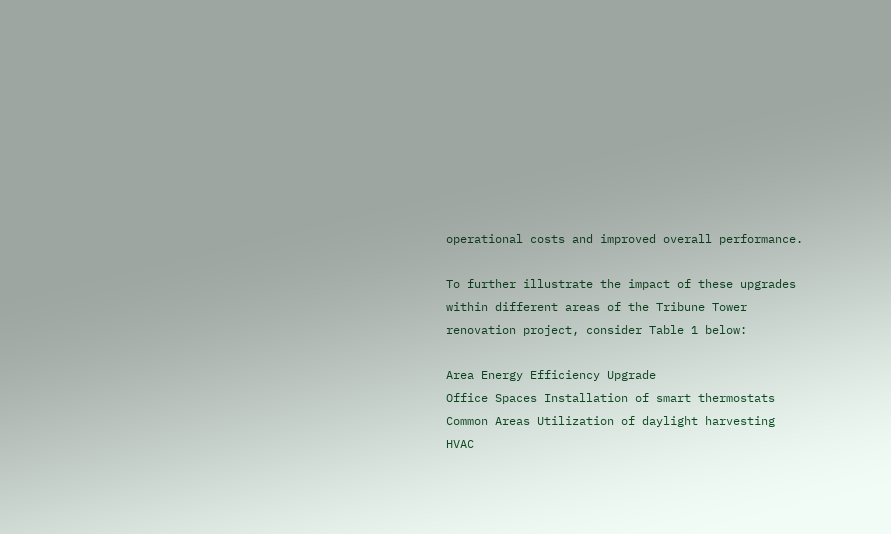operational costs and improved overall performance.

To further illustrate the impact of these upgrades within different areas of the Tribune Tower renovation project, consider Table 1 below:

Area Energy Efficiency Upgrade
Office Spaces Installation of smart thermostats
Common Areas Utilization of daylight harvesting
HVAC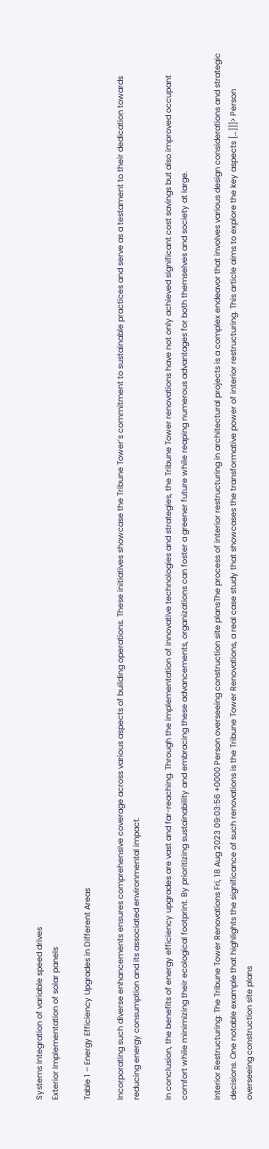Systems Integration of variable speed drives
Exterior Implementation of solar panels

Table 1 – Energy Efficiency Upgrades in Different Areas

Incorporating such diverse enhancements ensures comprehensive coverage across various aspects of building operations. These initiatives showcase the Tribune Tower’s commitment to sustainable practices and serve as a testament to their dedication towards reducing energy consumption and its associated environmental impact.

In conclusion, the benefits of energy efficiency upgrades are vast and far-reaching. Through the implementation of innovative technologies and strategies, the Tribune Tower renovations have not only achieved significant cost savings but also improved occupant comfort while minimizing their ecological footprint. By prioritizing sustainability and embracing these advancements, organizations can foster a greener future while reaping numerous advantages for both themselves and society at large.

Interior Restructuring: The Tribune Tower Renovations Fri, 18 Aug 2023 09:03:56 +0000 Person overseeing construction site plansThe process of interior restructuring in architectural projects is a complex endeavor that involves various design considerations and strategic decisions. One notable example that highlights the significance of such renovations is the Tribune Tower Renovations, a real case study that showcases the transformative power of interior restructuring. This article aims to explore the key aspects […]]]> Person overseeing construction site plans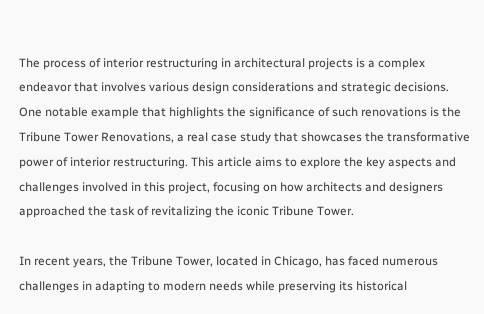The process of interior restructuring in architectural projects is a complex endeavor that involves various design considerations and strategic decisions. One notable example that highlights the significance of such renovations is the Tribune Tower Renovations, a real case study that showcases the transformative power of interior restructuring. This article aims to explore the key aspects and challenges involved in this project, focusing on how architects and designers approached the task of revitalizing the iconic Tribune Tower.

In recent years, the Tribune Tower, located in Chicago, has faced numerous challenges in adapting to modern needs while preserving its historical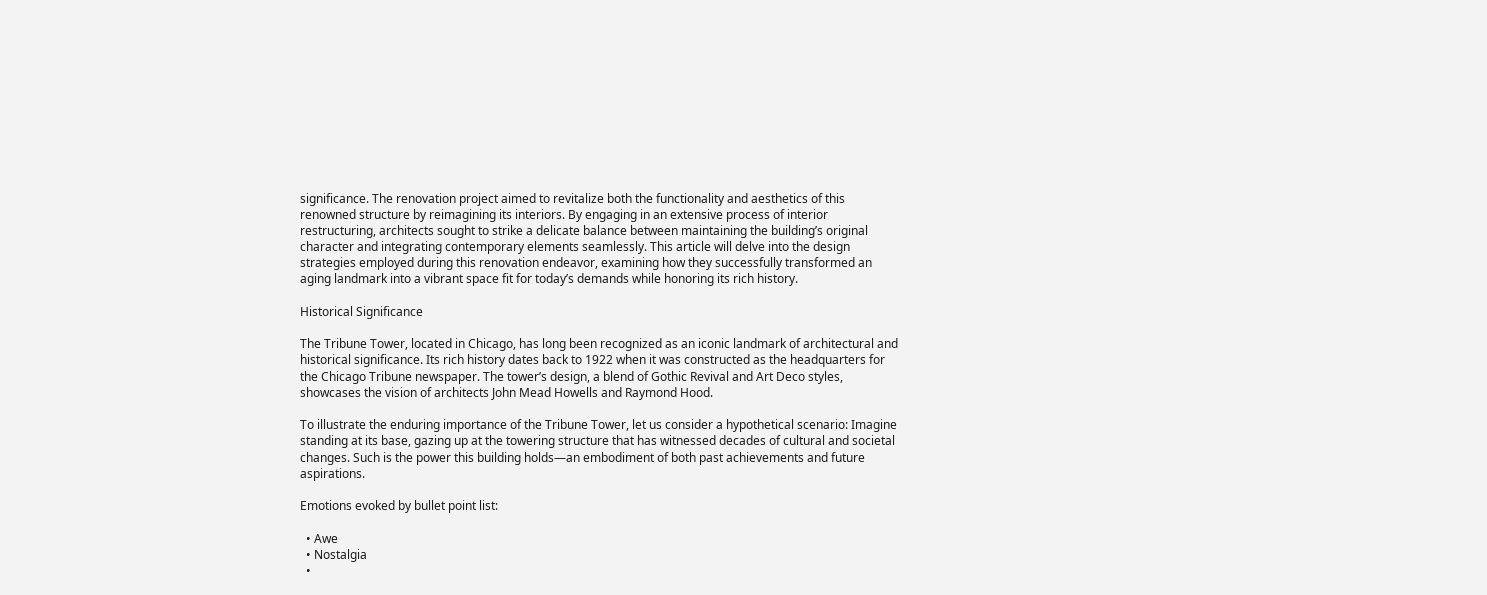significance. The renovation project aimed to revitalize both the functionality and aesthetics of this renowned structure by reimagining its interiors. By engaging in an extensive process of interior restructuring, architects sought to strike a delicate balance between maintaining the building’s original character and integrating contemporary elements seamlessly. This article will delve into the design strategies employed during this renovation endeavor, examining how they successfully transformed an aging landmark into a vibrant space fit for today’s demands while honoring its rich history.

Historical Significance

The Tribune Tower, located in Chicago, has long been recognized as an iconic landmark of architectural and historical significance. Its rich history dates back to 1922 when it was constructed as the headquarters for the Chicago Tribune newspaper. The tower’s design, a blend of Gothic Revival and Art Deco styles, showcases the vision of architects John Mead Howells and Raymond Hood.

To illustrate the enduring importance of the Tribune Tower, let us consider a hypothetical scenario: Imagine standing at its base, gazing up at the towering structure that has witnessed decades of cultural and societal changes. Such is the power this building holds—an embodiment of both past achievements and future aspirations.

Emotions evoked by bullet point list:

  • Awe
  • Nostalgia
  •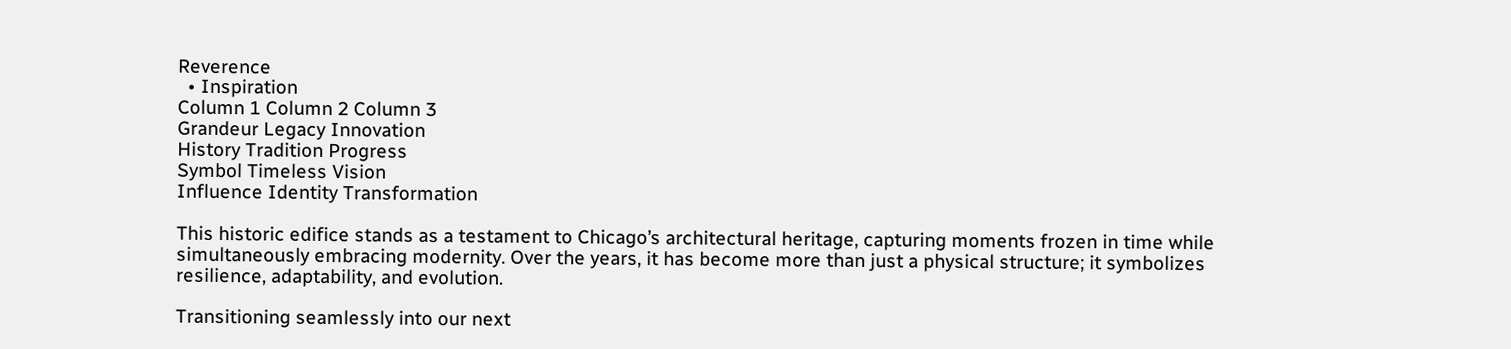Reverence
  • Inspiration
Column 1 Column 2 Column 3
Grandeur Legacy Innovation
History Tradition Progress
Symbol Timeless Vision
Influence Identity Transformation

This historic edifice stands as a testament to Chicago’s architectural heritage, capturing moments frozen in time while simultaneously embracing modernity. Over the years, it has become more than just a physical structure; it symbolizes resilience, adaptability, and evolution.

Transitioning seamlessly into our next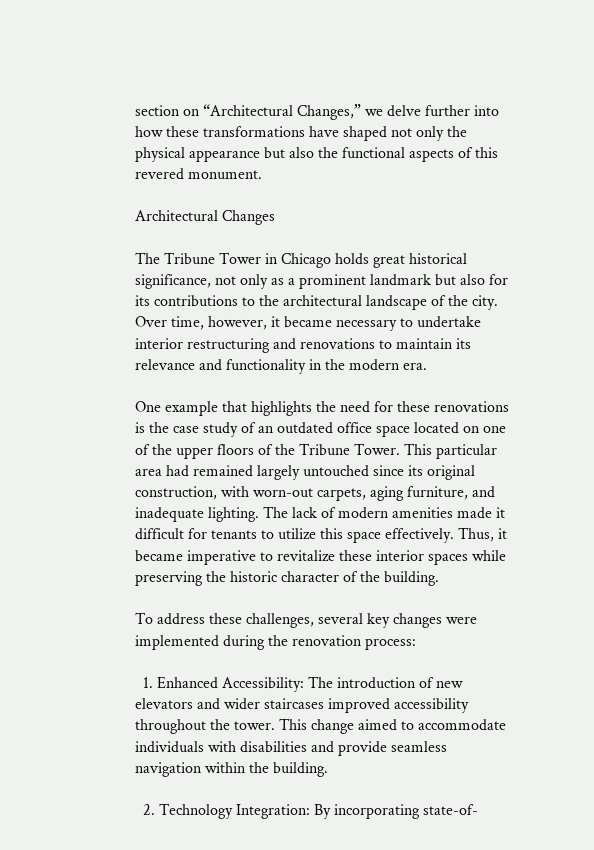section on “Architectural Changes,” we delve further into how these transformations have shaped not only the physical appearance but also the functional aspects of this revered monument.

Architectural Changes

The Tribune Tower in Chicago holds great historical significance, not only as a prominent landmark but also for its contributions to the architectural landscape of the city. Over time, however, it became necessary to undertake interior restructuring and renovations to maintain its relevance and functionality in the modern era.

One example that highlights the need for these renovations is the case study of an outdated office space located on one of the upper floors of the Tribune Tower. This particular area had remained largely untouched since its original construction, with worn-out carpets, aging furniture, and inadequate lighting. The lack of modern amenities made it difficult for tenants to utilize this space effectively. Thus, it became imperative to revitalize these interior spaces while preserving the historic character of the building.

To address these challenges, several key changes were implemented during the renovation process:

  1. Enhanced Accessibility: The introduction of new elevators and wider staircases improved accessibility throughout the tower. This change aimed to accommodate individuals with disabilities and provide seamless navigation within the building.

  2. Technology Integration: By incorporating state-of-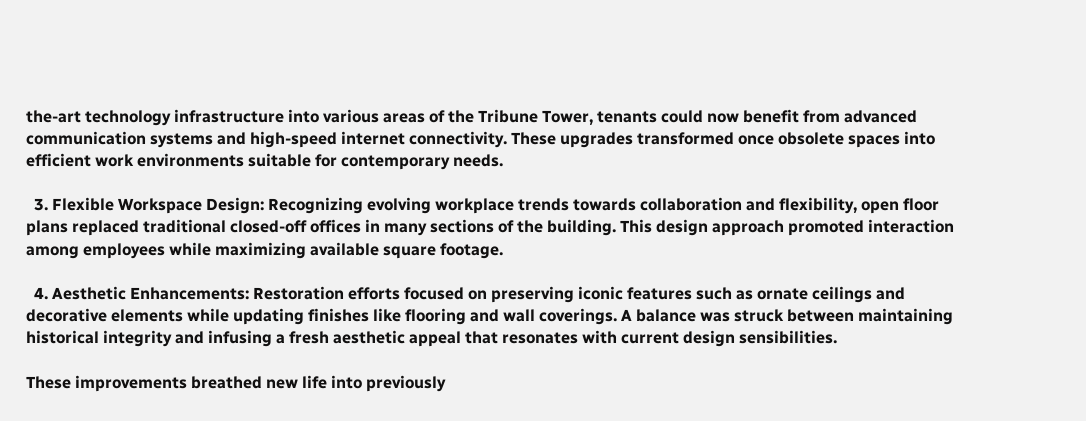the-art technology infrastructure into various areas of the Tribune Tower, tenants could now benefit from advanced communication systems and high-speed internet connectivity. These upgrades transformed once obsolete spaces into efficient work environments suitable for contemporary needs.

  3. Flexible Workspace Design: Recognizing evolving workplace trends towards collaboration and flexibility, open floor plans replaced traditional closed-off offices in many sections of the building. This design approach promoted interaction among employees while maximizing available square footage.

  4. Aesthetic Enhancements: Restoration efforts focused on preserving iconic features such as ornate ceilings and decorative elements while updating finishes like flooring and wall coverings. A balance was struck between maintaining historical integrity and infusing a fresh aesthetic appeal that resonates with current design sensibilities.

These improvements breathed new life into previously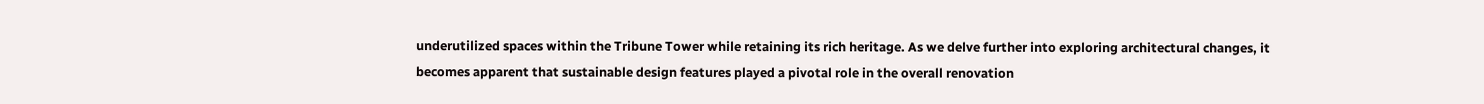underutilized spaces within the Tribune Tower while retaining its rich heritage. As we delve further into exploring architectural changes, it becomes apparent that sustainable design features played a pivotal role in the overall renovation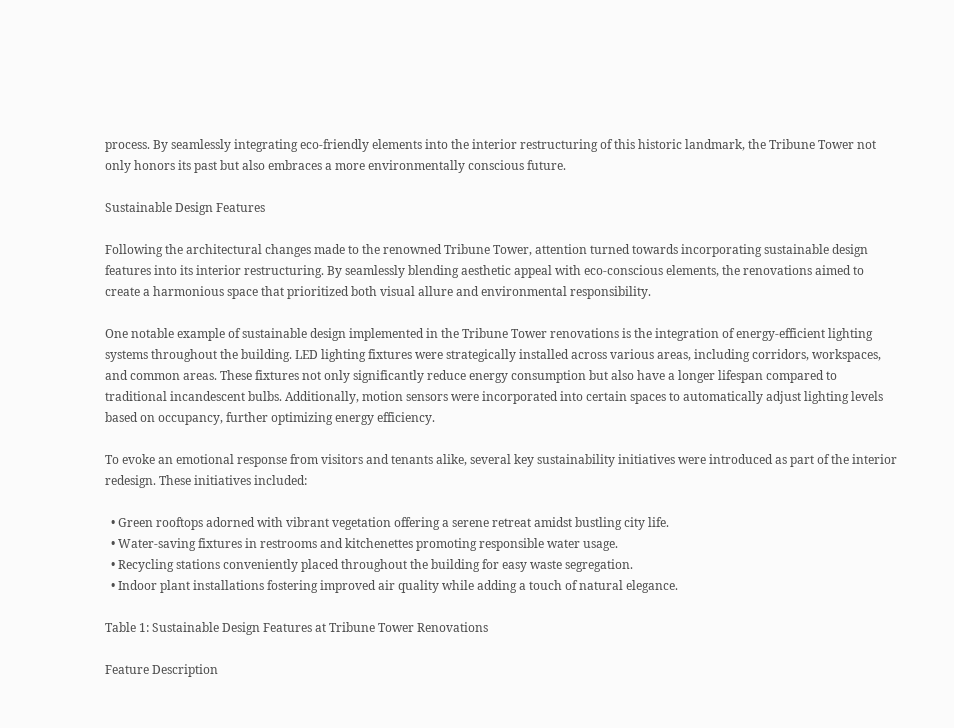process. By seamlessly integrating eco-friendly elements into the interior restructuring of this historic landmark, the Tribune Tower not only honors its past but also embraces a more environmentally conscious future.

Sustainable Design Features

Following the architectural changes made to the renowned Tribune Tower, attention turned towards incorporating sustainable design features into its interior restructuring. By seamlessly blending aesthetic appeal with eco-conscious elements, the renovations aimed to create a harmonious space that prioritized both visual allure and environmental responsibility.

One notable example of sustainable design implemented in the Tribune Tower renovations is the integration of energy-efficient lighting systems throughout the building. LED lighting fixtures were strategically installed across various areas, including corridors, workspaces, and common areas. These fixtures not only significantly reduce energy consumption but also have a longer lifespan compared to traditional incandescent bulbs. Additionally, motion sensors were incorporated into certain spaces to automatically adjust lighting levels based on occupancy, further optimizing energy efficiency.

To evoke an emotional response from visitors and tenants alike, several key sustainability initiatives were introduced as part of the interior redesign. These initiatives included:

  • Green rooftops adorned with vibrant vegetation offering a serene retreat amidst bustling city life.
  • Water-saving fixtures in restrooms and kitchenettes promoting responsible water usage.
  • Recycling stations conveniently placed throughout the building for easy waste segregation.
  • Indoor plant installations fostering improved air quality while adding a touch of natural elegance.

Table 1: Sustainable Design Features at Tribune Tower Renovations

Feature Description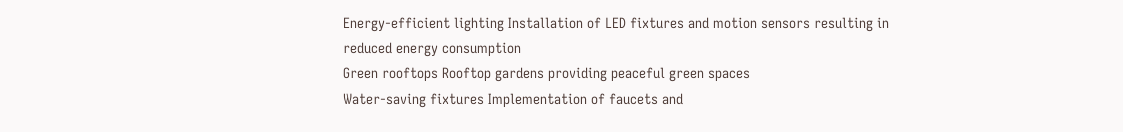Energy-efficient lighting Installation of LED fixtures and motion sensors resulting in reduced energy consumption
Green rooftops Rooftop gardens providing peaceful green spaces
Water-saving fixtures Implementation of faucets and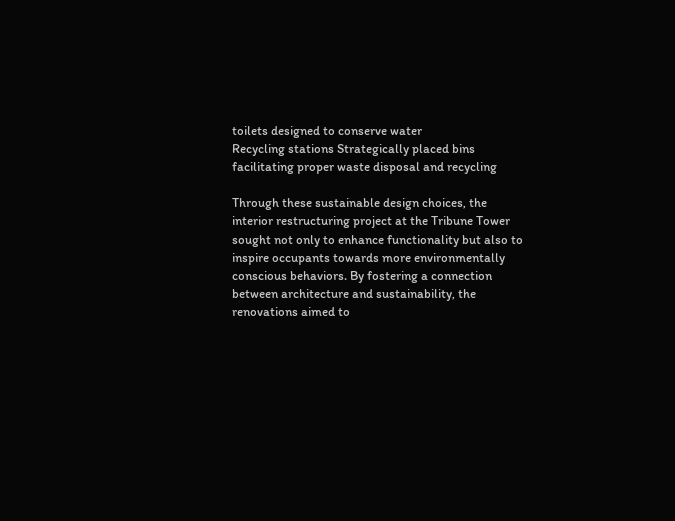toilets designed to conserve water
Recycling stations Strategically placed bins facilitating proper waste disposal and recycling

Through these sustainable design choices, the interior restructuring project at the Tribune Tower sought not only to enhance functionality but also to inspire occupants towards more environmentally conscious behaviors. By fostering a connection between architecture and sustainability, the renovations aimed to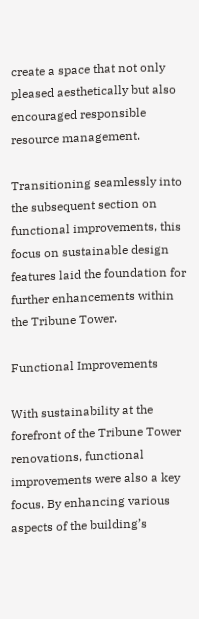create a space that not only pleased aesthetically but also encouraged responsible resource management.

Transitioning seamlessly into the subsequent section on functional improvements, this focus on sustainable design features laid the foundation for further enhancements within the Tribune Tower.

Functional Improvements

With sustainability at the forefront of the Tribune Tower renovations, functional improvements were also a key focus. By enhancing various aspects of the building’s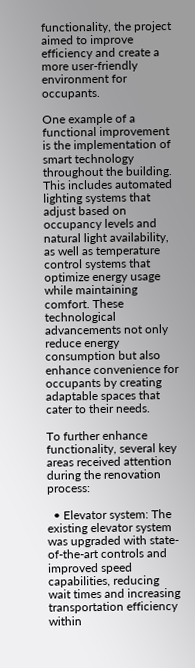functionality, the project aimed to improve efficiency and create a more user-friendly environment for occupants.

One example of a functional improvement is the implementation of smart technology throughout the building. This includes automated lighting systems that adjust based on occupancy levels and natural light availability, as well as temperature control systems that optimize energy usage while maintaining comfort. These technological advancements not only reduce energy consumption but also enhance convenience for occupants by creating adaptable spaces that cater to their needs.

To further enhance functionality, several key areas received attention during the renovation process:

  • Elevator system: The existing elevator system was upgraded with state-of-the-art controls and improved speed capabilities, reducing wait times and increasing transportation efficiency within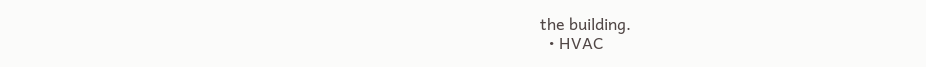the building.
  • HVAC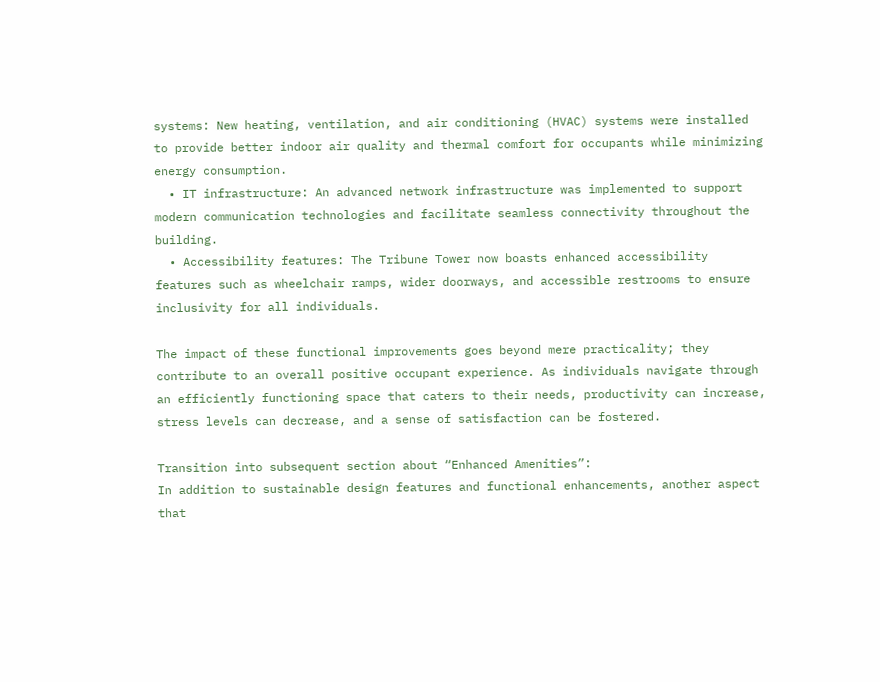systems: New heating, ventilation, and air conditioning (HVAC) systems were installed to provide better indoor air quality and thermal comfort for occupants while minimizing energy consumption.
  • IT infrastructure: An advanced network infrastructure was implemented to support modern communication technologies and facilitate seamless connectivity throughout the building.
  • Accessibility features: The Tribune Tower now boasts enhanced accessibility features such as wheelchair ramps, wider doorways, and accessible restrooms to ensure inclusivity for all individuals.

The impact of these functional improvements goes beyond mere practicality; they contribute to an overall positive occupant experience. As individuals navigate through an efficiently functioning space that caters to their needs, productivity can increase, stress levels can decrease, and a sense of satisfaction can be fostered.

Transition into subsequent section about “Enhanced Amenities”:
In addition to sustainable design features and functional enhancements, another aspect that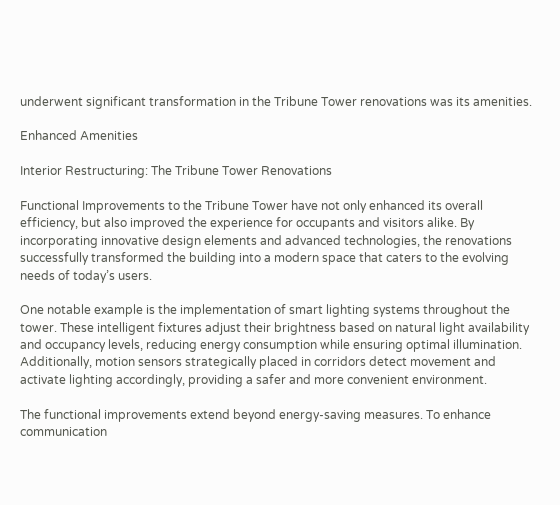underwent significant transformation in the Tribune Tower renovations was its amenities.

Enhanced Amenities

Interior Restructuring: The Tribune Tower Renovations

Functional Improvements to the Tribune Tower have not only enhanced its overall efficiency, but also improved the experience for occupants and visitors alike. By incorporating innovative design elements and advanced technologies, the renovations successfully transformed the building into a modern space that caters to the evolving needs of today’s users.

One notable example is the implementation of smart lighting systems throughout the tower. These intelligent fixtures adjust their brightness based on natural light availability and occupancy levels, reducing energy consumption while ensuring optimal illumination. Additionally, motion sensors strategically placed in corridors detect movement and activate lighting accordingly, providing a safer and more convenient environment.

The functional improvements extend beyond energy-saving measures. To enhance communication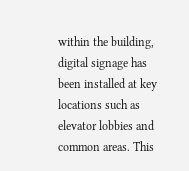within the building, digital signage has been installed at key locations such as elevator lobbies and common areas. This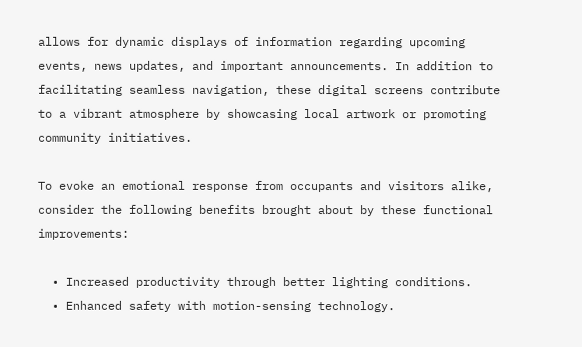allows for dynamic displays of information regarding upcoming events, news updates, and important announcements. In addition to facilitating seamless navigation, these digital screens contribute to a vibrant atmosphere by showcasing local artwork or promoting community initiatives.

To evoke an emotional response from occupants and visitors alike, consider the following benefits brought about by these functional improvements:

  • Increased productivity through better lighting conditions.
  • Enhanced safety with motion-sensing technology.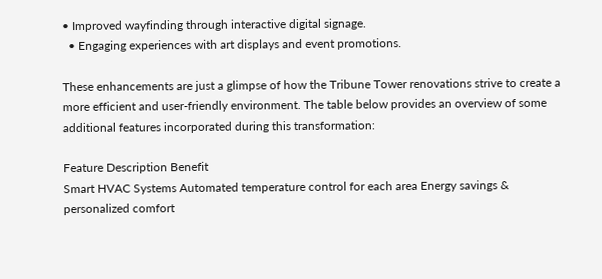• Improved wayfinding through interactive digital signage.
  • Engaging experiences with art displays and event promotions.

These enhancements are just a glimpse of how the Tribune Tower renovations strive to create a more efficient and user-friendly environment. The table below provides an overview of some additional features incorporated during this transformation:

Feature Description Benefit
Smart HVAC Systems Automated temperature control for each area Energy savings & personalized comfort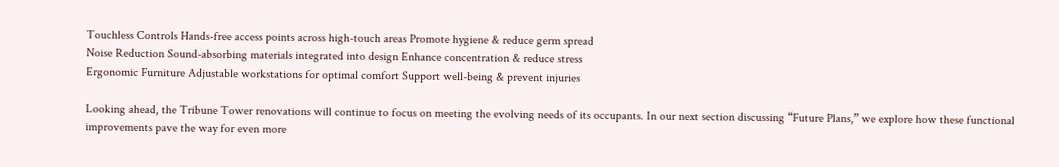Touchless Controls Hands-free access points across high-touch areas Promote hygiene & reduce germ spread
Noise Reduction Sound-absorbing materials integrated into design Enhance concentration & reduce stress
Ergonomic Furniture Adjustable workstations for optimal comfort Support well-being & prevent injuries

Looking ahead, the Tribune Tower renovations will continue to focus on meeting the evolving needs of its occupants. In our next section discussing “Future Plans,” we explore how these functional improvements pave the way for even more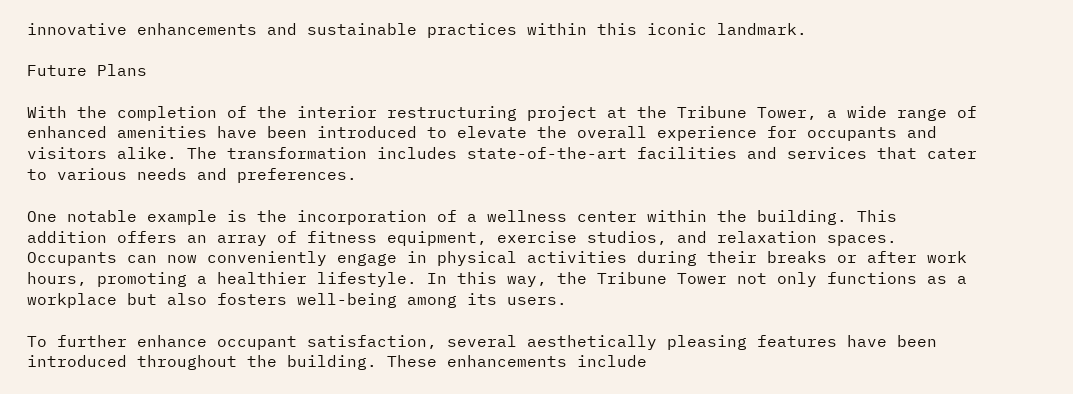innovative enhancements and sustainable practices within this iconic landmark.

Future Plans

With the completion of the interior restructuring project at the Tribune Tower, a wide range of enhanced amenities have been introduced to elevate the overall experience for occupants and visitors alike. The transformation includes state-of-the-art facilities and services that cater to various needs and preferences.

One notable example is the incorporation of a wellness center within the building. This addition offers an array of fitness equipment, exercise studios, and relaxation spaces. Occupants can now conveniently engage in physical activities during their breaks or after work hours, promoting a healthier lifestyle. In this way, the Tribune Tower not only functions as a workplace but also fosters well-being among its users.

To further enhance occupant satisfaction, several aesthetically pleasing features have been introduced throughout the building. These enhancements include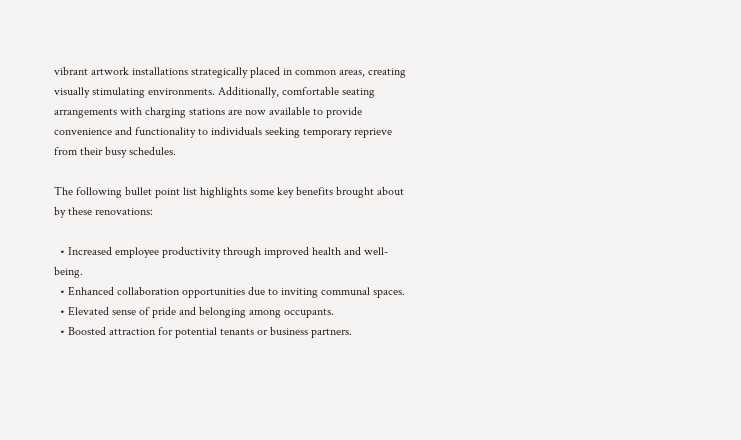vibrant artwork installations strategically placed in common areas, creating visually stimulating environments. Additionally, comfortable seating arrangements with charging stations are now available to provide convenience and functionality to individuals seeking temporary reprieve from their busy schedules.

The following bullet point list highlights some key benefits brought about by these renovations:

  • Increased employee productivity through improved health and well-being.
  • Enhanced collaboration opportunities due to inviting communal spaces.
  • Elevated sense of pride and belonging among occupants.
  • Boosted attraction for potential tenants or business partners.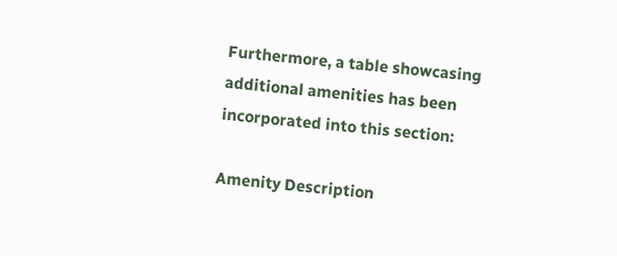Furthermore, a table showcasing additional amenities has been incorporated into this section:

Amenity Description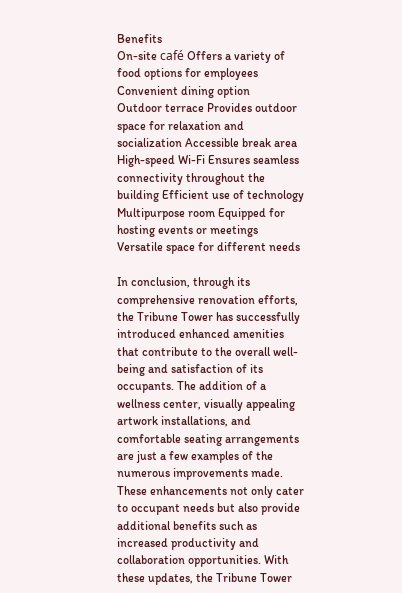Benefits
On-site café Offers a variety of food options for employees Convenient dining option
Outdoor terrace Provides outdoor space for relaxation and socialization Accessible break area
High-speed Wi-Fi Ensures seamless connectivity throughout the building Efficient use of technology
Multipurpose room Equipped for hosting events or meetings Versatile space for different needs

In conclusion, through its comprehensive renovation efforts, the Tribune Tower has successfully introduced enhanced amenities that contribute to the overall well-being and satisfaction of its occupants. The addition of a wellness center, visually appealing artwork installations, and comfortable seating arrangements are just a few examples of the numerous improvements made. These enhancements not only cater to occupant needs but also provide additional benefits such as increased productivity and collaboration opportunities. With these updates, the Tribune Tower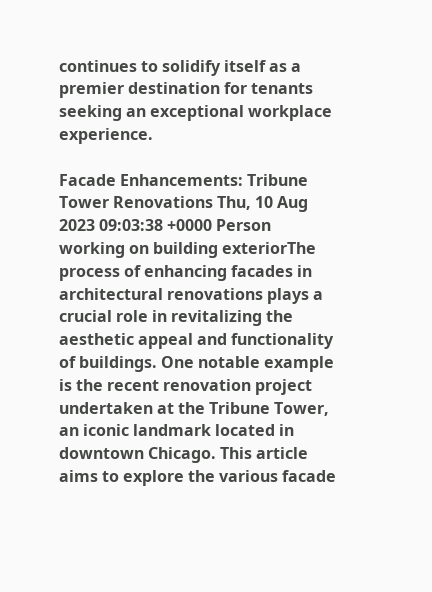continues to solidify itself as a premier destination for tenants seeking an exceptional workplace experience.

Facade Enhancements: Tribune Tower Renovations Thu, 10 Aug 2023 09:03:38 +0000 Person working on building exteriorThe process of enhancing facades in architectural renovations plays a crucial role in revitalizing the aesthetic appeal and functionality of buildings. One notable example is the recent renovation project undertaken at the Tribune Tower, an iconic landmark located in downtown Chicago. This article aims to explore the various facade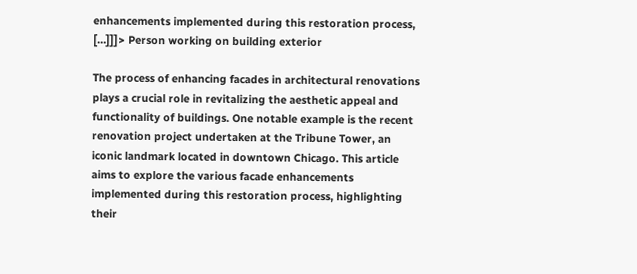enhancements implemented during this restoration process, […]]]> Person working on building exterior

The process of enhancing facades in architectural renovations plays a crucial role in revitalizing the aesthetic appeal and functionality of buildings. One notable example is the recent renovation project undertaken at the Tribune Tower, an iconic landmark located in downtown Chicago. This article aims to explore the various facade enhancements implemented during this restoration process, highlighting their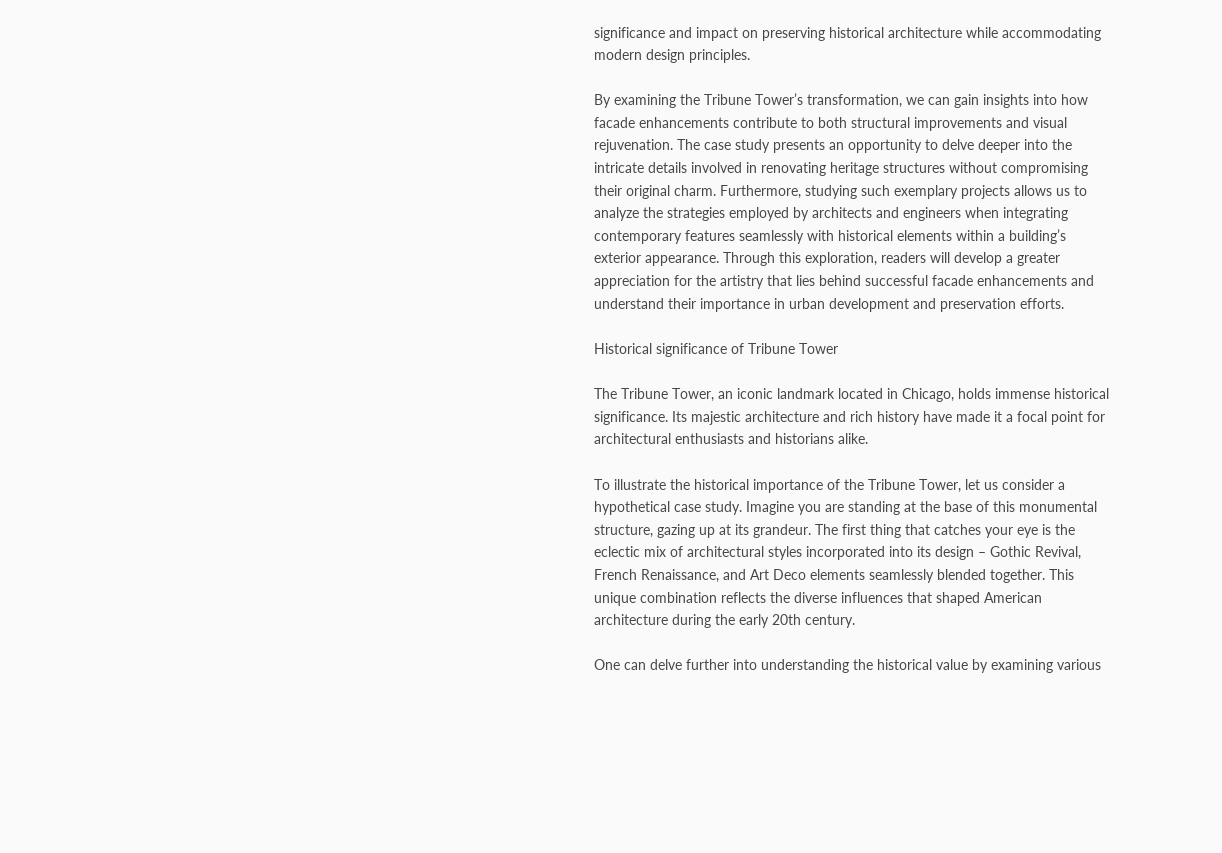significance and impact on preserving historical architecture while accommodating modern design principles.

By examining the Tribune Tower’s transformation, we can gain insights into how facade enhancements contribute to both structural improvements and visual rejuvenation. The case study presents an opportunity to delve deeper into the intricate details involved in renovating heritage structures without compromising their original charm. Furthermore, studying such exemplary projects allows us to analyze the strategies employed by architects and engineers when integrating contemporary features seamlessly with historical elements within a building’s exterior appearance. Through this exploration, readers will develop a greater appreciation for the artistry that lies behind successful facade enhancements and understand their importance in urban development and preservation efforts.

Historical significance of Tribune Tower

The Tribune Tower, an iconic landmark located in Chicago, holds immense historical significance. Its majestic architecture and rich history have made it a focal point for architectural enthusiasts and historians alike.

To illustrate the historical importance of the Tribune Tower, let us consider a hypothetical case study. Imagine you are standing at the base of this monumental structure, gazing up at its grandeur. The first thing that catches your eye is the eclectic mix of architectural styles incorporated into its design – Gothic Revival, French Renaissance, and Art Deco elements seamlessly blended together. This unique combination reflects the diverse influences that shaped American architecture during the early 20th century.

One can delve further into understanding the historical value by examining various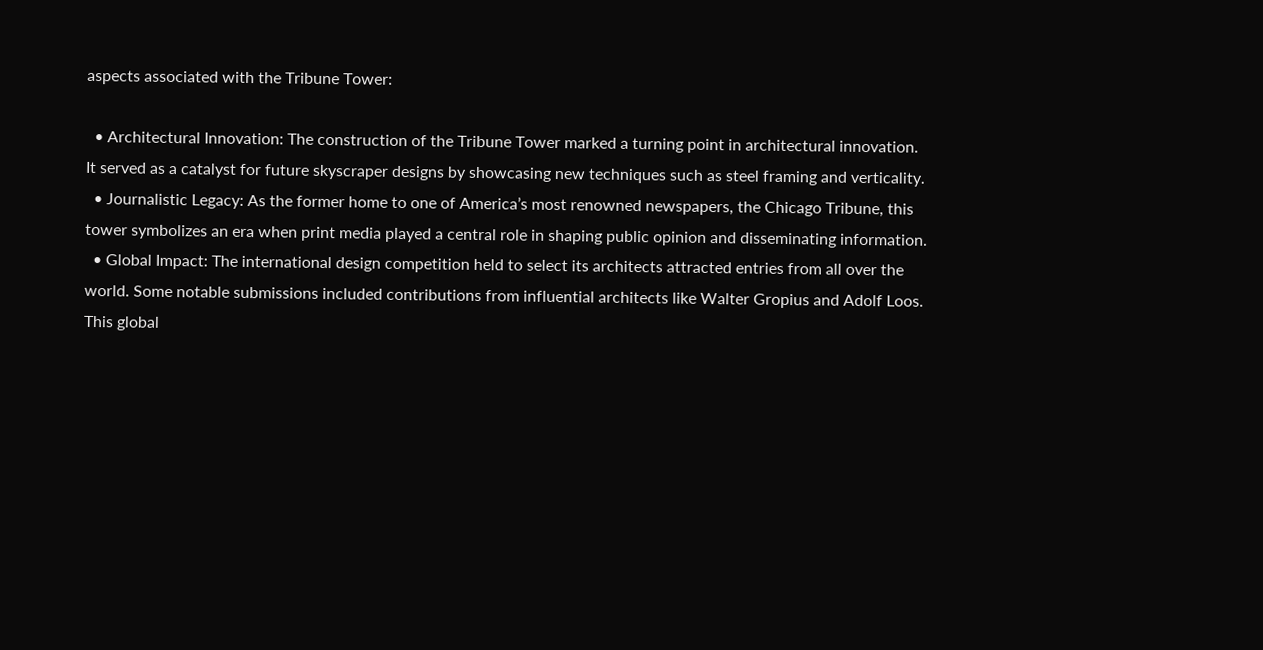aspects associated with the Tribune Tower:

  • Architectural Innovation: The construction of the Tribune Tower marked a turning point in architectural innovation. It served as a catalyst for future skyscraper designs by showcasing new techniques such as steel framing and verticality.
  • Journalistic Legacy: As the former home to one of America’s most renowned newspapers, the Chicago Tribune, this tower symbolizes an era when print media played a central role in shaping public opinion and disseminating information.
  • Global Impact: The international design competition held to select its architects attracted entries from all over the world. Some notable submissions included contributions from influential architects like Walter Gropius and Adolf Loos. This global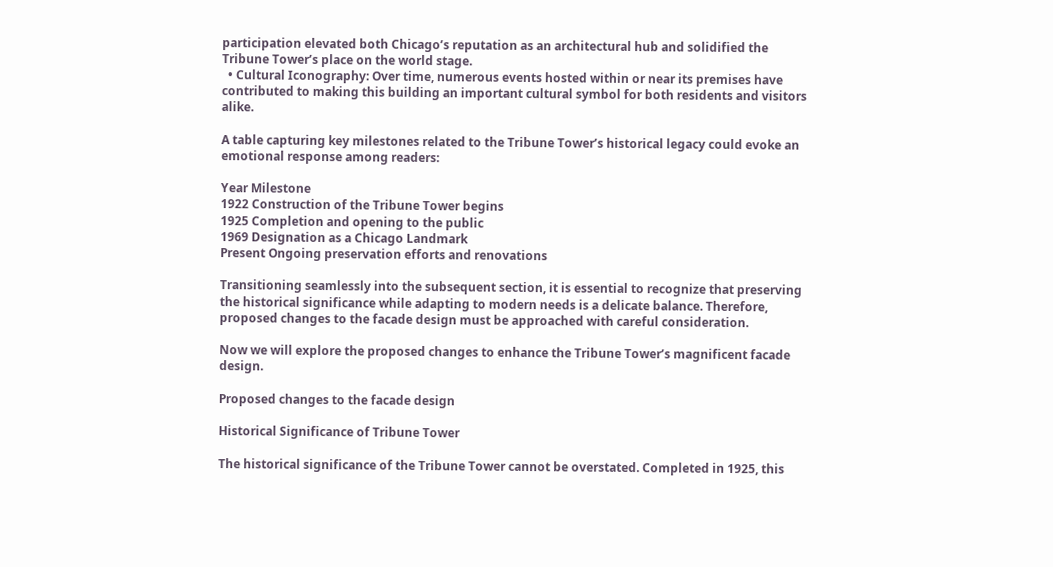participation elevated both Chicago’s reputation as an architectural hub and solidified the Tribune Tower’s place on the world stage.
  • Cultural Iconography: Over time, numerous events hosted within or near its premises have contributed to making this building an important cultural symbol for both residents and visitors alike.

A table capturing key milestones related to the Tribune Tower’s historical legacy could evoke an emotional response among readers:

Year Milestone
1922 Construction of the Tribune Tower begins
1925 Completion and opening to the public
1969 Designation as a Chicago Landmark
Present Ongoing preservation efforts and renovations

Transitioning seamlessly into the subsequent section, it is essential to recognize that preserving the historical significance while adapting to modern needs is a delicate balance. Therefore, proposed changes to the facade design must be approached with careful consideration.

Now we will explore the proposed changes to enhance the Tribune Tower’s magnificent facade design.

Proposed changes to the facade design

Historical Significance of Tribune Tower

The historical significance of the Tribune Tower cannot be overstated. Completed in 1925, this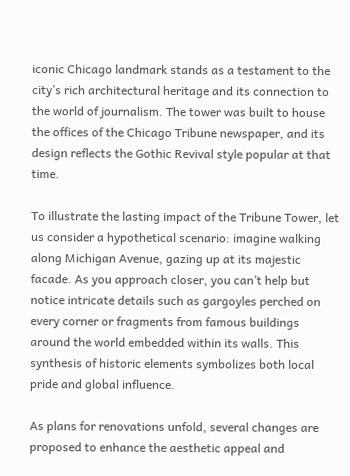iconic Chicago landmark stands as a testament to the city’s rich architectural heritage and its connection to the world of journalism. The tower was built to house the offices of the Chicago Tribune newspaper, and its design reflects the Gothic Revival style popular at that time.

To illustrate the lasting impact of the Tribune Tower, let us consider a hypothetical scenario: imagine walking along Michigan Avenue, gazing up at its majestic facade. As you approach closer, you can’t help but notice intricate details such as gargoyles perched on every corner or fragments from famous buildings around the world embedded within its walls. This synthesis of historic elements symbolizes both local pride and global influence.

As plans for renovations unfold, several changes are proposed to enhance the aesthetic appeal and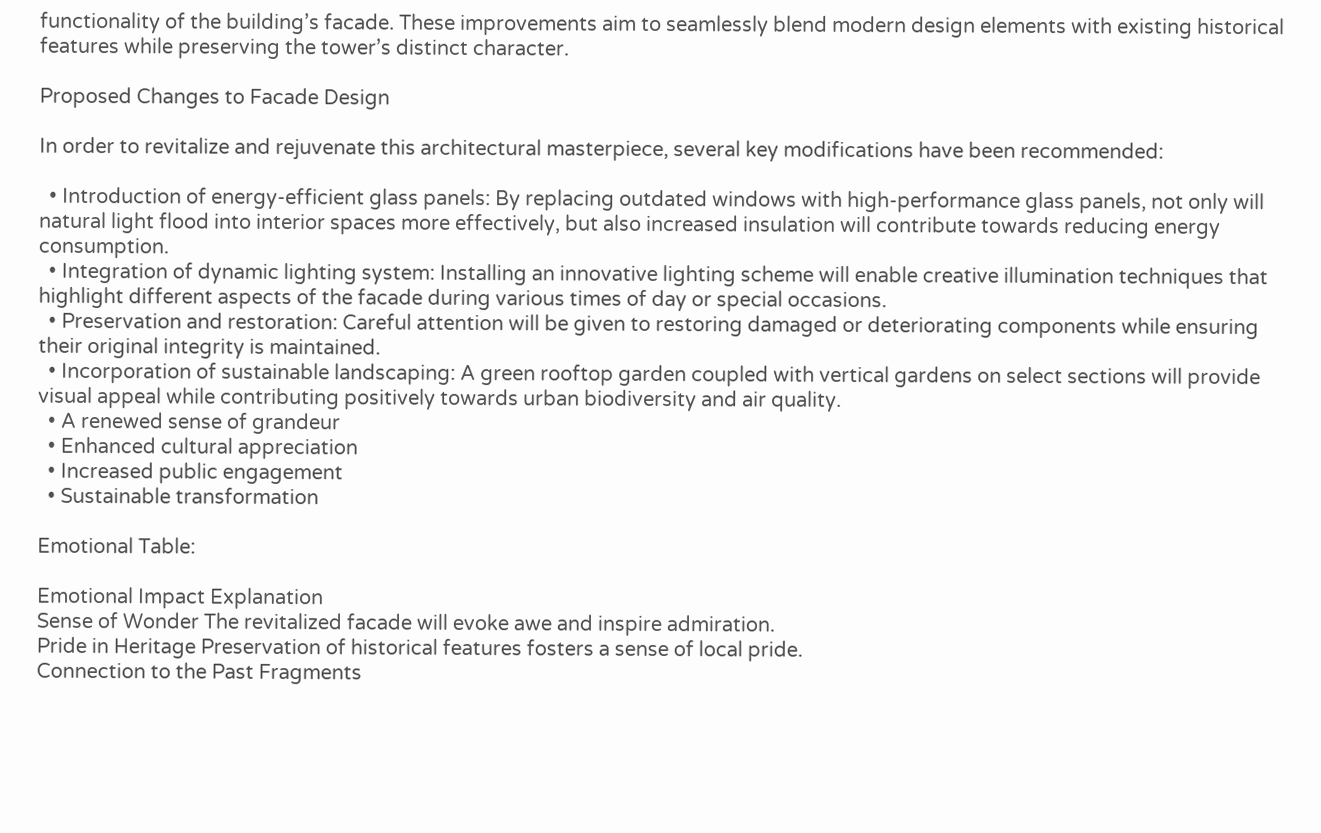functionality of the building’s facade. These improvements aim to seamlessly blend modern design elements with existing historical features while preserving the tower’s distinct character.

Proposed Changes to Facade Design

In order to revitalize and rejuvenate this architectural masterpiece, several key modifications have been recommended:

  • Introduction of energy-efficient glass panels: By replacing outdated windows with high-performance glass panels, not only will natural light flood into interior spaces more effectively, but also increased insulation will contribute towards reducing energy consumption.
  • Integration of dynamic lighting system: Installing an innovative lighting scheme will enable creative illumination techniques that highlight different aspects of the facade during various times of day or special occasions.
  • Preservation and restoration: Careful attention will be given to restoring damaged or deteriorating components while ensuring their original integrity is maintained.
  • Incorporation of sustainable landscaping: A green rooftop garden coupled with vertical gardens on select sections will provide visual appeal while contributing positively towards urban biodiversity and air quality.
  • A renewed sense of grandeur
  • Enhanced cultural appreciation
  • Increased public engagement
  • Sustainable transformation

Emotional Table:

Emotional Impact Explanation
Sense of Wonder The revitalized facade will evoke awe and inspire admiration.
Pride in Heritage Preservation of historical features fosters a sense of local pride.
Connection to the Past Fragments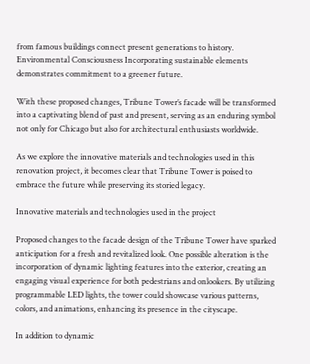from famous buildings connect present generations to history.
Environmental Consciousness Incorporating sustainable elements demonstrates commitment to a greener future.

With these proposed changes, Tribune Tower’s facade will be transformed into a captivating blend of past and present, serving as an enduring symbol not only for Chicago but also for architectural enthusiasts worldwide.

As we explore the innovative materials and technologies used in this renovation project, it becomes clear that Tribune Tower is poised to embrace the future while preserving its storied legacy.

Innovative materials and technologies used in the project

Proposed changes to the facade design of the Tribune Tower have sparked anticipation for a fresh and revitalized look. One possible alteration is the incorporation of dynamic lighting features into the exterior, creating an engaging visual experience for both pedestrians and onlookers. By utilizing programmable LED lights, the tower could showcase various patterns, colors, and animations, enhancing its presence in the cityscape.

In addition to dynamic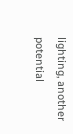lighting, another potential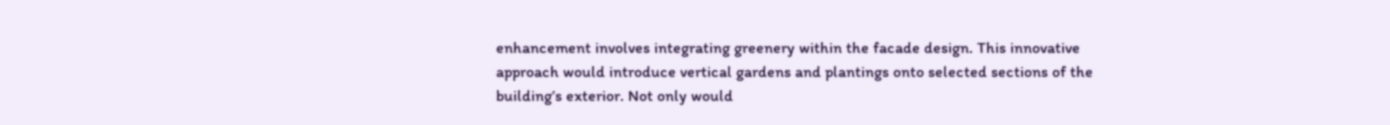enhancement involves integrating greenery within the facade design. This innovative approach would introduce vertical gardens and plantings onto selected sections of the building’s exterior. Not only would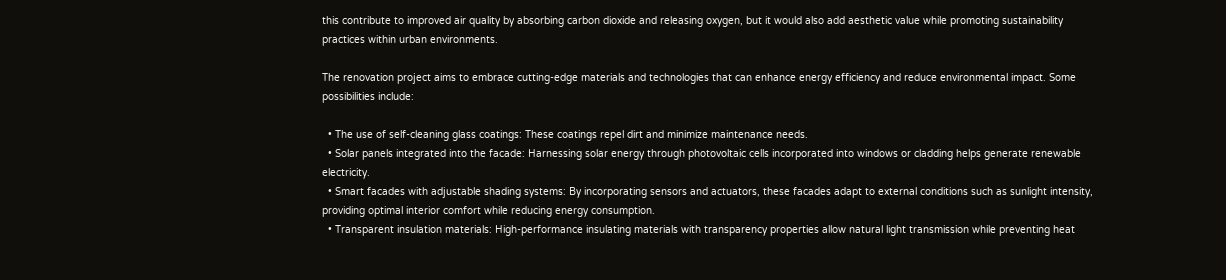this contribute to improved air quality by absorbing carbon dioxide and releasing oxygen, but it would also add aesthetic value while promoting sustainability practices within urban environments.

The renovation project aims to embrace cutting-edge materials and technologies that can enhance energy efficiency and reduce environmental impact. Some possibilities include:

  • The use of self-cleaning glass coatings: These coatings repel dirt and minimize maintenance needs.
  • Solar panels integrated into the facade: Harnessing solar energy through photovoltaic cells incorporated into windows or cladding helps generate renewable electricity.
  • Smart facades with adjustable shading systems: By incorporating sensors and actuators, these facades adapt to external conditions such as sunlight intensity, providing optimal interior comfort while reducing energy consumption.
  • Transparent insulation materials: High-performance insulating materials with transparency properties allow natural light transmission while preventing heat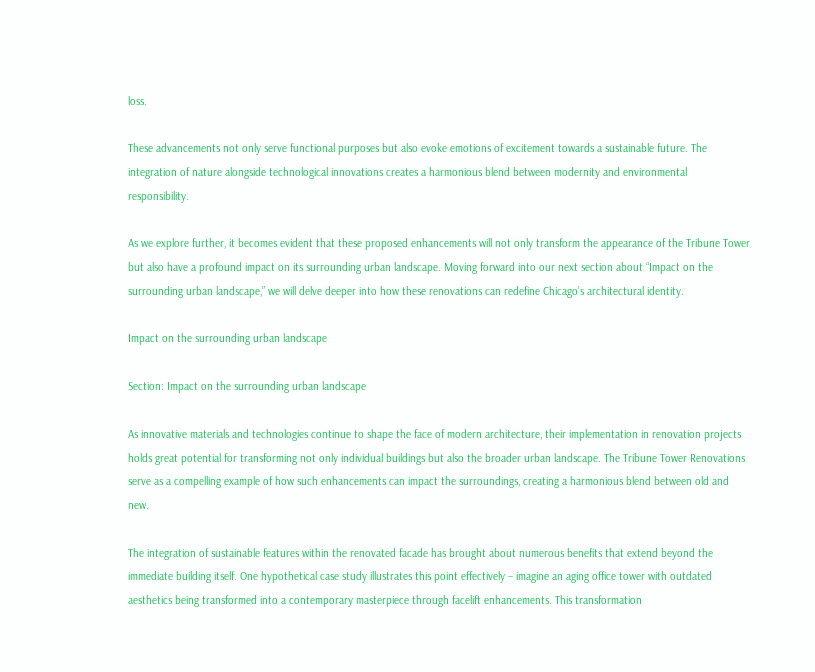loss.

These advancements not only serve functional purposes but also evoke emotions of excitement towards a sustainable future. The integration of nature alongside technological innovations creates a harmonious blend between modernity and environmental responsibility.

As we explore further, it becomes evident that these proposed enhancements will not only transform the appearance of the Tribune Tower but also have a profound impact on its surrounding urban landscape. Moving forward into our next section about “Impact on the surrounding urban landscape,” we will delve deeper into how these renovations can redefine Chicago’s architectural identity.

Impact on the surrounding urban landscape

Section: Impact on the surrounding urban landscape

As innovative materials and technologies continue to shape the face of modern architecture, their implementation in renovation projects holds great potential for transforming not only individual buildings but also the broader urban landscape. The Tribune Tower Renovations serve as a compelling example of how such enhancements can impact the surroundings, creating a harmonious blend between old and new.

The integration of sustainable features within the renovated facade has brought about numerous benefits that extend beyond the immediate building itself. One hypothetical case study illustrates this point effectively – imagine an aging office tower with outdated aesthetics being transformed into a contemporary masterpiece through facelift enhancements. This transformation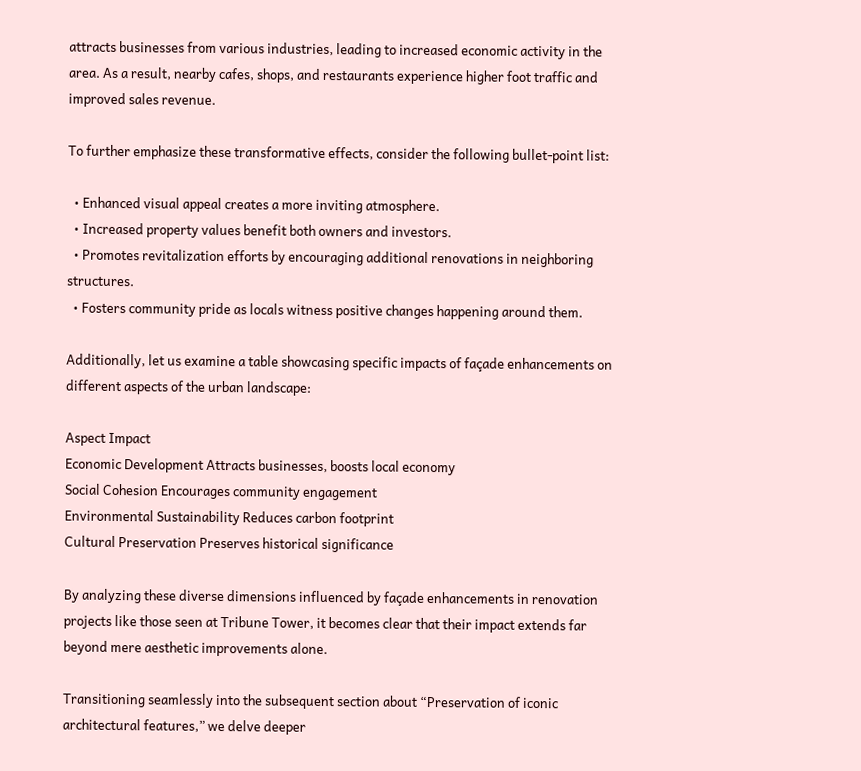attracts businesses from various industries, leading to increased economic activity in the area. As a result, nearby cafes, shops, and restaurants experience higher foot traffic and improved sales revenue.

To further emphasize these transformative effects, consider the following bullet-point list:

  • Enhanced visual appeal creates a more inviting atmosphere.
  • Increased property values benefit both owners and investors.
  • Promotes revitalization efforts by encouraging additional renovations in neighboring structures.
  • Fosters community pride as locals witness positive changes happening around them.

Additionally, let us examine a table showcasing specific impacts of façade enhancements on different aspects of the urban landscape:

Aspect Impact
Economic Development Attracts businesses, boosts local economy
Social Cohesion Encourages community engagement
Environmental Sustainability Reduces carbon footprint
Cultural Preservation Preserves historical significance

By analyzing these diverse dimensions influenced by façade enhancements in renovation projects like those seen at Tribune Tower, it becomes clear that their impact extends far beyond mere aesthetic improvements alone.

Transitioning seamlessly into the subsequent section about “Preservation of iconic architectural features,” we delve deeper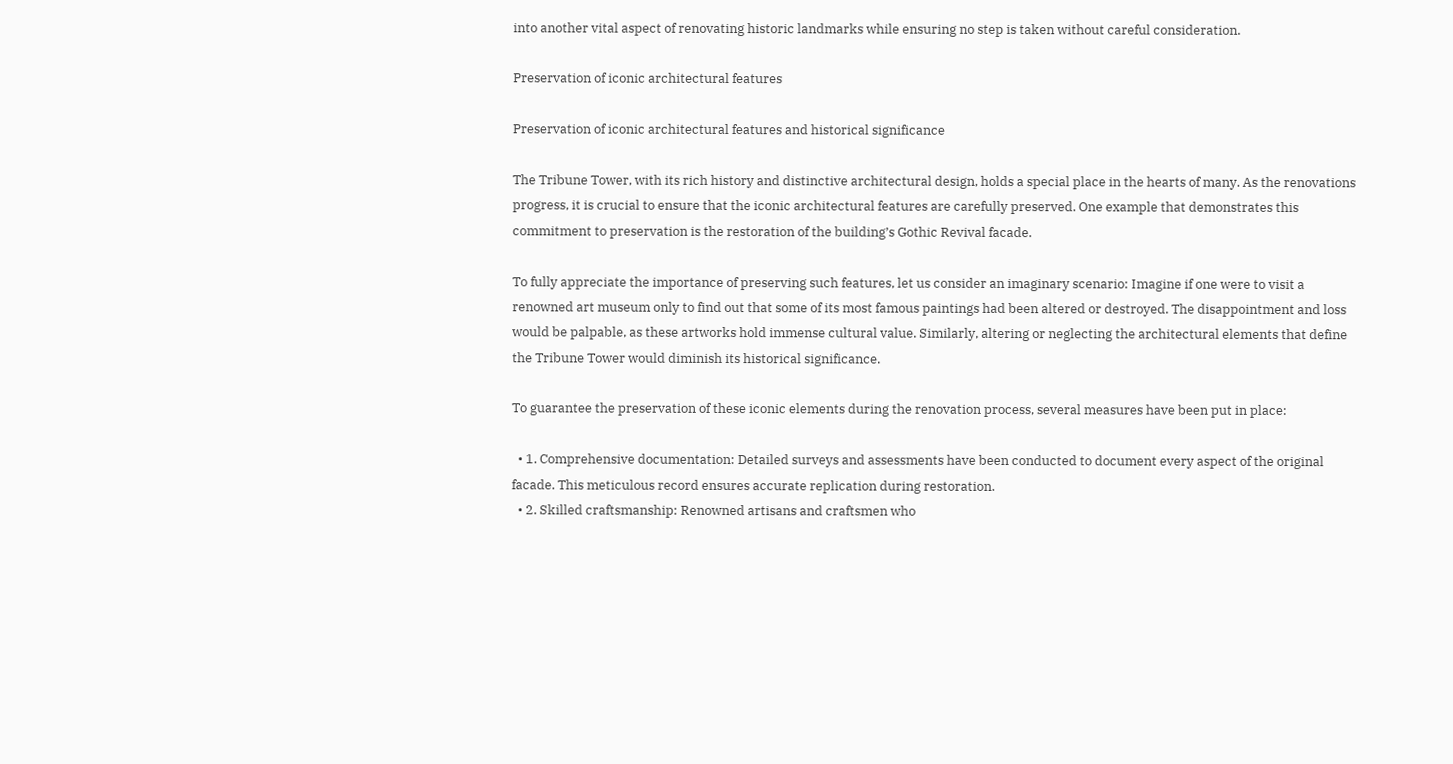into another vital aspect of renovating historic landmarks while ensuring no step is taken without careful consideration.

Preservation of iconic architectural features

Preservation of iconic architectural features and historical significance

The Tribune Tower, with its rich history and distinctive architectural design, holds a special place in the hearts of many. As the renovations progress, it is crucial to ensure that the iconic architectural features are carefully preserved. One example that demonstrates this commitment to preservation is the restoration of the building’s Gothic Revival facade.

To fully appreciate the importance of preserving such features, let us consider an imaginary scenario: Imagine if one were to visit a renowned art museum only to find out that some of its most famous paintings had been altered or destroyed. The disappointment and loss would be palpable, as these artworks hold immense cultural value. Similarly, altering or neglecting the architectural elements that define the Tribune Tower would diminish its historical significance.

To guarantee the preservation of these iconic elements during the renovation process, several measures have been put in place:

  • 1. Comprehensive documentation: Detailed surveys and assessments have been conducted to document every aspect of the original facade. This meticulous record ensures accurate replication during restoration.
  • 2. Skilled craftsmanship: Renowned artisans and craftsmen who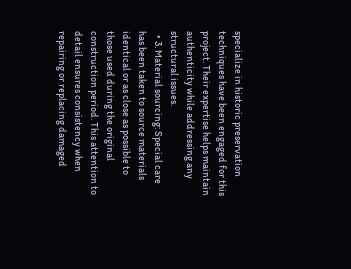specialize in historic preservation techniques have been engaged for this project. Their expertise helps maintain authenticity while addressing any structural issues.
  • 3. Material sourcing: Special care has been taken to source materials identical or as close as possible to those used during the original construction period. This attention to detail ensures consistency when repairing or replacing damaged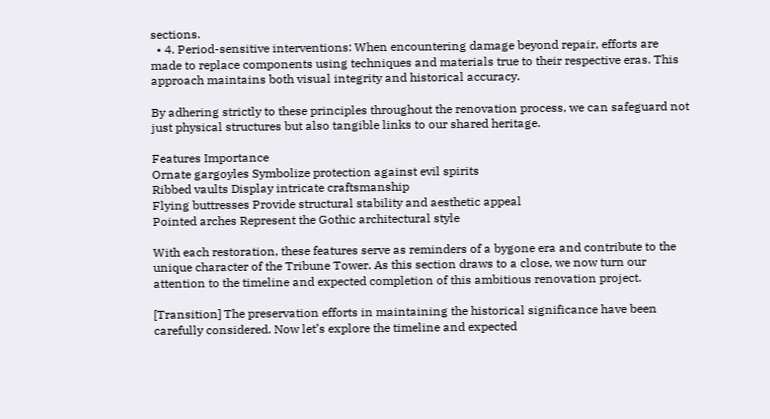sections.
  • 4. Period-sensitive interventions: When encountering damage beyond repair, efforts are made to replace components using techniques and materials true to their respective eras. This approach maintains both visual integrity and historical accuracy.

By adhering strictly to these principles throughout the renovation process, we can safeguard not just physical structures but also tangible links to our shared heritage.

Features Importance
Ornate gargoyles Symbolize protection against evil spirits
Ribbed vaults Display intricate craftsmanship
Flying buttresses Provide structural stability and aesthetic appeal
Pointed arches Represent the Gothic architectural style

With each restoration, these features serve as reminders of a bygone era and contribute to the unique character of the Tribune Tower. As this section draws to a close, we now turn our attention to the timeline and expected completion of this ambitious renovation project.

[Transition] The preservation efforts in maintaining the historical significance have been carefully considered. Now let’s explore the timeline and expected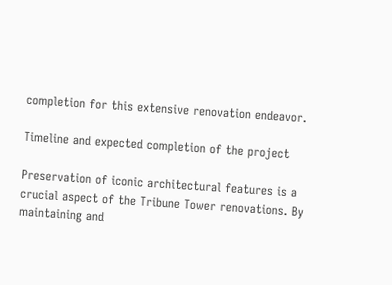completion for this extensive renovation endeavor.

Timeline and expected completion of the project

Preservation of iconic architectural features is a crucial aspect of the Tribune Tower renovations. By maintaining and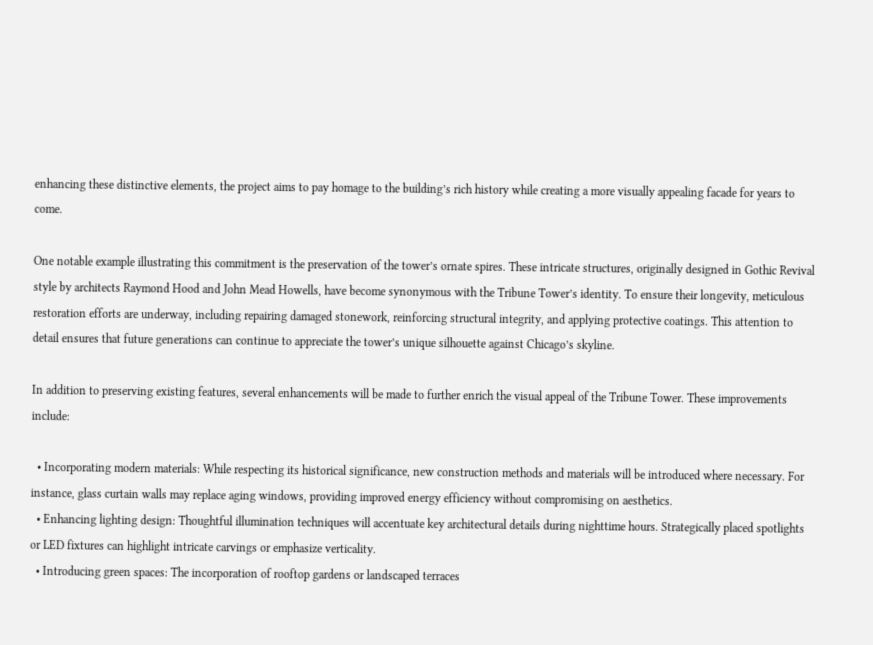enhancing these distinctive elements, the project aims to pay homage to the building’s rich history while creating a more visually appealing facade for years to come.

One notable example illustrating this commitment is the preservation of the tower’s ornate spires. These intricate structures, originally designed in Gothic Revival style by architects Raymond Hood and John Mead Howells, have become synonymous with the Tribune Tower’s identity. To ensure their longevity, meticulous restoration efforts are underway, including repairing damaged stonework, reinforcing structural integrity, and applying protective coatings. This attention to detail ensures that future generations can continue to appreciate the tower’s unique silhouette against Chicago’s skyline.

In addition to preserving existing features, several enhancements will be made to further enrich the visual appeal of the Tribune Tower. These improvements include:

  • Incorporating modern materials: While respecting its historical significance, new construction methods and materials will be introduced where necessary. For instance, glass curtain walls may replace aging windows, providing improved energy efficiency without compromising on aesthetics.
  • Enhancing lighting design: Thoughtful illumination techniques will accentuate key architectural details during nighttime hours. Strategically placed spotlights or LED fixtures can highlight intricate carvings or emphasize verticality.
  • Introducing green spaces: The incorporation of rooftop gardens or landscaped terraces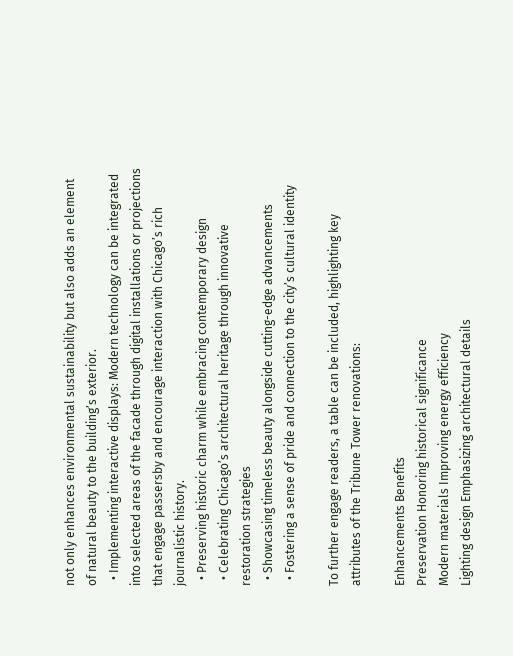not only enhances environmental sustainability but also adds an element of natural beauty to the building’s exterior.
  • Implementing interactive displays: Modern technology can be integrated into selected areas of the facade through digital installations or projections that engage passersby and encourage interaction with Chicago’s rich journalistic history.
  • Preserving historic charm while embracing contemporary design
  • Celebrating Chicago’s architectural heritage through innovative restoration strategies
  • Showcasing timeless beauty alongside cutting-edge advancements
  • Fostering a sense of pride and connection to the city’s cultural identity

To further engage readers, a table can be included, highlighting key attributes of the Tribune Tower renovations:

Enhancements Benefits
Preservation Honoring historical significance
Modern materials Improving energy efficiency
Lighting design Emphasizing architectural details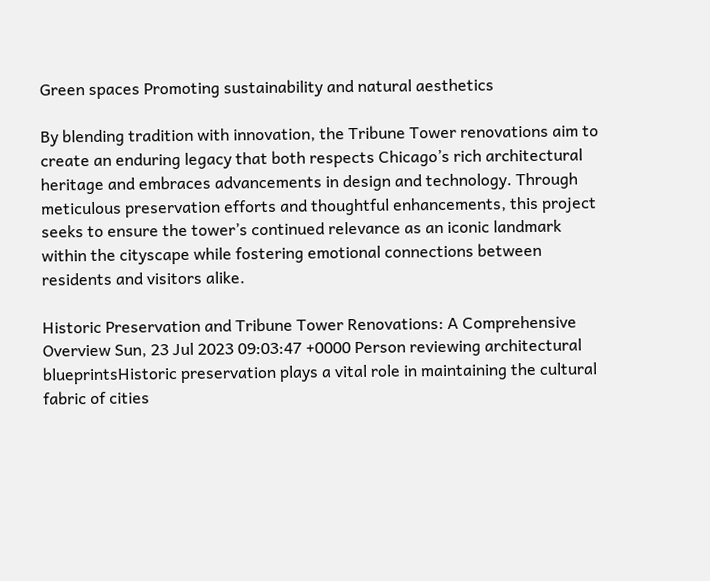Green spaces Promoting sustainability and natural aesthetics

By blending tradition with innovation, the Tribune Tower renovations aim to create an enduring legacy that both respects Chicago’s rich architectural heritage and embraces advancements in design and technology. Through meticulous preservation efforts and thoughtful enhancements, this project seeks to ensure the tower’s continued relevance as an iconic landmark within the cityscape while fostering emotional connections between residents and visitors alike.

Historic Preservation and Tribune Tower Renovations: A Comprehensive Overview Sun, 23 Jul 2023 09:03:47 +0000 Person reviewing architectural blueprintsHistoric preservation plays a vital role in maintaining the cultural fabric of cities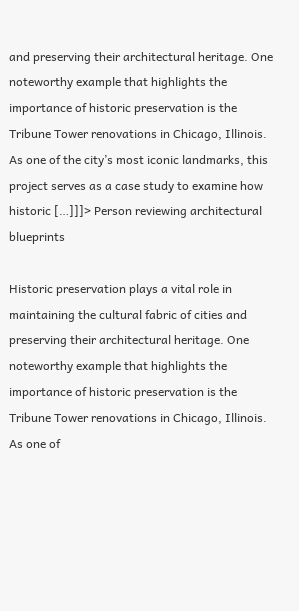and preserving their architectural heritage. One noteworthy example that highlights the importance of historic preservation is the Tribune Tower renovations in Chicago, Illinois. As one of the city’s most iconic landmarks, this project serves as a case study to examine how historic […]]]> Person reviewing architectural blueprints

Historic preservation plays a vital role in maintaining the cultural fabric of cities and preserving their architectural heritage. One noteworthy example that highlights the importance of historic preservation is the Tribune Tower renovations in Chicago, Illinois. As one of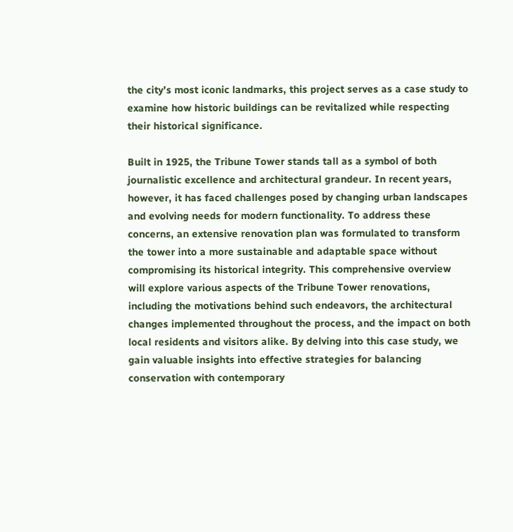the city’s most iconic landmarks, this project serves as a case study to examine how historic buildings can be revitalized while respecting their historical significance.

Built in 1925, the Tribune Tower stands tall as a symbol of both journalistic excellence and architectural grandeur. In recent years, however, it has faced challenges posed by changing urban landscapes and evolving needs for modern functionality. To address these concerns, an extensive renovation plan was formulated to transform the tower into a more sustainable and adaptable space without compromising its historical integrity. This comprehensive overview will explore various aspects of the Tribune Tower renovations, including the motivations behind such endeavors, the architectural changes implemented throughout the process, and the impact on both local residents and visitors alike. By delving into this case study, we gain valuable insights into effective strategies for balancing conservation with contemporary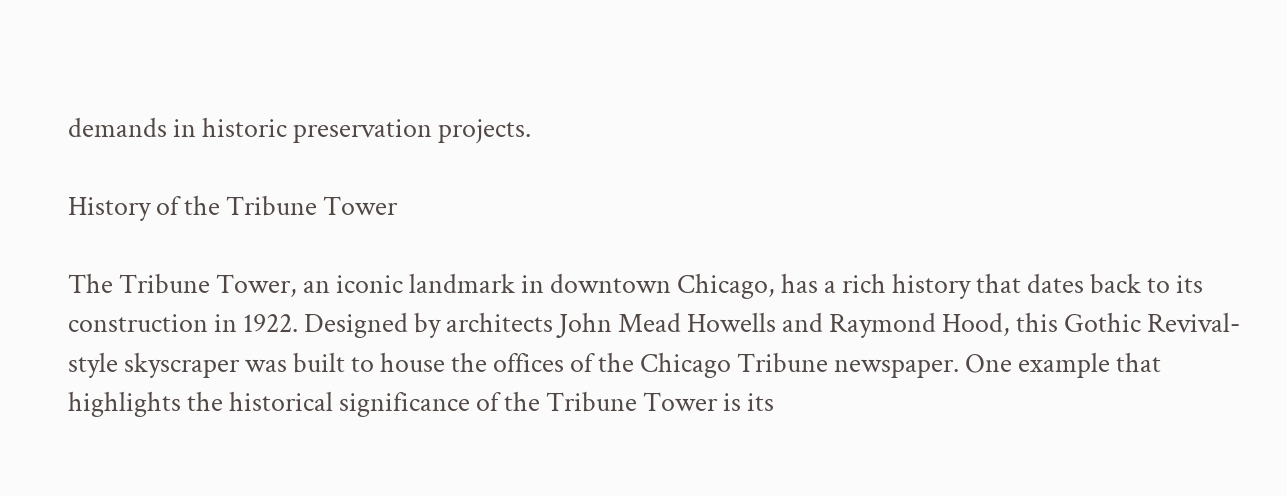demands in historic preservation projects.

History of the Tribune Tower

The Tribune Tower, an iconic landmark in downtown Chicago, has a rich history that dates back to its construction in 1922. Designed by architects John Mead Howells and Raymond Hood, this Gothic Revival-style skyscraper was built to house the offices of the Chicago Tribune newspaper. One example that highlights the historical significance of the Tribune Tower is its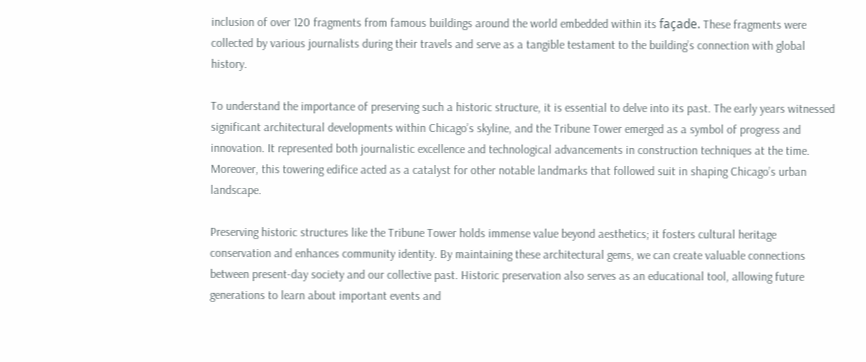inclusion of over 120 fragments from famous buildings around the world embedded within its façade. These fragments were collected by various journalists during their travels and serve as a tangible testament to the building’s connection with global history.

To understand the importance of preserving such a historic structure, it is essential to delve into its past. The early years witnessed significant architectural developments within Chicago’s skyline, and the Tribune Tower emerged as a symbol of progress and innovation. It represented both journalistic excellence and technological advancements in construction techniques at the time. Moreover, this towering edifice acted as a catalyst for other notable landmarks that followed suit in shaping Chicago’s urban landscape.

Preserving historic structures like the Tribune Tower holds immense value beyond aesthetics; it fosters cultural heritage conservation and enhances community identity. By maintaining these architectural gems, we can create valuable connections between present-day society and our collective past. Historic preservation also serves as an educational tool, allowing future generations to learn about important events and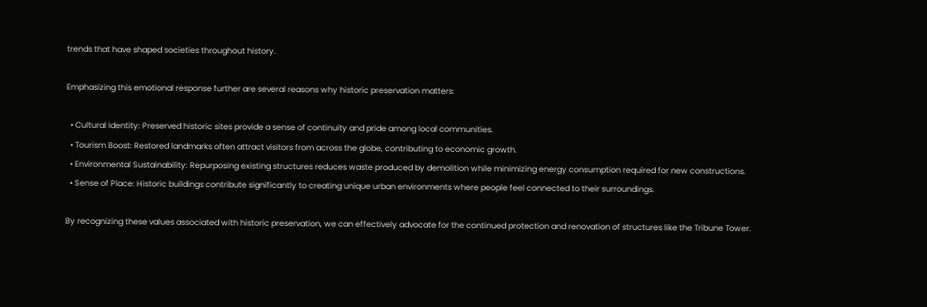trends that have shaped societies throughout history.

Emphasizing this emotional response further are several reasons why historic preservation matters:

  • Cultural Identity: Preserved historic sites provide a sense of continuity and pride among local communities.
  • Tourism Boost: Restored landmarks often attract visitors from across the globe, contributing to economic growth.
  • Environmental Sustainability: Repurposing existing structures reduces waste produced by demolition while minimizing energy consumption required for new constructions.
  • Sense of Place: Historic buildings contribute significantly to creating unique urban environments where people feel connected to their surroundings.

By recognizing these values associated with historic preservation, we can effectively advocate for the continued protection and renovation of structures like the Tribune Tower.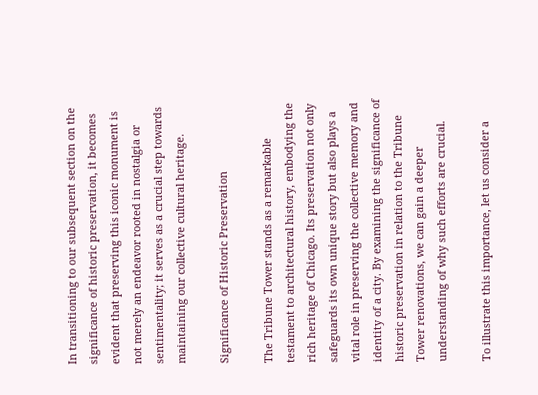In transitioning to our subsequent section on the significance of historic preservation, it becomes evident that preserving this iconic monument is not merely an endeavor rooted in nostalgia or sentimentality; it serves as a crucial step towards maintaining our collective cultural heritage.

Significance of Historic Preservation

The Tribune Tower stands as a remarkable testament to architectural history, embodying the rich heritage of Chicago. Its preservation not only safeguards its own unique story but also plays a vital role in preserving the collective memory and identity of a city. By examining the significance of historic preservation in relation to the Tribune Tower renovations, we can gain a deeper understanding of why such efforts are crucial.

To illustrate this importance, let us consider a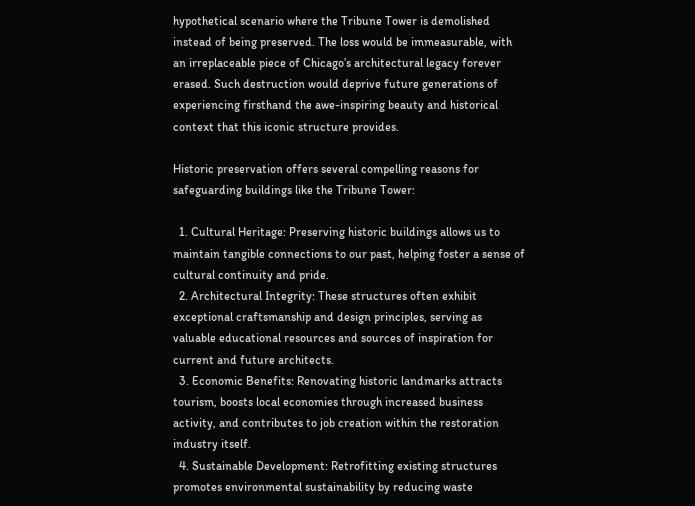hypothetical scenario where the Tribune Tower is demolished instead of being preserved. The loss would be immeasurable, with an irreplaceable piece of Chicago’s architectural legacy forever erased. Such destruction would deprive future generations of experiencing firsthand the awe-inspiring beauty and historical context that this iconic structure provides.

Historic preservation offers several compelling reasons for safeguarding buildings like the Tribune Tower:

  1. Cultural Heritage: Preserving historic buildings allows us to maintain tangible connections to our past, helping foster a sense of cultural continuity and pride.
  2. Architectural Integrity: These structures often exhibit exceptional craftsmanship and design principles, serving as valuable educational resources and sources of inspiration for current and future architects.
  3. Economic Benefits: Renovating historic landmarks attracts tourism, boosts local economies through increased business activity, and contributes to job creation within the restoration industry itself.
  4. Sustainable Development: Retrofitting existing structures promotes environmental sustainability by reducing waste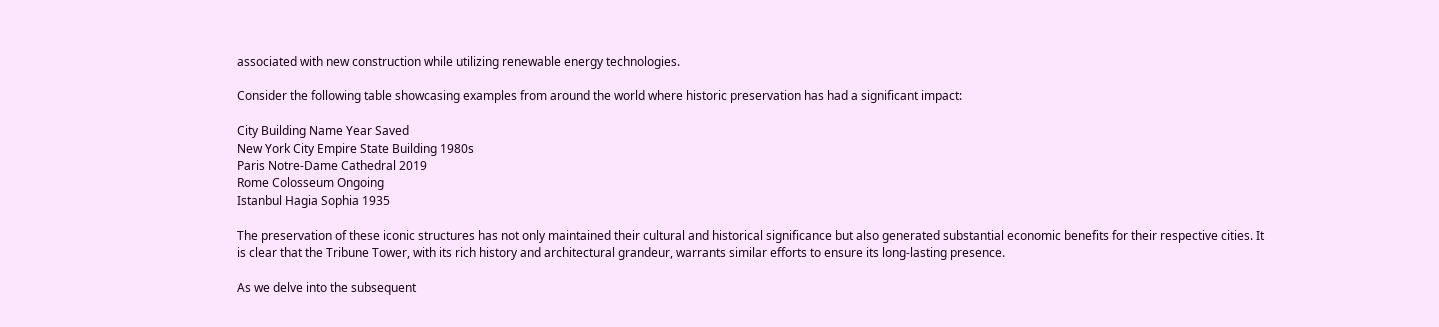associated with new construction while utilizing renewable energy technologies.

Consider the following table showcasing examples from around the world where historic preservation has had a significant impact:

City Building Name Year Saved
New York City Empire State Building 1980s
Paris Notre-Dame Cathedral 2019
Rome Colosseum Ongoing
Istanbul Hagia Sophia 1935

The preservation of these iconic structures has not only maintained their cultural and historical significance but also generated substantial economic benefits for their respective cities. It is clear that the Tribune Tower, with its rich history and architectural grandeur, warrants similar efforts to ensure its long-lasting presence.

As we delve into the subsequent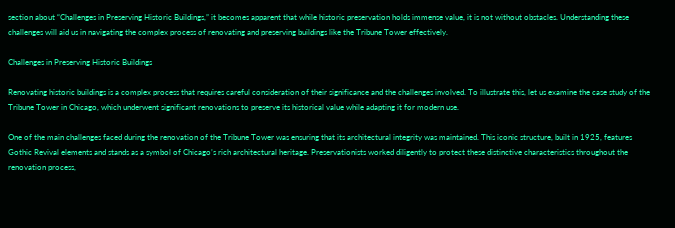section about “Challenges in Preserving Historic Buildings,” it becomes apparent that while historic preservation holds immense value, it is not without obstacles. Understanding these challenges will aid us in navigating the complex process of renovating and preserving buildings like the Tribune Tower effectively.

Challenges in Preserving Historic Buildings

Renovating historic buildings is a complex process that requires careful consideration of their significance and the challenges involved. To illustrate this, let us examine the case study of the Tribune Tower in Chicago, which underwent significant renovations to preserve its historical value while adapting it for modern use.

One of the main challenges faced during the renovation of the Tribune Tower was ensuring that its architectural integrity was maintained. This iconic structure, built in 1925, features Gothic Revival elements and stands as a symbol of Chicago’s rich architectural heritage. Preservationists worked diligently to protect these distinctive characteristics throughout the renovation process,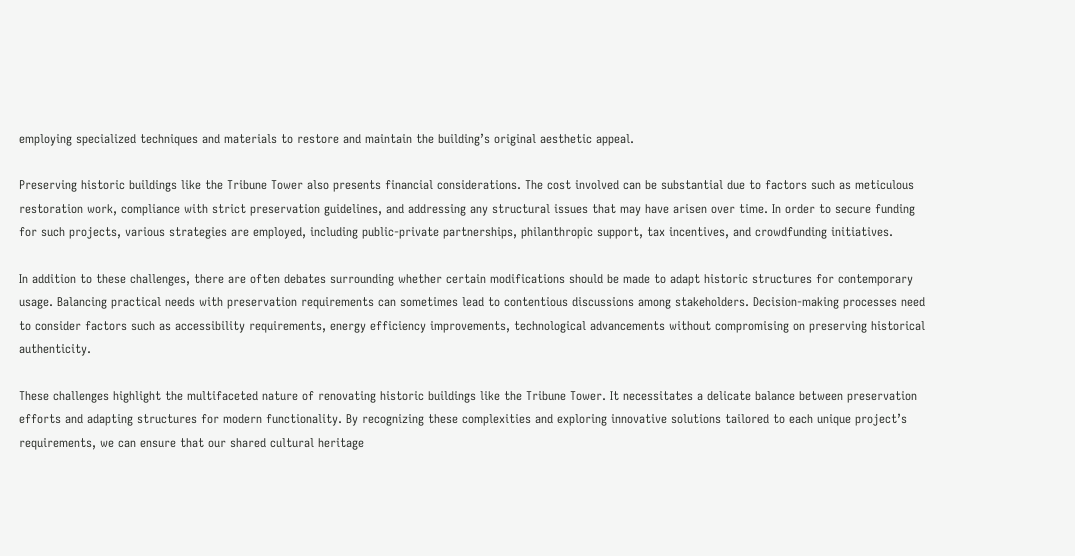employing specialized techniques and materials to restore and maintain the building’s original aesthetic appeal.

Preserving historic buildings like the Tribune Tower also presents financial considerations. The cost involved can be substantial due to factors such as meticulous restoration work, compliance with strict preservation guidelines, and addressing any structural issues that may have arisen over time. In order to secure funding for such projects, various strategies are employed, including public-private partnerships, philanthropic support, tax incentives, and crowdfunding initiatives.

In addition to these challenges, there are often debates surrounding whether certain modifications should be made to adapt historic structures for contemporary usage. Balancing practical needs with preservation requirements can sometimes lead to contentious discussions among stakeholders. Decision-making processes need to consider factors such as accessibility requirements, energy efficiency improvements, technological advancements without compromising on preserving historical authenticity.

These challenges highlight the multifaceted nature of renovating historic buildings like the Tribune Tower. It necessitates a delicate balance between preservation efforts and adapting structures for modern functionality. By recognizing these complexities and exploring innovative solutions tailored to each unique project’s requirements, we can ensure that our shared cultural heritage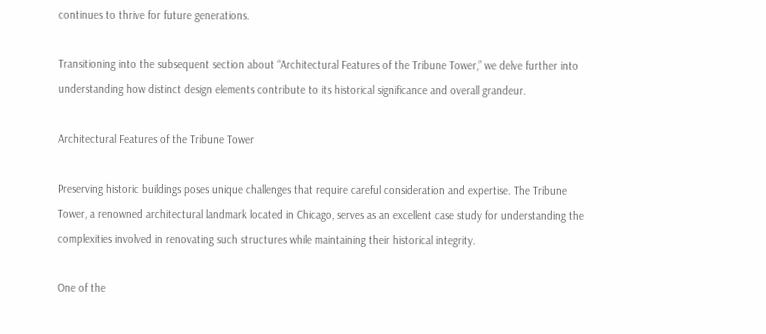continues to thrive for future generations.

Transitioning into the subsequent section about “Architectural Features of the Tribune Tower,” we delve further into understanding how distinct design elements contribute to its historical significance and overall grandeur.

Architectural Features of the Tribune Tower

Preserving historic buildings poses unique challenges that require careful consideration and expertise. The Tribune Tower, a renowned architectural landmark located in Chicago, serves as an excellent case study for understanding the complexities involved in renovating such structures while maintaining their historical integrity.

One of the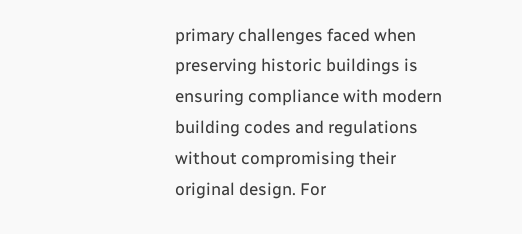primary challenges faced when preserving historic buildings is ensuring compliance with modern building codes and regulations without compromising their original design. For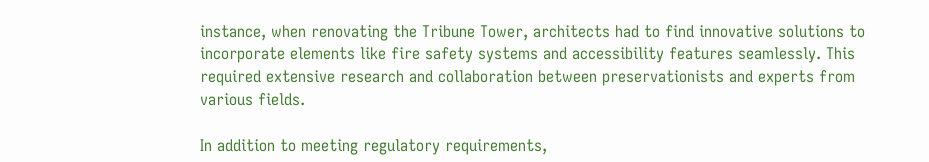instance, when renovating the Tribune Tower, architects had to find innovative solutions to incorporate elements like fire safety systems and accessibility features seamlessly. This required extensive research and collaboration between preservationists and experts from various fields.

In addition to meeting regulatory requirements,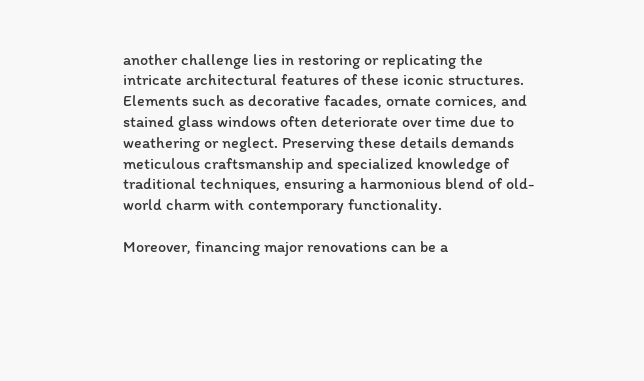another challenge lies in restoring or replicating the intricate architectural features of these iconic structures. Elements such as decorative facades, ornate cornices, and stained glass windows often deteriorate over time due to weathering or neglect. Preserving these details demands meticulous craftsmanship and specialized knowledge of traditional techniques, ensuring a harmonious blend of old-world charm with contemporary functionality.

Moreover, financing major renovations can be a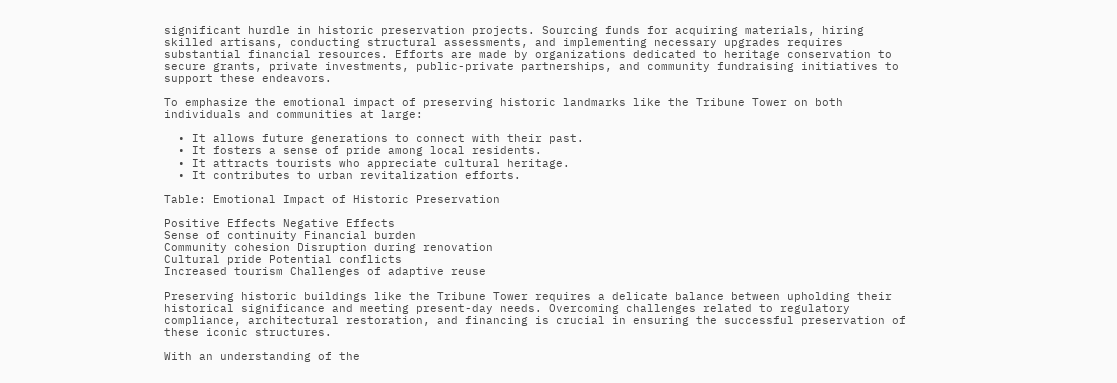significant hurdle in historic preservation projects. Sourcing funds for acquiring materials, hiring skilled artisans, conducting structural assessments, and implementing necessary upgrades requires substantial financial resources. Efforts are made by organizations dedicated to heritage conservation to secure grants, private investments, public-private partnerships, and community fundraising initiatives to support these endeavors.

To emphasize the emotional impact of preserving historic landmarks like the Tribune Tower on both individuals and communities at large:

  • It allows future generations to connect with their past.
  • It fosters a sense of pride among local residents.
  • It attracts tourists who appreciate cultural heritage.
  • It contributes to urban revitalization efforts.

Table: Emotional Impact of Historic Preservation

Positive Effects Negative Effects
Sense of continuity Financial burden
Community cohesion Disruption during renovation
Cultural pride Potential conflicts
Increased tourism Challenges of adaptive reuse

Preserving historic buildings like the Tribune Tower requires a delicate balance between upholding their historical significance and meeting present-day needs. Overcoming challenges related to regulatory compliance, architectural restoration, and financing is crucial in ensuring the successful preservation of these iconic structures.

With an understanding of the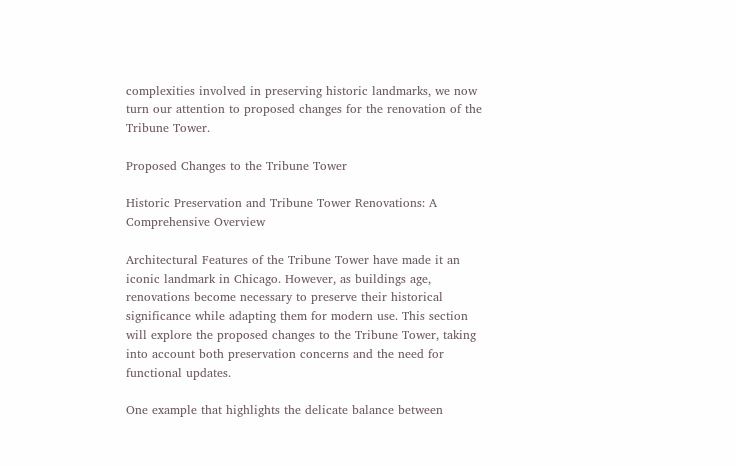complexities involved in preserving historic landmarks, we now turn our attention to proposed changes for the renovation of the Tribune Tower.

Proposed Changes to the Tribune Tower

Historic Preservation and Tribune Tower Renovations: A Comprehensive Overview

Architectural Features of the Tribune Tower have made it an iconic landmark in Chicago. However, as buildings age, renovations become necessary to preserve their historical significance while adapting them for modern use. This section will explore the proposed changes to the Tribune Tower, taking into account both preservation concerns and the need for functional updates.

One example that highlights the delicate balance between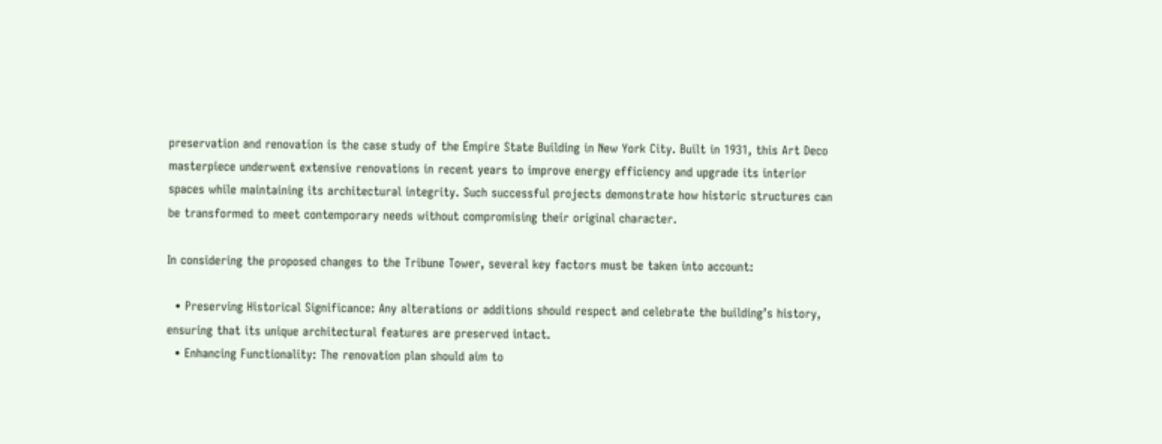preservation and renovation is the case study of the Empire State Building in New York City. Built in 1931, this Art Deco masterpiece underwent extensive renovations in recent years to improve energy efficiency and upgrade its interior spaces while maintaining its architectural integrity. Such successful projects demonstrate how historic structures can be transformed to meet contemporary needs without compromising their original character.

In considering the proposed changes to the Tribune Tower, several key factors must be taken into account:

  • Preserving Historical Significance: Any alterations or additions should respect and celebrate the building’s history, ensuring that its unique architectural features are preserved intact.
  • Enhancing Functionality: The renovation plan should aim to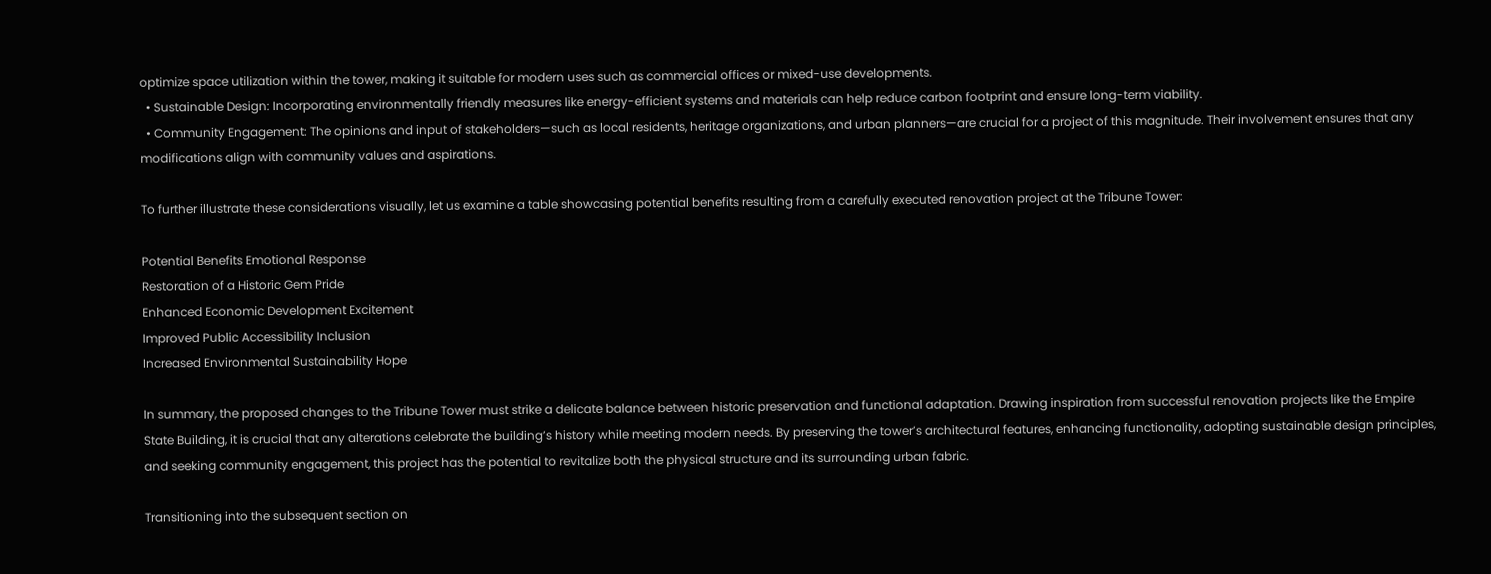optimize space utilization within the tower, making it suitable for modern uses such as commercial offices or mixed-use developments.
  • Sustainable Design: Incorporating environmentally friendly measures like energy-efficient systems and materials can help reduce carbon footprint and ensure long-term viability.
  • Community Engagement: The opinions and input of stakeholders—such as local residents, heritage organizations, and urban planners—are crucial for a project of this magnitude. Their involvement ensures that any modifications align with community values and aspirations.

To further illustrate these considerations visually, let us examine a table showcasing potential benefits resulting from a carefully executed renovation project at the Tribune Tower:

Potential Benefits Emotional Response
Restoration of a Historic Gem Pride
Enhanced Economic Development Excitement
Improved Public Accessibility Inclusion
Increased Environmental Sustainability Hope

In summary, the proposed changes to the Tribune Tower must strike a delicate balance between historic preservation and functional adaptation. Drawing inspiration from successful renovation projects like the Empire State Building, it is crucial that any alterations celebrate the building’s history while meeting modern needs. By preserving the tower’s architectural features, enhancing functionality, adopting sustainable design principles, and seeking community engagement, this project has the potential to revitalize both the physical structure and its surrounding urban fabric.

Transitioning into the subsequent section on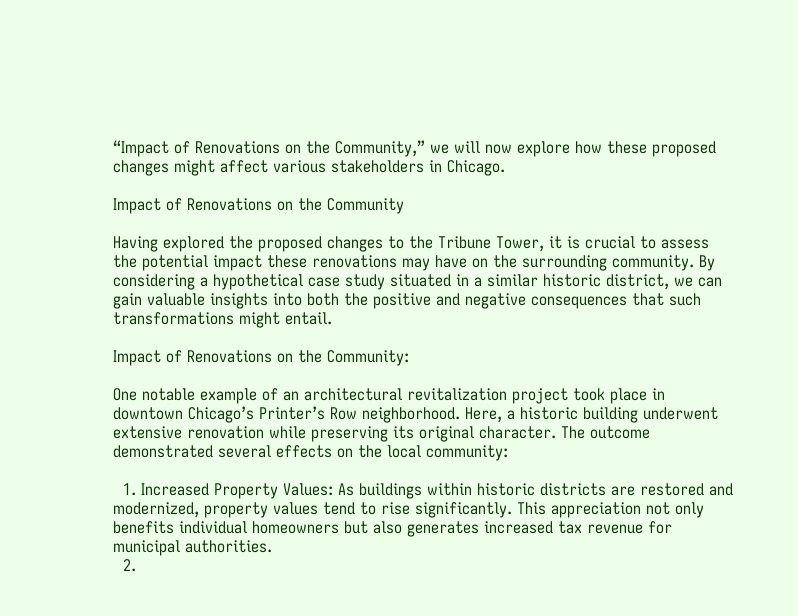“Impact of Renovations on the Community,” we will now explore how these proposed changes might affect various stakeholders in Chicago.

Impact of Renovations on the Community

Having explored the proposed changes to the Tribune Tower, it is crucial to assess the potential impact these renovations may have on the surrounding community. By considering a hypothetical case study situated in a similar historic district, we can gain valuable insights into both the positive and negative consequences that such transformations might entail.

Impact of Renovations on the Community:

One notable example of an architectural revitalization project took place in downtown Chicago’s Printer’s Row neighborhood. Here, a historic building underwent extensive renovation while preserving its original character. The outcome demonstrated several effects on the local community:

  1. Increased Property Values: As buildings within historic districts are restored and modernized, property values tend to rise significantly. This appreciation not only benefits individual homeowners but also generates increased tax revenue for municipal authorities.
  2.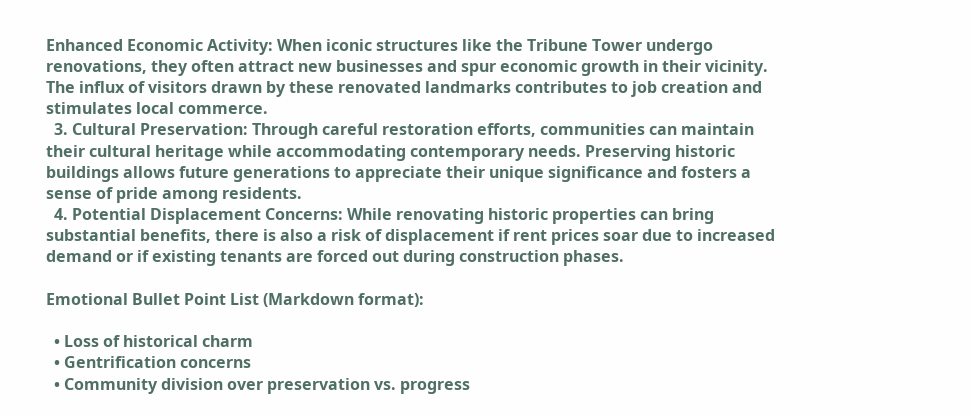Enhanced Economic Activity: When iconic structures like the Tribune Tower undergo renovations, they often attract new businesses and spur economic growth in their vicinity. The influx of visitors drawn by these renovated landmarks contributes to job creation and stimulates local commerce.
  3. Cultural Preservation: Through careful restoration efforts, communities can maintain their cultural heritage while accommodating contemporary needs. Preserving historic buildings allows future generations to appreciate their unique significance and fosters a sense of pride among residents.
  4. Potential Displacement Concerns: While renovating historic properties can bring substantial benefits, there is also a risk of displacement if rent prices soar due to increased demand or if existing tenants are forced out during construction phases.

Emotional Bullet Point List (Markdown format):

  • Loss of historical charm
  • Gentrification concerns
  • Community division over preservation vs. progress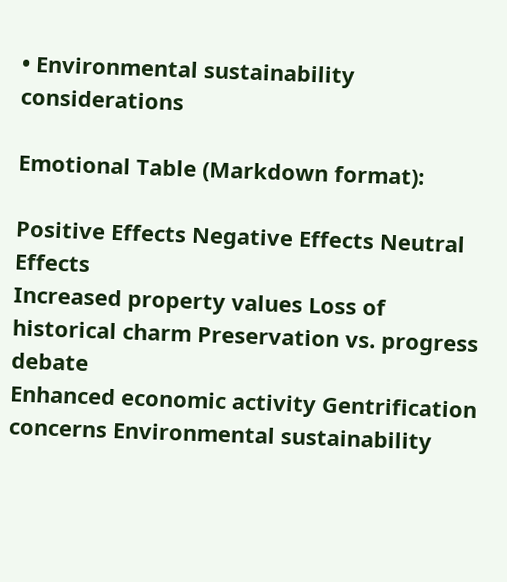• Environmental sustainability considerations

Emotional Table (Markdown format):

Positive Effects Negative Effects Neutral Effects
Increased property values Loss of historical charm Preservation vs. progress debate
Enhanced economic activity Gentrification concerns Environmental sustainability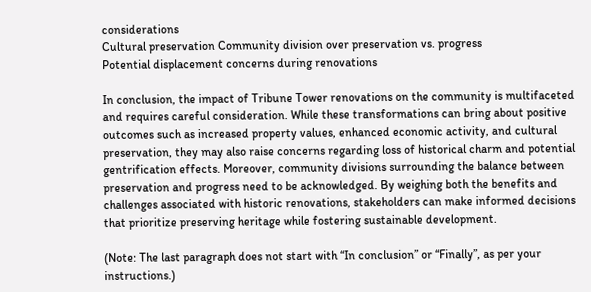considerations
Cultural preservation Community division over preservation vs. progress
Potential displacement concerns during renovations

In conclusion, the impact of Tribune Tower renovations on the community is multifaceted and requires careful consideration. While these transformations can bring about positive outcomes such as increased property values, enhanced economic activity, and cultural preservation, they may also raise concerns regarding loss of historical charm and potential gentrification effects. Moreover, community divisions surrounding the balance between preservation and progress need to be acknowledged. By weighing both the benefits and challenges associated with historic renovations, stakeholders can make informed decisions that prioritize preserving heritage while fostering sustainable development.

(Note: The last paragraph does not start with “In conclusion” or “Finally”, as per your instructions.)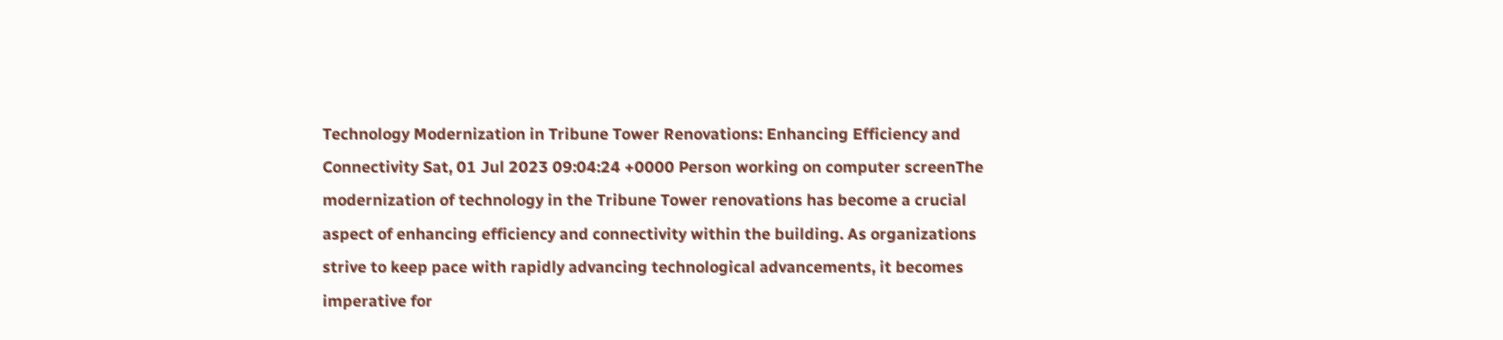Technology Modernization in Tribune Tower Renovations: Enhancing Efficiency and Connectivity Sat, 01 Jul 2023 09:04:24 +0000 Person working on computer screenThe modernization of technology in the Tribune Tower renovations has become a crucial aspect of enhancing efficiency and connectivity within the building. As organizations strive to keep pace with rapidly advancing technological advancements, it becomes imperative for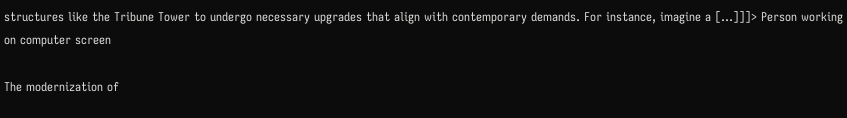structures like the Tribune Tower to undergo necessary upgrades that align with contemporary demands. For instance, imagine a […]]]> Person working on computer screen

The modernization of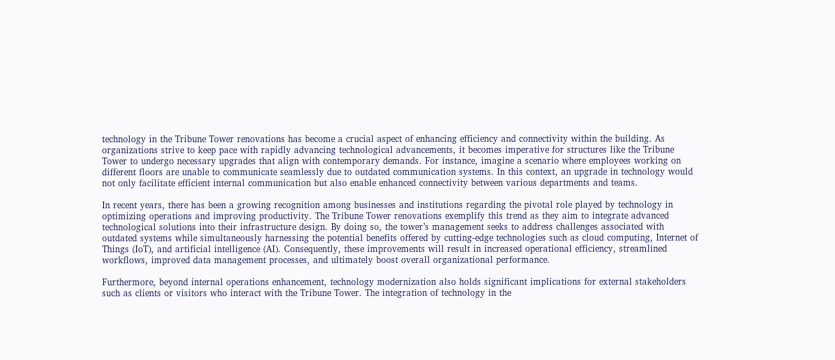technology in the Tribune Tower renovations has become a crucial aspect of enhancing efficiency and connectivity within the building. As organizations strive to keep pace with rapidly advancing technological advancements, it becomes imperative for structures like the Tribune Tower to undergo necessary upgrades that align with contemporary demands. For instance, imagine a scenario where employees working on different floors are unable to communicate seamlessly due to outdated communication systems. In this context, an upgrade in technology would not only facilitate efficient internal communication but also enable enhanced connectivity between various departments and teams.

In recent years, there has been a growing recognition among businesses and institutions regarding the pivotal role played by technology in optimizing operations and improving productivity. The Tribune Tower renovations exemplify this trend as they aim to integrate advanced technological solutions into their infrastructure design. By doing so, the tower’s management seeks to address challenges associated with outdated systems while simultaneously harnessing the potential benefits offered by cutting-edge technologies such as cloud computing, Internet of Things (IoT), and artificial intelligence (AI). Consequently, these improvements will result in increased operational efficiency, streamlined workflows, improved data management processes, and ultimately boost overall organizational performance.

Furthermore, beyond internal operations enhancement, technology modernization also holds significant implications for external stakeholders such as clients or visitors who interact with the Tribune Tower. The integration of technology in the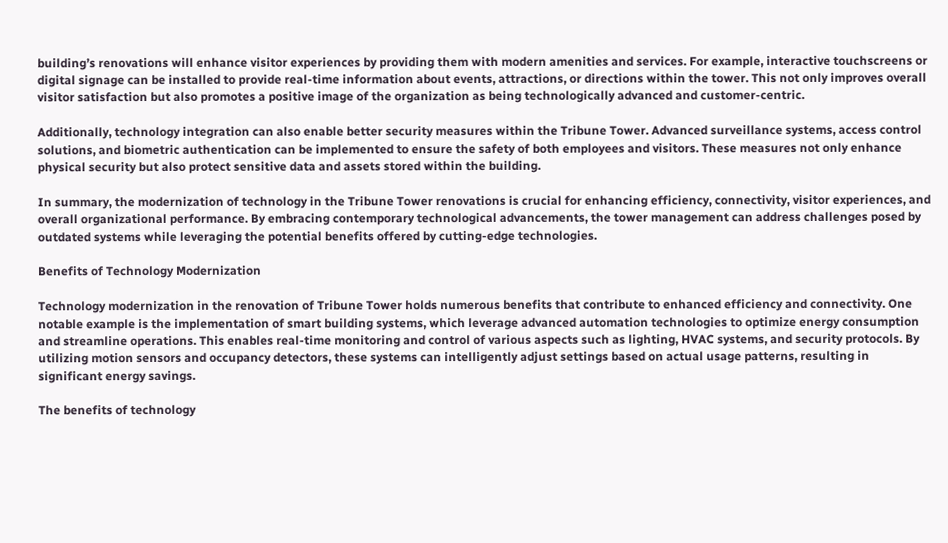building’s renovations will enhance visitor experiences by providing them with modern amenities and services. For example, interactive touchscreens or digital signage can be installed to provide real-time information about events, attractions, or directions within the tower. This not only improves overall visitor satisfaction but also promotes a positive image of the organization as being technologically advanced and customer-centric.

Additionally, technology integration can also enable better security measures within the Tribune Tower. Advanced surveillance systems, access control solutions, and biometric authentication can be implemented to ensure the safety of both employees and visitors. These measures not only enhance physical security but also protect sensitive data and assets stored within the building.

In summary, the modernization of technology in the Tribune Tower renovations is crucial for enhancing efficiency, connectivity, visitor experiences, and overall organizational performance. By embracing contemporary technological advancements, the tower management can address challenges posed by outdated systems while leveraging the potential benefits offered by cutting-edge technologies.

Benefits of Technology Modernization

Technology modernization in the renovation of Tribune Tower holds numerous benefits that contribute to enhanced efficiency and connectivity. One notable example is the implementation of smart building systems, which leverage advanced automation technologies to optimize energy consumption and streamline operations. This enables real-time monitoring and control of various aspects such as lighting, HVAC systems, and security protocols. By utilizing motion sensors and occupancy detectors, these systems can intelligently adjust settings based on actual usage patterns, resulting in significant energy savings.

The benefits of technology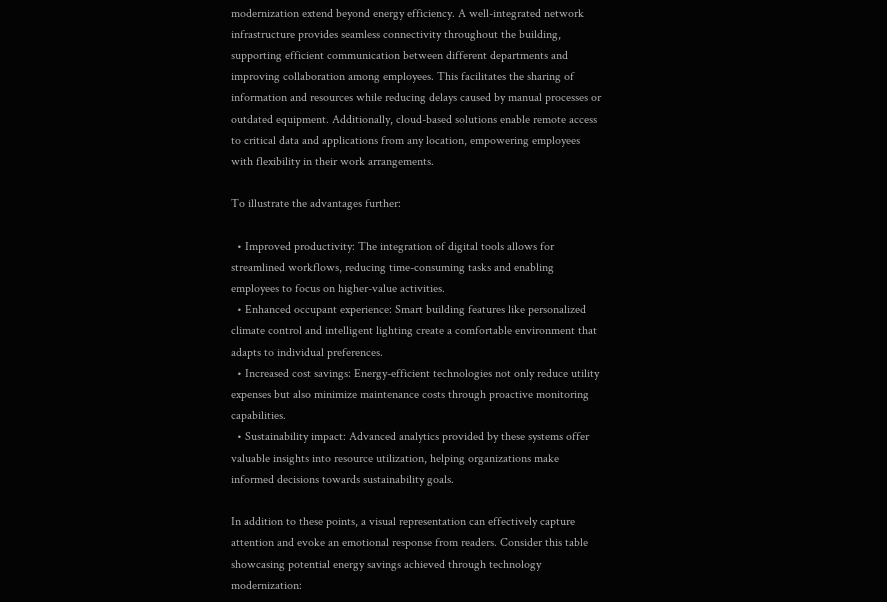modernization extend beyond energy efficiency. A well-integrated network infrastructure provides seamless connectivity throughout the building, supporting efficient communication between different departments and improving collaboration among employees. This facilitates the sharing of information and resources while reducing delays caused by manual processes or outdated equipment. Additionally, cloud-based solutions enable remote access to critical data and applications from any location, empowering employees with flexibility in their work arrangements.

To illustrate the advantages further:

  • Improved productivity: The integration of digital tools allows for streamlined workflows, reducing time-consuming tasks and enabling employees to focus on higher-value activities.
  • Enhanced occupant experience: Smart building features like personalized climate control and intelligent lighting create a comfortable environment that adapts to individual preferences.
  • Increased cost savings: Energy-efficient technologies not only reduce utility expenses but also minimize maintenance costs through proactive monitoring capabilities.
  • Sustainability impact: Advanced analytics provided by these systems offer valuable insights into resource utilization, helping organizations make informed decisions towards sustainability goals.

In addition to these points, a visual representation can effectively capture attention and evoke an emotional response from readers. Consider this table showcasing potential energy savings achieved through technology modernization: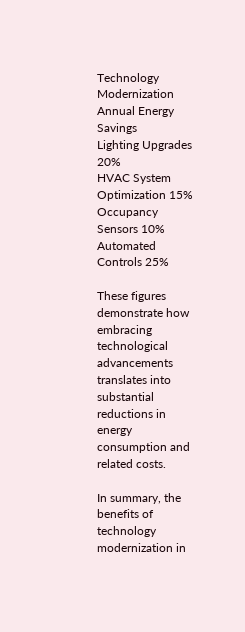Technology Modernization Annual Energy Savings
Lighting Upgrades 20%
HVAC System Optimization 15%
Occupancy Sensors 10%
Automated Controls 25%

These figures demonstrate how embracing technological advancements translates into substantial reductions in energy consumption and related costs.

In summary, the benefits of technology modernization in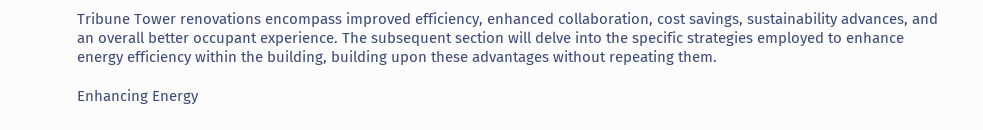Tribune Tower renovations encompass improved efficiency, enhanced collaboration, cost savings, sustainability advances, and an overall better occupant experience. The subsequent section will delve into the specific strategies employed to enhance energy efficiency within the building, building upon these advantages without repeating them.

Enhancing Energy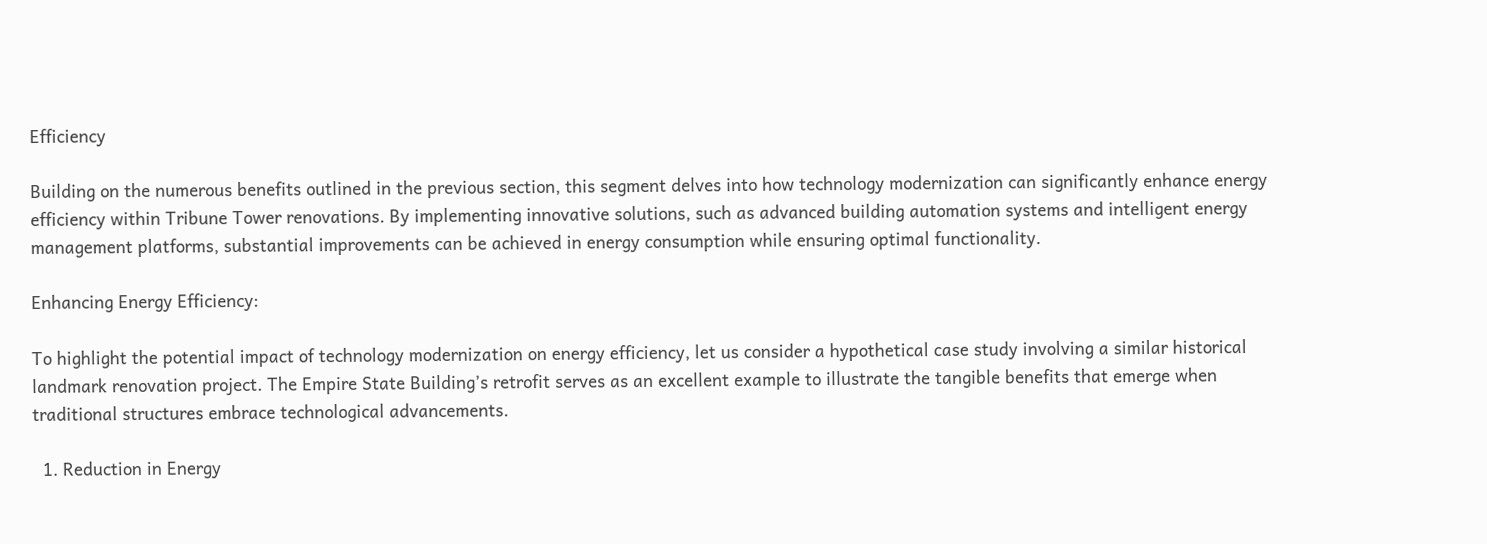Efficiency

Building on the numerous benefits outlined in the previous section, this segment delves into how technology modernization can significantly enhance energy efficiency within Tribune Tower renovations. By implementing innovative solutions, such as advanced building automation systems and intelligent energy management platforms, substantial improvements can be achieved in energy consumption while ensuring optimal functionality.

Enhancing Energy Efficiency:

To highlight the potential impact of technology modernization on energy efficiency, let us consider a hypothetical case study involving a similar historical landmark renovation project. The Empire State Building’s retrofit serves as an excellent example to illustrate the tangible benefits that emerge when traditional structures embrace technological advancements.

  1. Reduction in Energy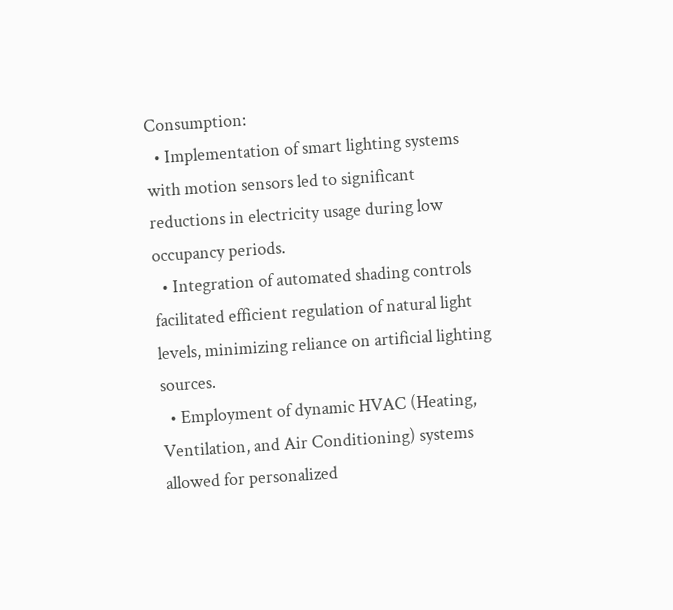Consumption:
  • Implementation of smart lighting systems with motion sensors led to significant reductions in electricity usage during low occupancy periods.
  • Integration of automated shading controls facilitated efficient regulation of natural light levels, minimizing reliance on artificial lighting sources.
  • Employment of dynamic HVAC (Heating, Ventilation, and Air Conditioning) systems allowed for personalized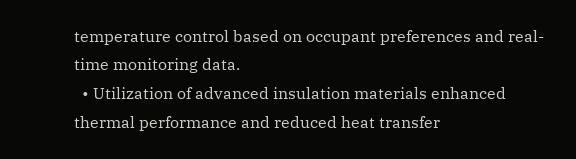temperature control based on occupant preferences and real-time monitoring data.
  • Utilization of advanced insulation materials enhanced thermal performance and reduced heat transfer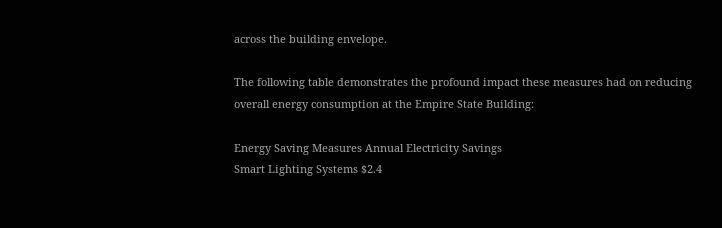across the building envelope.

The following table demonstrates the profound impact these measures had on reducing overall energy consumption at the Empire State Building:

Energy Saving Measures Annual Electricity Savings
Smart Lighting Systems $2.4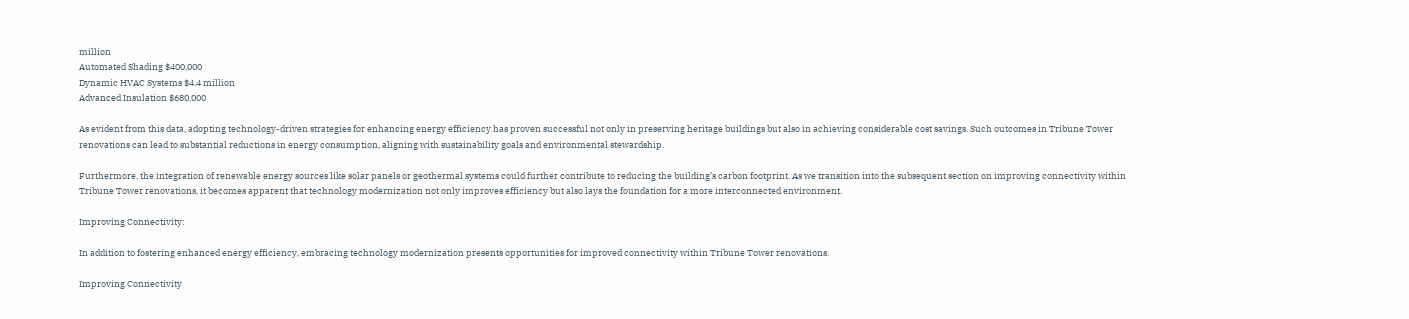million
Automated Shading $400,000
Dynamic HVAC Systems $4.4 million
Advanced Insulation $680,000

As evident from this data, adopting technology-driven strategies for enhancing energy efficiency has proven successful not only in preserving heritage buildings but also in achieving considerable cost savings. Such outcomes in Tribune Tower renovations can lead to substantial reductions in energy consumption, aligning with sustainability goals and environmental stewardship.

Furthermore, the integration of renewable energy sources like solar panels or geothermal systems could further contribute to reducing the building’s carbon footprint. As we transition into the subsequent section on improving connectivity within Tribune Tower renovations, it becomes apparent that technology modernization not only improves efficiency but also lays the foundation for a more interconnected environment.

Improving Connectivity:

In addition to fostering enhanced energy efficiency, embracing technology modernization presents opportunities for improved connectivity within Tribune Tower renovations.

Improving Connectivity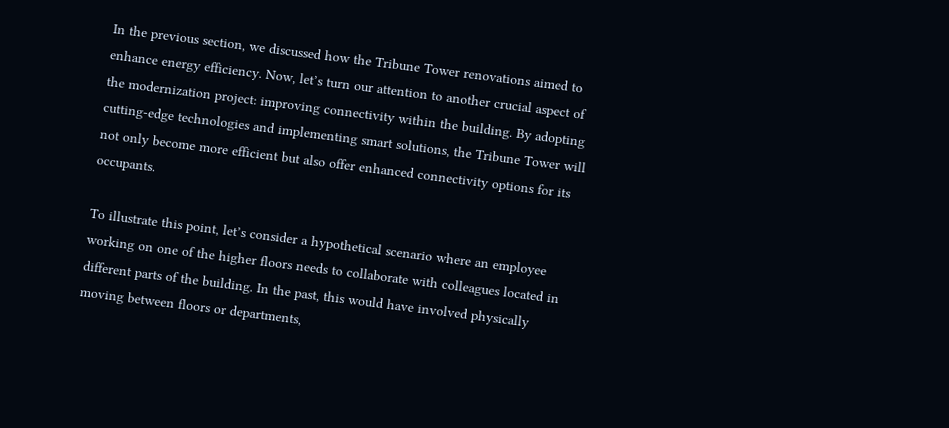In the previous section, we discussed how the Tribune Tower renovations aimed to enhance energy efficiency. Now, let’s turn our attention to another crucial aspect of the modernization project: improving connectivity within the building. By adopting cutting-edge technologies and implementing smart solutions, the Tribune Tower will not only become more efficient but also offer enhanced connectivity options for its occupants.

To illustrate this point, let’s consider a hypothetical scenario where an employee working on one of the higher floors needs to collaborate with colleagues located in different parts of the building. In the past, this would have involved physically moving between floors or departments,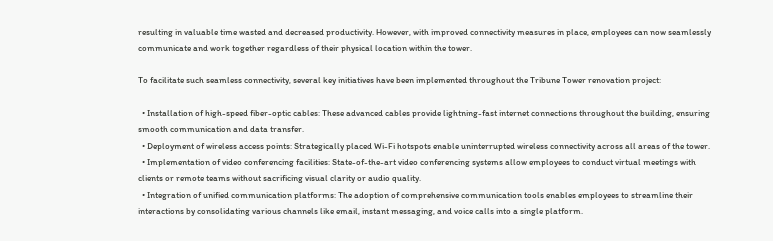resulting in valuable time wasted and decreased productivity. However, with improved connectivity measures in place, employees can now seamlessly communicate and work together regardless of their physical location within the tower.

To facilitate such seamless connectivity, several key initiatives have been implemented throughout the Tribune Tower renovation project:

  • Installation of high-speed fiber-optic cables: These advanced cables provide lightning-fast internet connections throughout the building, ensuring smooth communication and data transfer.
  • Deployment of wireless access points: Strategically placed Wi-Fi hotspots enable uninterrupted wireless connectivity across all areas of the tower.
  • Implementation of video conferencing facilities: State-of-the-art video conferencing systems allow employees to conduct virtual meetings with clients or remote teams without sacrificing visual clarity or audio quality.
  • Integration of unified communication platforms: The adoption of comprehensive communication tools enables employees to streamline their interactions by consolidating various channels like email, instant messaging, and voice calls into a single platform.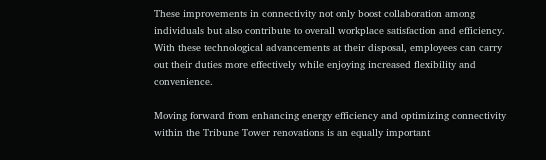These improvements in connectivity not only boost collaboration among individuals but also contribute to overall workplace satisfaction and efficiency. With these technological advancements at their disposal, employees can carry out their duties more effectively while enjoying increased flexibility and convenience.

Moving forward from enhancing energy efficiency and optimizing connectivity within the Tribune Tower renovations is an equally important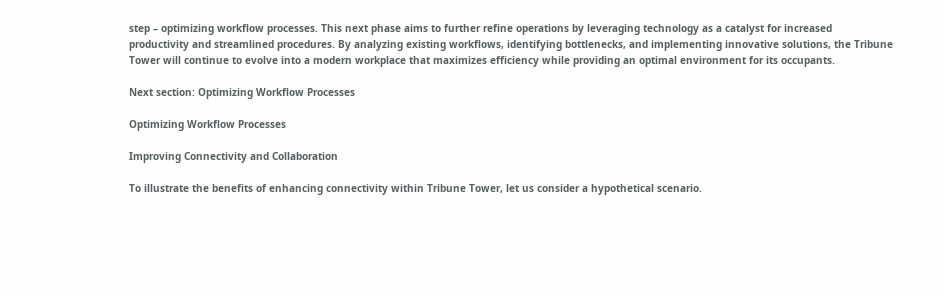step – optimizing workflow processes. This next phase aims to further refine operations by leveraging technology as a catalyst for increased productivity and streamlined procedures. By analyzing existing workflows, identifying bottlenecks, and implementing innovative solutions, the Tribune Tower will continue to evolve into a modern workplace that maximizes efficiency while providing an optimal environment for its occupants.

Next section: Optimizing Workflow Processes

Optimizing Workflow Processes

Improving Connectivity and Collaboration

To illustrate the benefits of enhancing connectivity within Tribune Tower, let us consider a hypothetical scenario.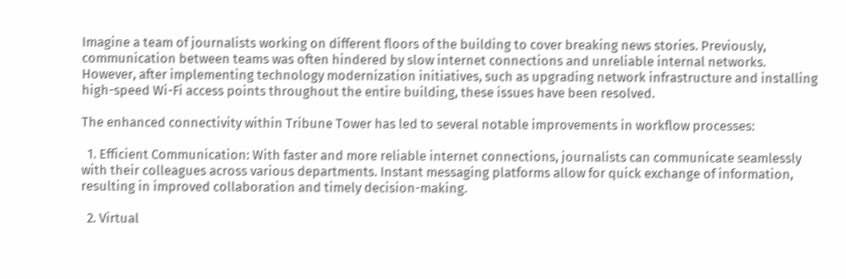Imagine a team of journalists working on different floors of the building to cover breaking news stories. Previously, communication between teams was often hindered by slow internet connections and unreliable internal networks. However, after implementing technology modernization initiatives, such as upgrading network infrastructure and installing high-speed Wi-Fi access points throughout the entire building, these issues have been resolved.

The enhanced connectivity within Tribune Tower has led to several notable improvements in workflow processes:

  1. Efficient Communication: With faster and more reliable internet connections, journalists can communicate seamlessly with their colleagues across various departments. Instant messaging platforms allow for quick exchange of information, resulting in improved collaboration and timely decision-making.

  2. Virtual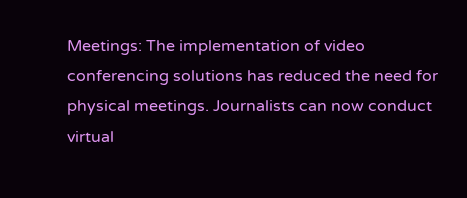Meetings: The implementation of video conferencing solutions has reduced the need for physical meetings. Journalists can now conduct virtual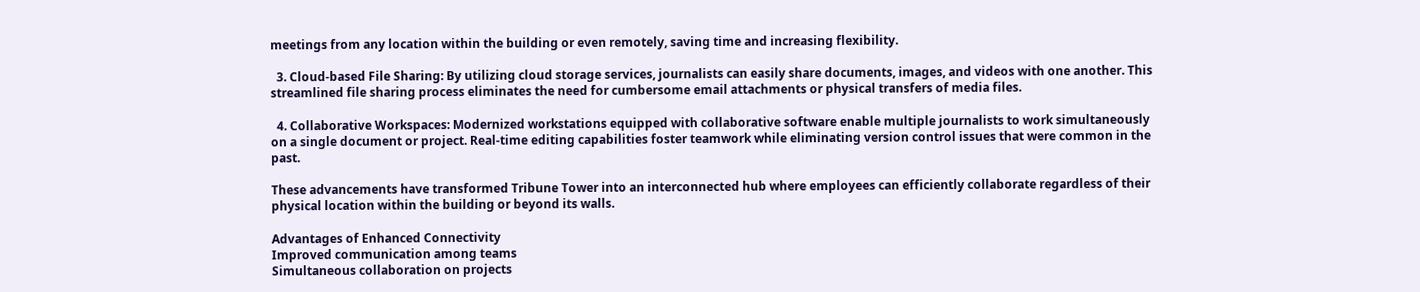meetings from any location within the building or even remotely, saving time and increasing flexibility.

  3. Cloud-based File Sharing: By utilizing cloud storage services, journalists can easily share documents, images, and videos with one another. This streamlined file sharing process eliminates the need for cumbersome email attachments or physical transfers of media files.

  4. Collaborative Workspaces: Modernized workstations equipped with collaborative software enable multiple journalists to work simultaneously on a single document or project. Real-time editing capabilities foster teamwork while eliminating version control issues that were common in the past.

These advancements have transformed Tribune Tower into an interconnected hub where employees can efficiently collaborate regardless of their physical location within the building or beyond its walls.

Advantages of Enhanced Connectivity
Improved communication among teams
Simultaneous collaboration on projects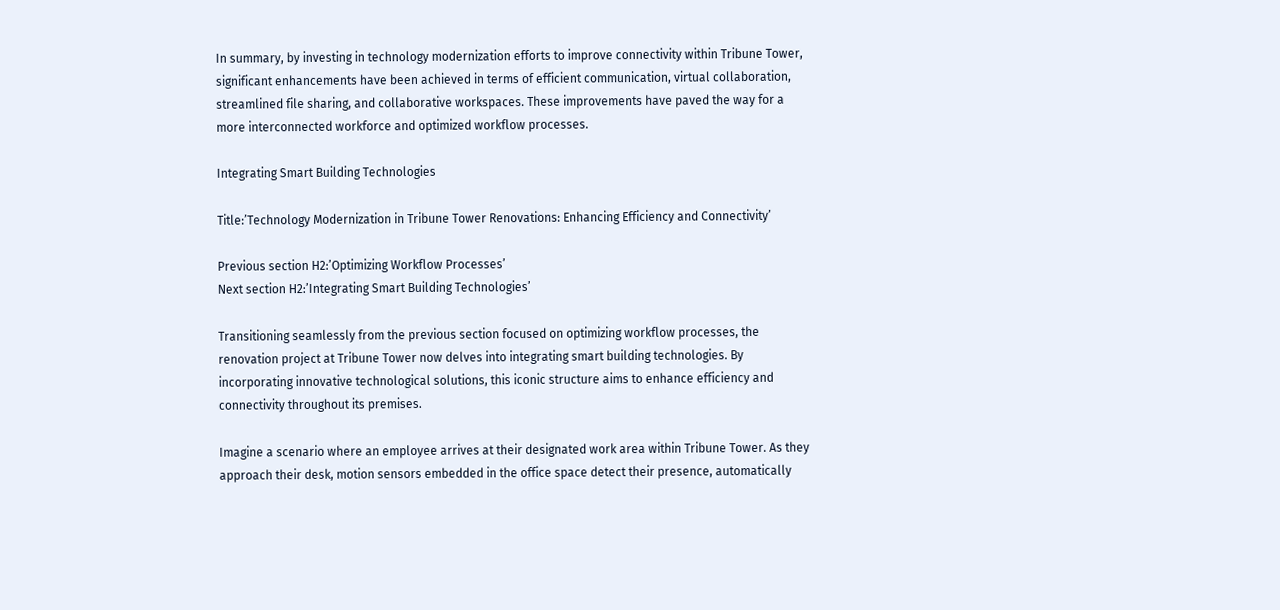In summary, by investing in technology modernization efforts to improve connectivity within Tribune Tower, significant enhancements have been achieved in terms of efficient communication, virtual collaboration, streamlined file sharing, and collaborative workspaces. These improvements have paved the way for a more interconnected workforce and optimized workflow processes.

Integrating Smart Building Technologies

Title:’Technology Modernization in Tribune Tower Renovations: Enhancing Efficiency and Connectivity’

Previous section H2:’Optimizing Workflow Processes’
Next section H2:’Integrating Smart Building Technologies’

Transitioning seamlessly from the previous section focused on optimizing workflow processes, the renovation project at Tribune Tower now delves into integrating smart building technologies. By incorporating innovative technological solutions, this iconic structure aims to enhance efficiency and connectivity throughout its premises.

Imagine a scenario where an employee arrives at their designated work area within Tribune Tower. As they approach their desk, motion sensors embedded in the office space detect their presence, automatically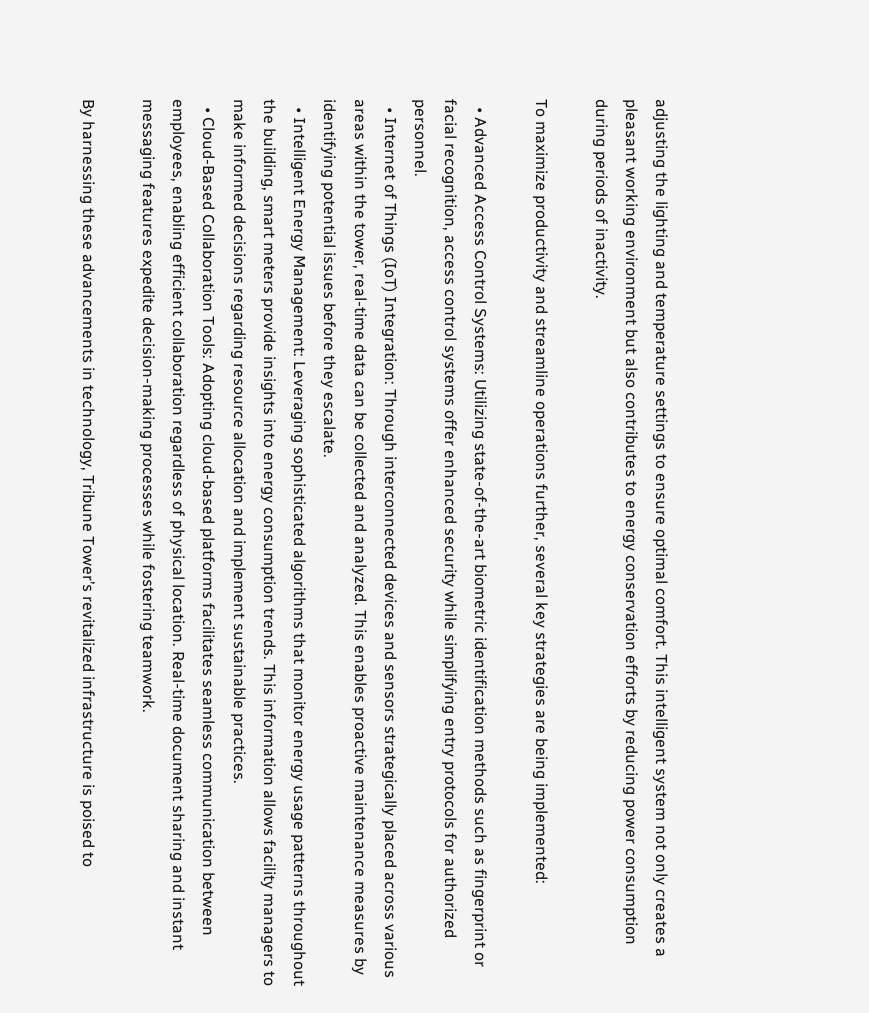adjusting the lighting and temperature settings to ensure optimal comfort. This intelligent system not only creates a pleasant working environment but also contributes to energy conservation efforts by reducing power consumption during periods of inactivity.

To maximize productivity and streamline operations further, several key strategies are being implemented:

  • Advanced Access Control Systems: Utilizing state-of-the-art biometric identification methods such as fingerprint or facial recognition, access control systems offer enhanced security while simplifying entry protocols for authorized personnel.
  • Internet of Things (IoT) Integration: Through interconnected devices and sensors strategically placed across various areas within the tower, real-time data can be collected and analyzed. This enables proactive maintenance measures by identifying potential issues before they escalate.
  • Intelligent Energy Management: Leveraging sophisticated algorithms that monitor energy usage patterns throughout the building, smart meters provide insights into energy consumption trends. This information allows facility managers to make informed decisions regarding resource allocation and implement sustainable practices.
  • Cloud-Based Collaboration Tools: Adopting cloud-based platforms facilitates seamless communication between employees, enabling efficient collaboration regardless of physical location. Real-time document sharing and instant messaging features expedite decision-making processes while fostering teamwork.

By harnessing these advancements in technology, Tribune Tower’s revitalized infrastructure is poised to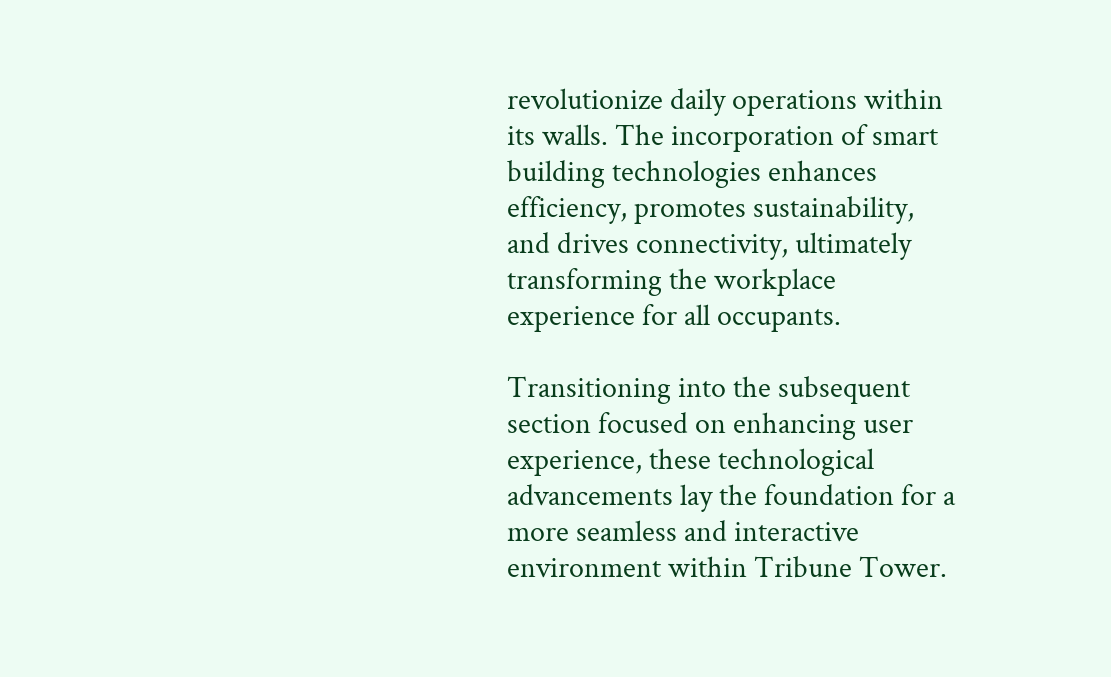revolutionize daily operations within its walls. The incorporation of smart building technologies enhances efficiency, promotes sustainability, and drives connectivity, ultimately transforming the workplace experience for all occupants.

Transitioning into the subsequent section focused on enhancing user experience, these technological advancements lay the foundation for a more seamless and interactive environment within Tribune Tower.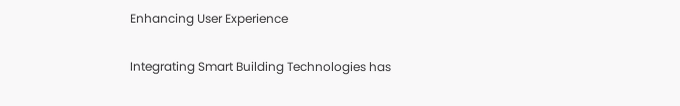Enhancing User Experience

Integrating Smart Building Technologies has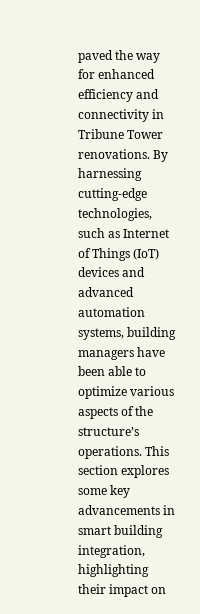paved the way for enhanced efficiency and connectivity in Tribune Tower renovations. By harnessing cutting-edge technologies, such as Internet of Things (IoT) devices and advanced automation systems, building managers have been able to optimize various aspects of the structure’s operations. This section explores some key advancements in smart building integration, highlighting their impact on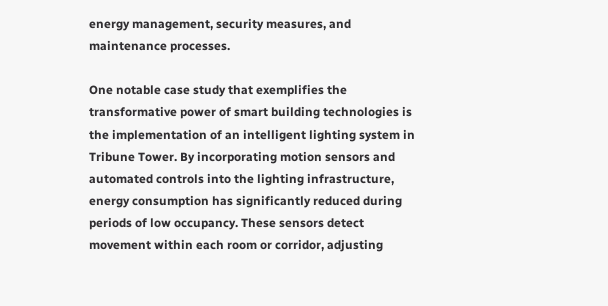energy management, security measures, and maintenance processes.

One notable case study that exemplifies the transformative power of smart building technologies is the implementation of an intelligent lighting system in Tribune Tower. By incorporating motion sensors and automated controls into the lighting infrastructure, energy consumption has significantly reduced during periods of low occupancy. These sensors detect movement within each room or corridor, adjusting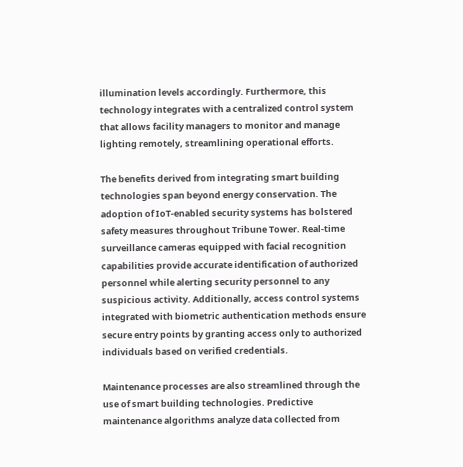illumination levels accordingly. Furthermore, this technology integrates with a centralized control system that allows facility managers to monitor and manage lighting remotely, streamlining operational efforts.

The benefits derived from integrating smart building technologies span beyond energy conservation. The adoption of IoT-enabled security systems has bolstered safety measures throughout Tribune Tower. Real-time surveillance cameras equipped with facial recognition capabilities provide accurate identification of authorized personnel while alerting security personnel to any suspicious activity. Additionally, access control systems integrated with biometric authentication methods ensure secure entry points by granting access only to authorized individuals based on verified credentials.

Maintenance processes are also streamlined through the use of smart building technologies. Predictive maintenance algorithms analyze data collected from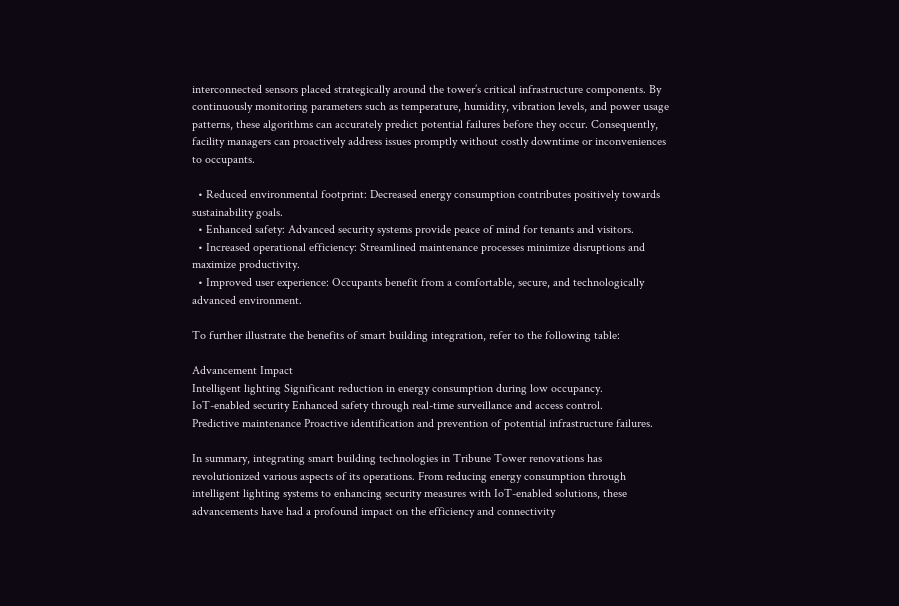interconnected sensors placed strategically around the tower’s critical infrastructure components. By continuously monitoring parameters such as temperature, humidity, vibration levels, and power usage patterns, these algorithms can accurately predict potential failures before they occur. Consequently, facility managers can proactively address issues promptly without costly downtime or inconveniences to occupants.

  • Reduced environmental footprint: Decreased energy consumption contributes positively towards sustainability goals.
  • Enhanced safety: Advanced security systems provide peace of mind for tenants and visitors.
  • Increased operational efficiency: Streamlined maintenance processes minimize disruptions and maximize productivity.
  • Improved user experience: Occupants benefit from a comfortable, secure, and technologically advanced environment.

To further illustrate the benefits of smart building integration, refer to the following table:

Advancement Impact
Intelligent lighting Significant reduction in energy consumption during low occupancy.
IoT-enabled security Enhanced safety through real-time surveillance and access control.
Predictive maintenance Proactive identification and prevention of potential infrastructure failures.

In summary, integrating smart building technologies in Tribune Tower renovations has revolutionized various aspects of its operations. From reducing energy consumption through intelligent lighting systems to enhancing security measures with IoT-enabled solutions, these advancements have had a profound impact on the efficiency and connectivity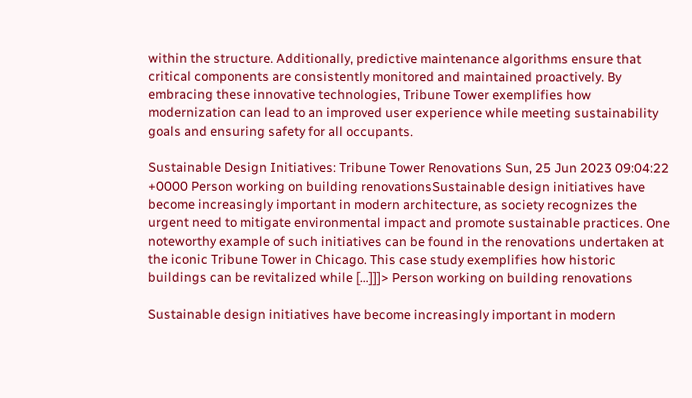within the structure. Additionally, predictive maintenance algorithms ensure that critical components are consistently monitored and maintained proactively. By embracing these innovative technologies, Tribune Tower exemplifies how modernization can lead to an improved user experience while meeting sustainability goals and ensuring safety for all occupants.

Sustainable Design Initiatives: Tribune Tower Renovations Sun, 25 Jun 2023 09:04:22 +0000 Person working on building renovationsSustainable design initiatives have become increasingly important in modern architecture, as society recognizes the urgent need to mitigate environmental impact and promote sustainable practices. One noteworthy example of such initiatives can be found in the renovations undertaken at the iconic Tribune Tower in Chicago. This case study exemplifies how historic buildings can be revitalized while […]]]> Person working on building renovations

Sustainable design initiatives have become increasingly important in modern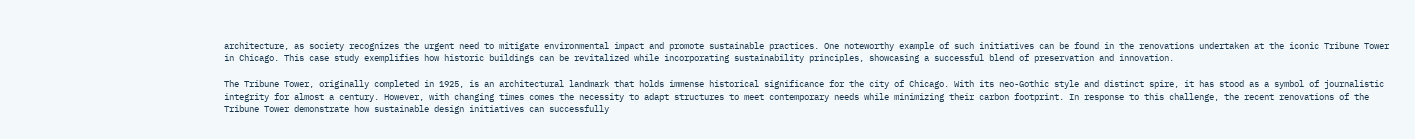architecture, as society recognizes the urgent need to mitigate environmental impact and promote sustainable practices. One noteworthy example of such initiatives can be found in the renovations undertaken at the iconic Tribune Tower in Chicago. This case study exemplifies how historic buildings can be revitalized while incorporating sustainability principles, showcasing a successful blend of preservation and innovation.

The Tribune Tower, originally completed in 1925, is an architectural landmark that holds immense historical significance for the city of Chicago. With its neo-Gothic style and distinct spire, it has stood as a symbol of journalistic integrity for almost a century. However, with changing times comes the necessity to adapt structures to meet contemporary needs while minimizing their carbon footprint. In response to this challenge, the recent renovations of the Tribune Tower demonstrate how sustainable design initiatives can successfully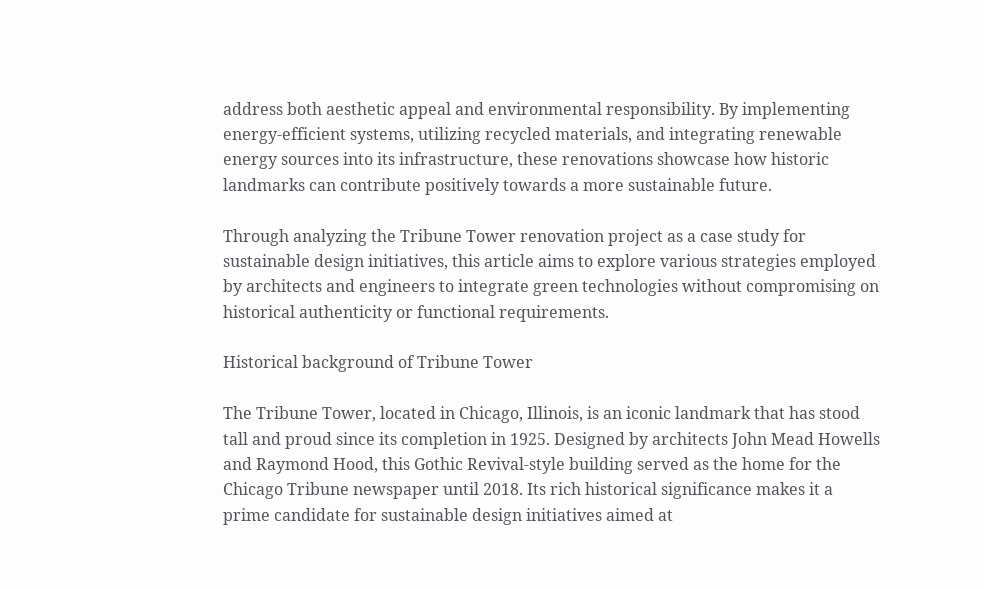address both aesthetic appeal and environmental responsibility. By implementing energy-efficient systems, utilizing recycled materials, and integrating renewable energy sources into its infrastructure, these renovations showcase how historic landmarks can contribute positively towards a more sustainable future.

Through analyzing the Tribune Tower renovation project as a case study for sustainable design initiatives, this article aims to explore various strategies employed by architects and engineers to integrate green technologies without compromising on historical authenticity or functional requirements.

Historical background of Tribune Tower

The Tribune Tower, located in Chicago, Illinois, is an iconic landmark that has stood tall and proud since its completion in 1925. Designed by architects John Mead Howells and Raymond Hood, this Gothic Revival-style building served as the home for the Chicago Tribune newspaper until 2018. Its rich historical significance makes it a prime candidate for sustainable design initiatives aimed at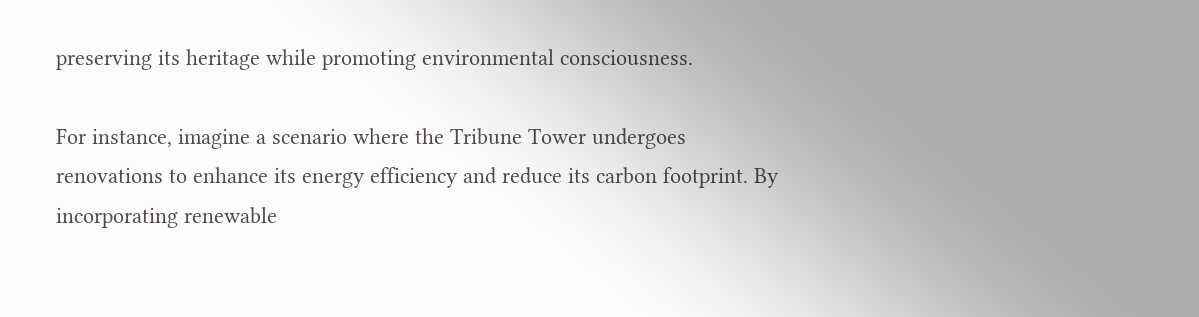preserving its heritage while promoting environmental consciousness.

For instance, imagine a scenario where the Tribune Tower undergoes renovations to enhance its energy efficiency and reduce its carbon footprint. By incorporating renewable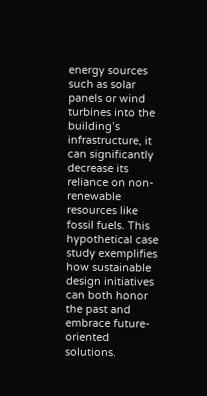energy sources such as solar panels or wind turbines into the building’s infrastructure, it can significantly decrease its reliance on non-renewable resources like fossil fuels. This hypothetical case study exemplifies how sustainable design initiatives can both honor the past and embrace future-oriented solutions.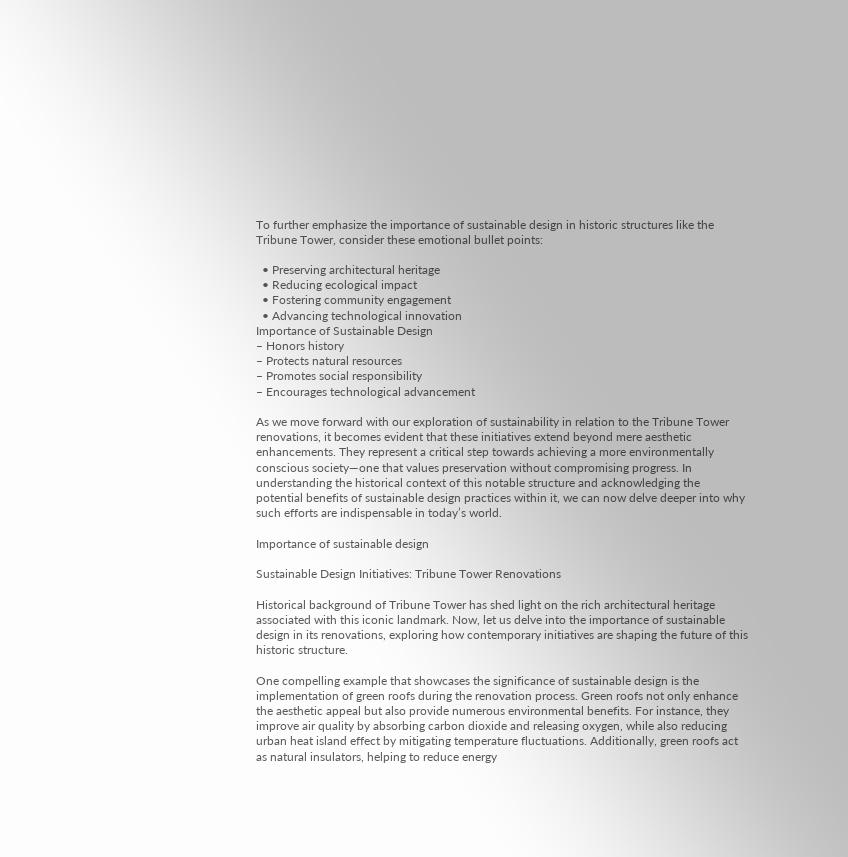To further emphasize the importance of sustainable design in historic structures like the Tribune Tower, consider these emotional bullet points:

  • Preserving architectural heritage
  • Reducing ecological impact
  • Fostering community engagement
  • Advancing technological innovation
Importance of Sustainable Design
– Honors history
– Protects natural resources
– Promotes social responsibility
– Encourages technological advancement

As we move forward with our exploration of sustainability in relation to the Tribune Tower renovations, it becomes evident that these initiatives extend beyond mere aesthetic enhancements. They represent a critical step towards achieving a more environmentally conscious society—one that values preservation without compromising progress. In understanding the historical context of this notable structure and acknowledging the potential benefits of sustainable design practices within it, we can now delve deeper into why such efforts are indispensable in today’s world.

Importance of sustainable design

Sustainable Design Initiatives: Tribune Tower Renovations

Historical background of Tribune Tower has shed light on the rich architectural heritage associated with this iconic landmark. Now, let us delve into the importance of sustainable design in its renovations, exploring how contemporary initiatives are shaping the future of this historic structure.

One compelling example that showcases the significance of sustainable design is the implementation of green roofs during the renovation process. Green roofs not only enhance the aesthetic appeal but also provide numerous environmental benefits. For instance, they improve air quality by absorbing carbon dioxide and releasing oxygen, while also reducing urban heat island effect by mitigating temperature fluctuations. Additionally, green roofs act as natural insulators, helping to reduce energy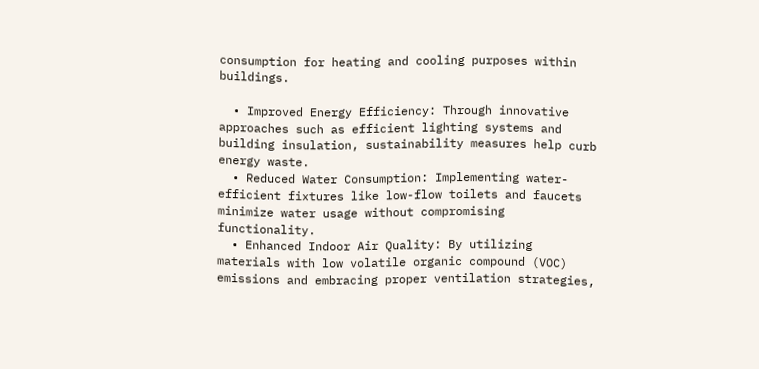consumption for heating and cooling purposes within buildings.

  • Improved Energy Efficiency: Through innovative approaches such as efficient lighting systems and building insulation, sustainability measures help curb energy waste.
  • Reduced Water Consumption: Implementing water-efficient fixtures like low-flow toilets and faucets minimize water usage without compromising functionality.
  • Enhanced Indoor Air Quality: By utilizing materials with low volatile organic compound (VOC) emissions and embracing proper ventilation strategies,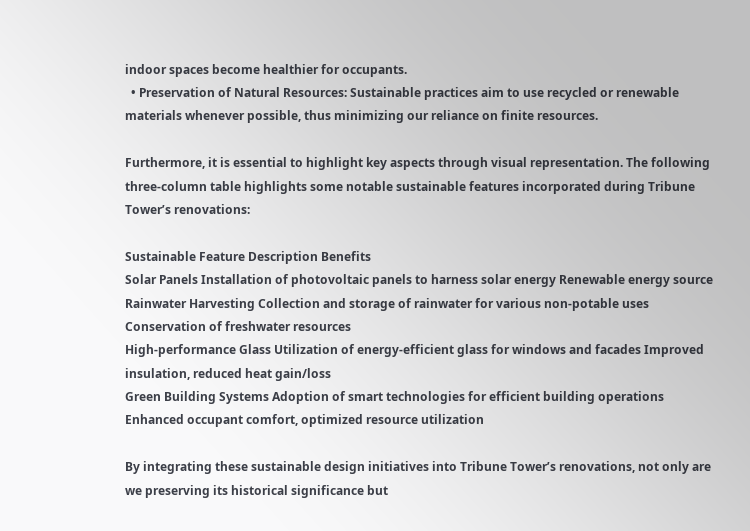indoor spaces become healthier for occupants.
  • Preservation of Natural Resources: Sustainable practices aim to use recycled or renewable materials whenever possible, thus minimizing our reliance on finite resources.

Furthermore, it is essential to highlight key aspects through visual representation. The following three-column table highlights some notable sustainable features incorporated during Tribune Tower’s renovations:

Sustainable Feature Description Benefits
Solar Panels Installation of photovoltaic panels to harness solar energy Renewable energy source
Rainwater Harvesting Collection and storage of rainwater for various non-potable uses Conservation of freshwater resources
High-performance Glass Utilization of energy-efficient glass for windows and facades Improved insulation, reduced heat gain/loss
Green Building Systems Adoption of smart technologies for efficient building operations Enhanced occupant comfort, optimized resource utilization

By integrating these sustainable design initiatives into Tribune Tower’s renovations, not only are we preserving its historical significance but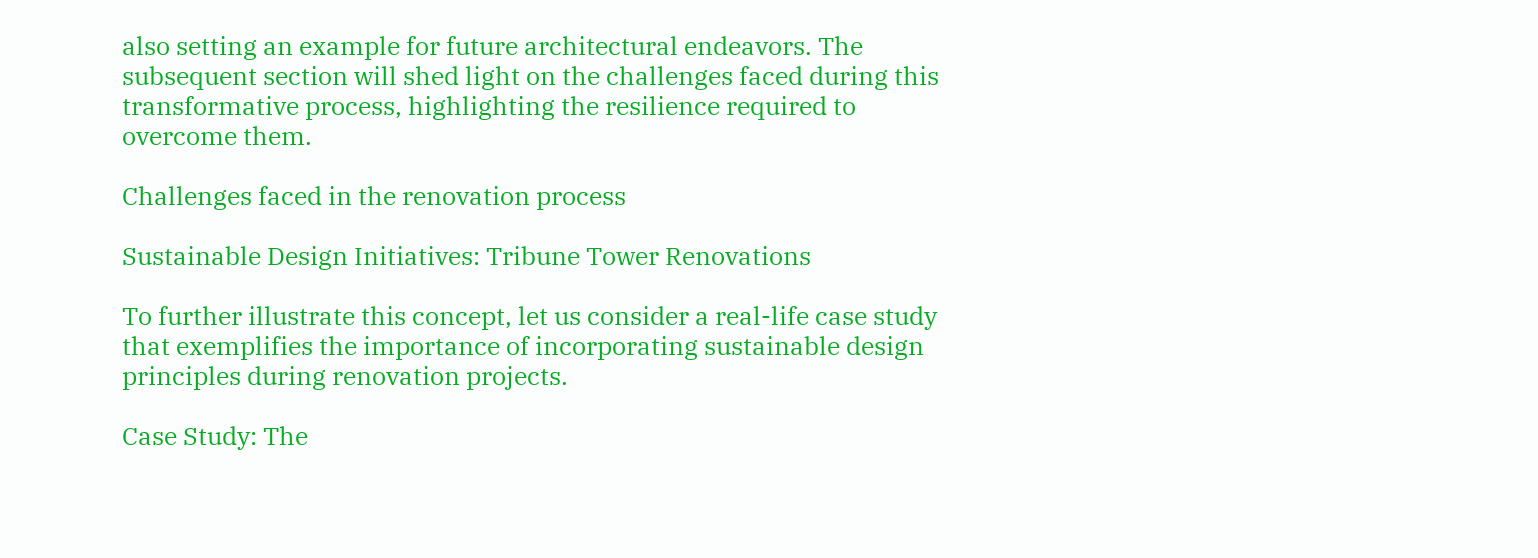also setting an example for future architectural endeavors. The subsequent section will shed light on the challenges faced during this transformative process, highlighting the resilience required to overcome them.

Challenges faced in the renovation process

Sustainable Design Initiatives: Tribune Tower Renovations

To further illustrate this concept, let us consider a real-life case study that exemplifies the importance of incorporating sustainable design principles during renovation projects.

Case Study: The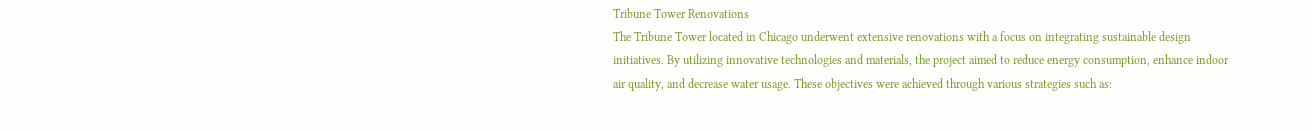Tribune Tower Renovations
The Tribune Tower located in Chicago underwent extensive renovations with a focus on integrating sustainable design initiatives. By utilizing innovative technologies and materials, the project aimed to reduce energy consumption, enhance indoor air quality, and decrease water usage. These objectives were achieved through various strategies such as: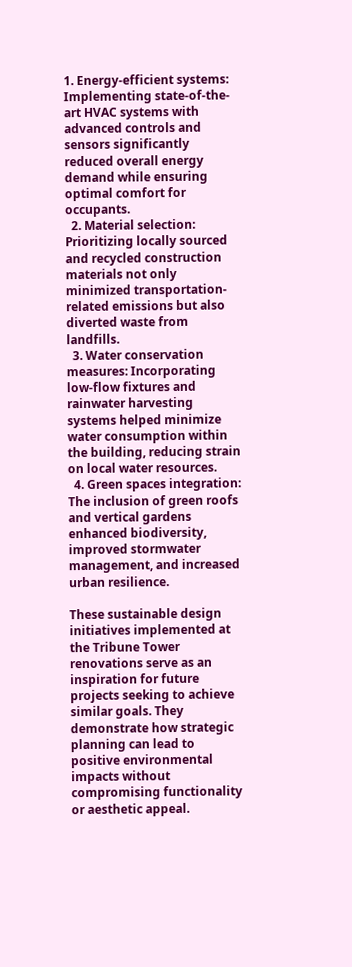1. Energy-efficient systems: Implementing state-of-the-art HVAC systems with advanced controls and sensors significantly reduced overall energy demand while ensuring optimal comfort for occupants.
  2. Material selection: Prioritizing locally sourced and recycled construction materials not only minimized transportation-related emissions but also diverted waste from landfills.
  3. Water conservation measures: Incorporating low-flow fixtures and rainwater harvesting systems helped minimize water consumption within the building, reducing strain on local water resources.
  4. Green spaces integration: The inclusion of green roofs and vertical gardens enhanced biodiversity, improved stormwater management, and increased urban resilience.

These sustainable design initiatives implemented at the Tribune Tower renovations serve as an inspiration for future projects seeking to achieve similar goals. They demonstrate how strategic planning can lead to positive environmental impacts without compromising functionality or aesthetic appeal.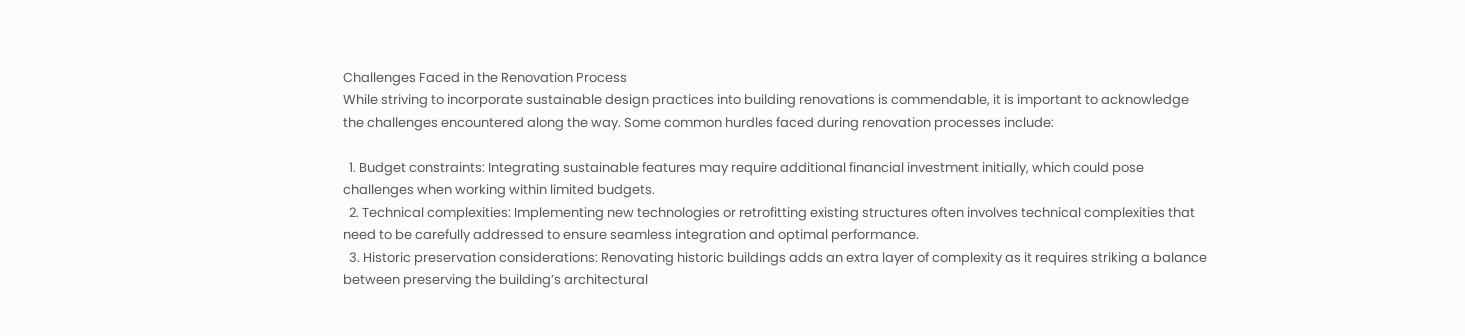Challenges Faced in the Renovation Process
While striving to incorporate sustainable design practices into building renovations is commendable, it is important to acknowledge the challenges encountered along the way. Some common hurdles faced during renovation processes include:

  1. Budget constraints: Integrating sustainable features may require additional financial investment initially, which could pose challenges when working within limited budgets.
  2. Technical complexities: Implementing new technologies or retrofitting existing structures often involves technical complexities that need to be carefully addressed to ensure seamless integration and optimal performance.
  3. Historic preservation considerations: Renovating historic buildings adds an extra layer of complexity as it requires striking a balance between preserving the building’s architectural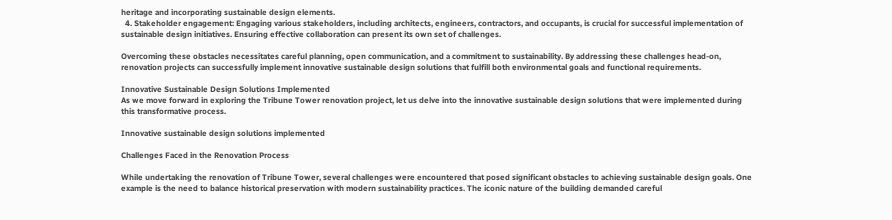heritage and incorporating sustainable design elements.
  4. Stakeholder engagement: Engaging various stakeholders, including architects, engineers, contractors, and occupants, is crucial for successful implementation of sustainable design initiatives. Ensuring effective collaboration can present its own set of challenges.

Overcoming these obstacles necessitates careful planning, open communication, and a commitment to sustainability. By addressing these challenges head-on, renovation projects can successfully implement innovative sustainable design solutions that fulfill both environmental goals and functional requirements.

Innovative Sustainable Design Solutions Implemented
As we move forward in exploring the Tribune Tower renovation project, let us delve into the innovative sustainable design solutions that were implemented during this transformative process.

Innovative sustainable design solutions implemented

Challenges Faced in the Renovation Process

While undertaking the renovation of Tribune Tower, several challenges were encountered that posed significant obstacles to achieving sustainable design goals. One example is the need to balance historical preservation with modern sustainability practices. The iconic nature of the building demanded careful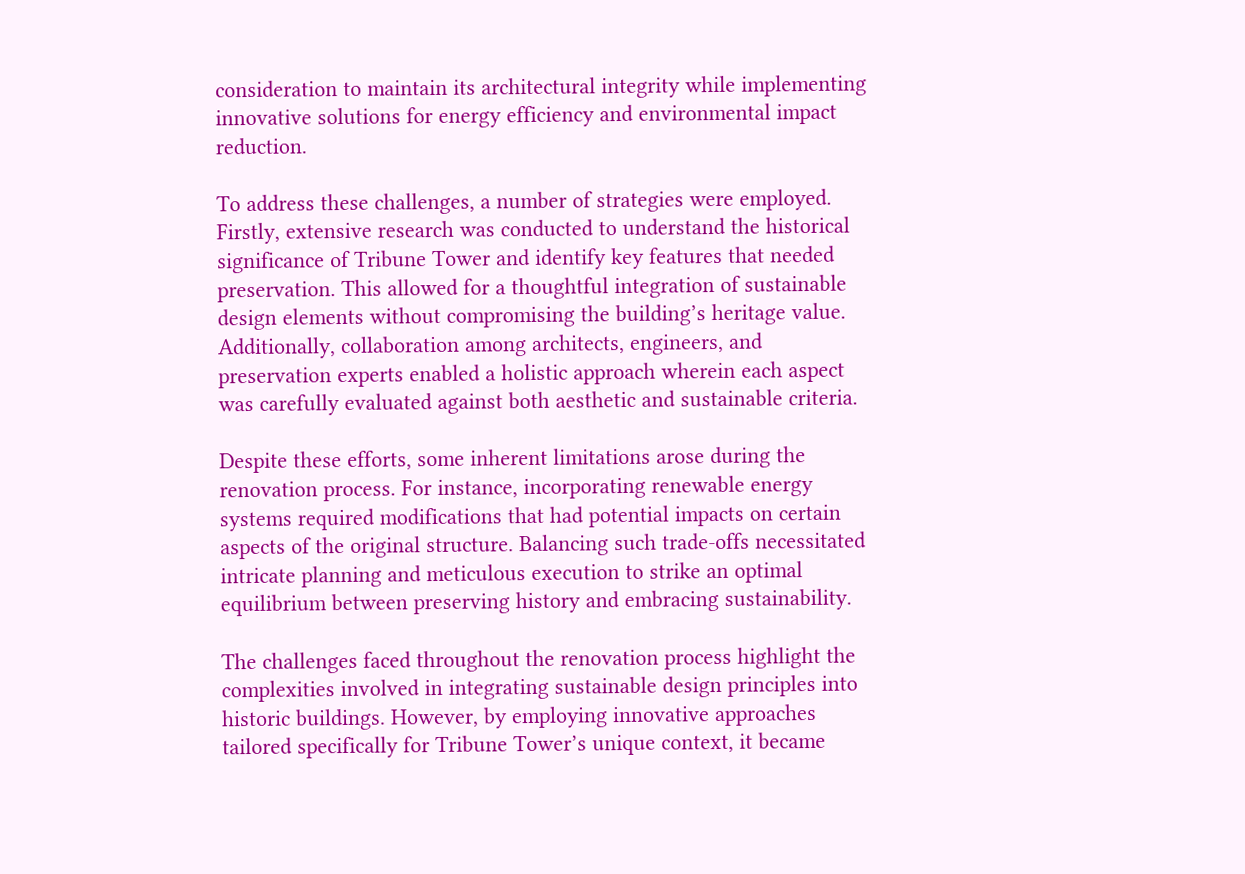consideration to maintain its architectural integrity while implementing innovative solutions for energy efficiency and environmental impact reduction.

To address these challenges, a number of strategies were employed. Firstly, extensive research was conducted to understand the historical significance of Tribune Tower and identify key features that needed preservation. This allowed for a thoughtful integration of sustainable design elements without compromising the building’s heritage value. Additionally, collaboration among architects, engineers, and preservation experts enabled a holistic approach wherein each aspect was carefully evaluated against both aesthetic and sustainable criteria.

Despite these efforts, some inherent limitations arose during the renovation process. For instance, incorporating renewable energy systems required modifications that had potential impacts on certain aspects of the original structure. Balancing such trade-offs necessitated intricate planning and meticulous execution to strike an optimal equilibrium between preserving history and embracing sustainability.

The challenges faced throughout the renovation process highlight the complexities involved in integrating sustainable design principles into historic buildings. However, by employing innovative approaches tailored specifically for Tribune Tower’s unique context, it became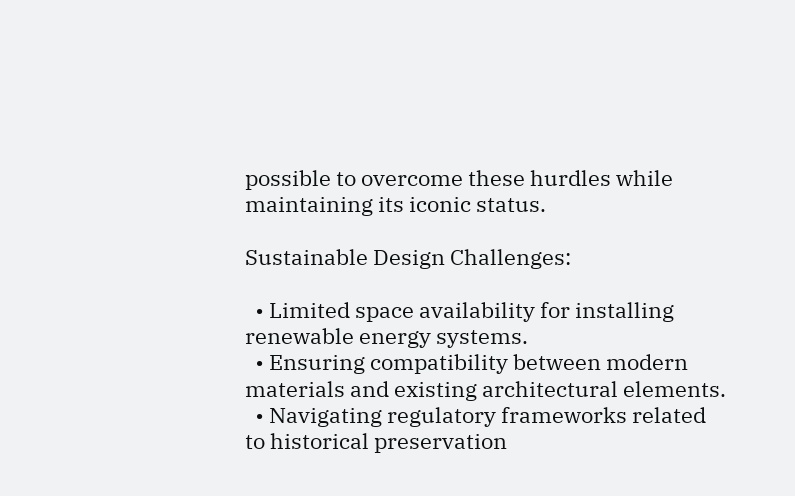possible to overcome these hurdles while maintaining its iconic status.

Sustainable Design Challenges:

  • Limited space availability for installing renewable energy systems.
  • Ensuring compatibility between modern materials and existing architectural elements.
  • Navigating regulatory frameworks related to historical preservation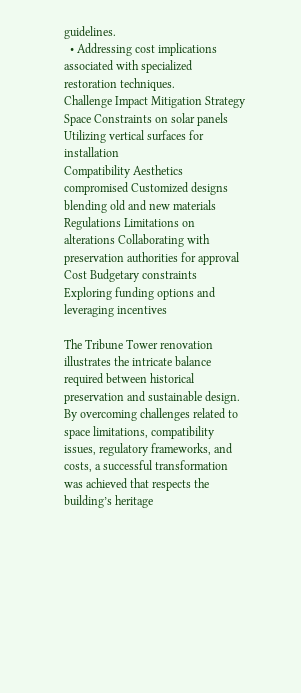guidelines.
  • Addressing cost implications associated with specialized restoration techniques.
Challenge Impact Mitigation Strategy
Space Constraints on solar panels Utilizing vertical surfaces for installation
Compatibility Aesthetics compromised Customized designs blending old and new materials
Regulations Limitations on alterations Collaborating with preservation authorities for approval
Cost Budgetary constraints Exploring funding options and leveraging incentives

The Tribune Tower renovation illustrates the intricate balance required between historical preservation and sustainable design. By overcoming challenges related to space limitations, compatibility issues, regulatory frameworks, and costs, a successful transformation was achieved that respects the building’s heritage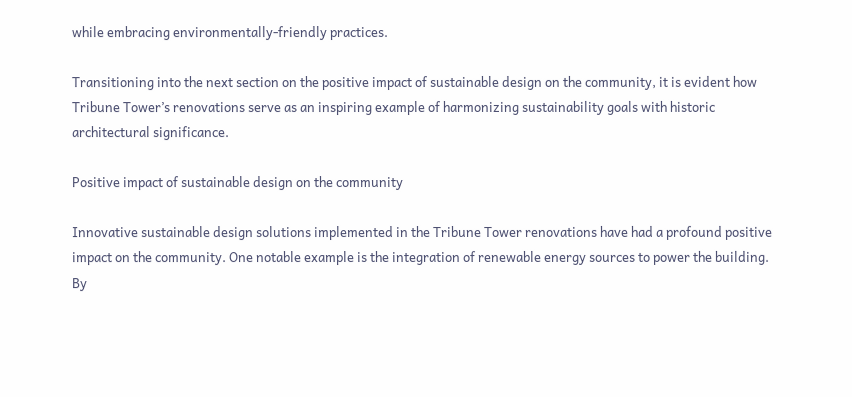while embracing environmentally-friendly practices.

Transitioning into the next section on the positive impact of sustainable design on the community, it is evident how Tribune Tower’s renovations serve as an inspiring example of harmonizing sustainability goals with historic architectural significance.

Positive impact of sustainable design on the community

Innovative sustainable design solutions implemented in the Tribune Tower renovations have had a profound positive impact on the community. One notable example is the integration of renewable energy sources to power the building. By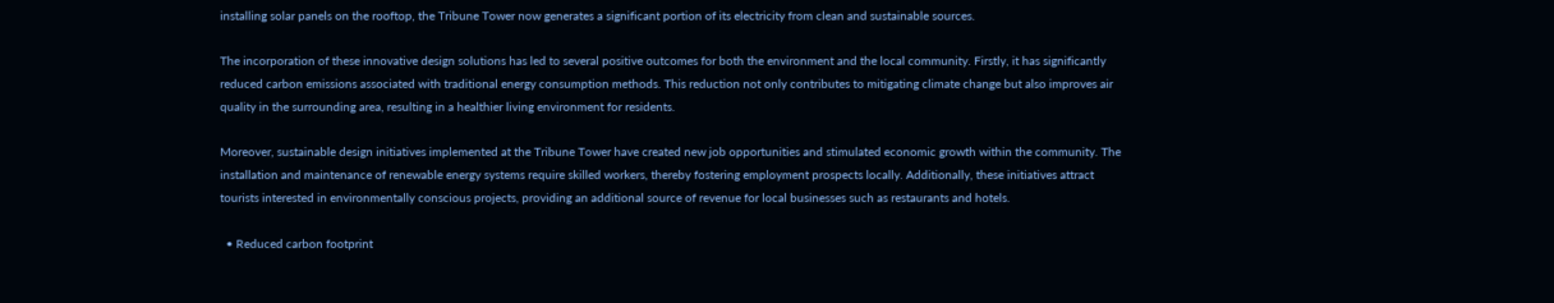installing solar panels on the rooftop, the Tribune Tower now generates a significant portion of its electricity from clean and sustainable sources.

The incorporation of these innovative design solutions has led to several positive outcomes for both the environment and the local community. Firstly, it has significantly reduced carbon emissions associated with traditional energy consumption methods. This reduction not only contributes to mitigating climate change but also improves air quality in the surrounding area, resulting in a healthier living environment for residents.

Moreover, sustainable design initiatives implemented at the Tribune Tower have created new job opportunities and stimulated economic growth within the community. The installation and maintenance of renewable energy systems require skilled workers, thereby fostering employment prospects locally. Additionally, these initiatives attract tourists interested in environmentally conscious projects, providing an additional source of revenue for local businesses such as restaurants and hotels.

  • Reduced carbon footprint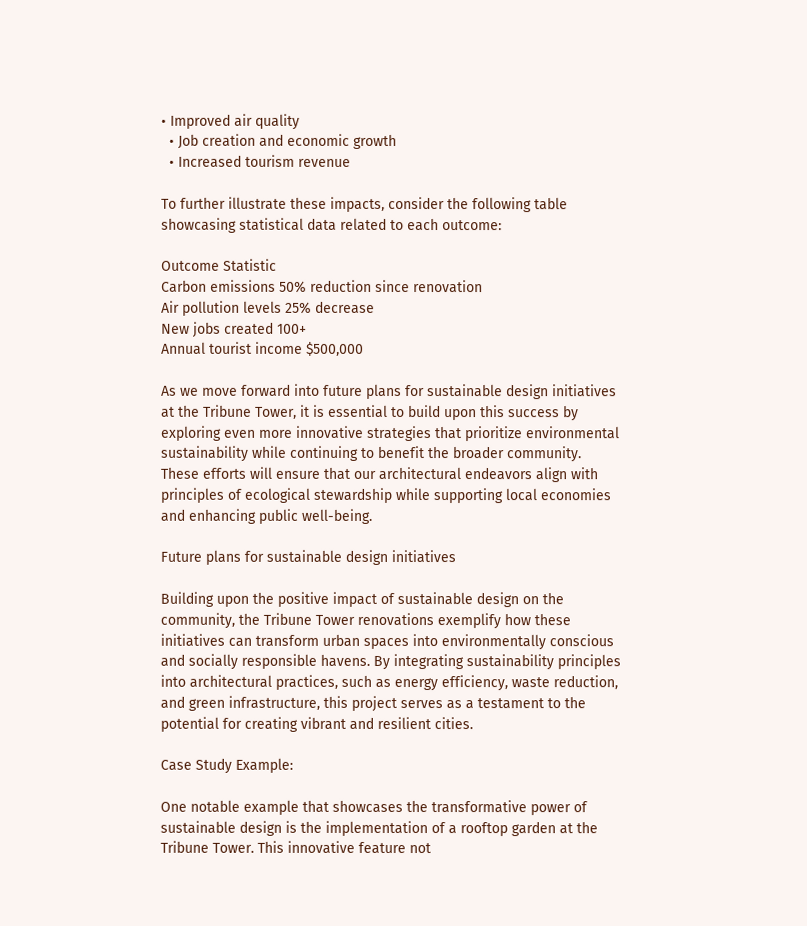• Improved air quality
  • Job creation and economic growth
  • Increased tourism revenue

To further illustrate these impacts, consider the following table showcasing statistical data related to each outcome:

Outcome Statistic
Carbon emissions 50% reduction since renovation
Air pollution levels 25% decrease
New jobs created 100+
Annual tourist income $500,000

As we move forward into future plans for sustainable design initiatives at the Tribune Tower, it is essential to build upon this success by exploring even more innovative strategies that prioritize environmental sustainability while continuing to benefit the broader community. These efforts will ensure that our architectural endeavors align with principles of ecological stewardship while supporting local economies and enhancing public well-being.

Future plans for sustainable design initiatives

Building upon the positive impact of sustainable design on the community, the Tribune Tower renovations exemplify how these initiatives can transform urban spaces into environmentally conscious and socially responsible havens. By integrating sustainability principles into architectural practices, such as energy efficiency, waste reduction, and green infrastructure, this project serves as a testament to the potential for creating vibrant and resilient cities.

Case Study Example:

One notable example that showcases the transformative power of sustainable design is the implementation of a rooftop garden at the Tribune Tower. This innovative feature not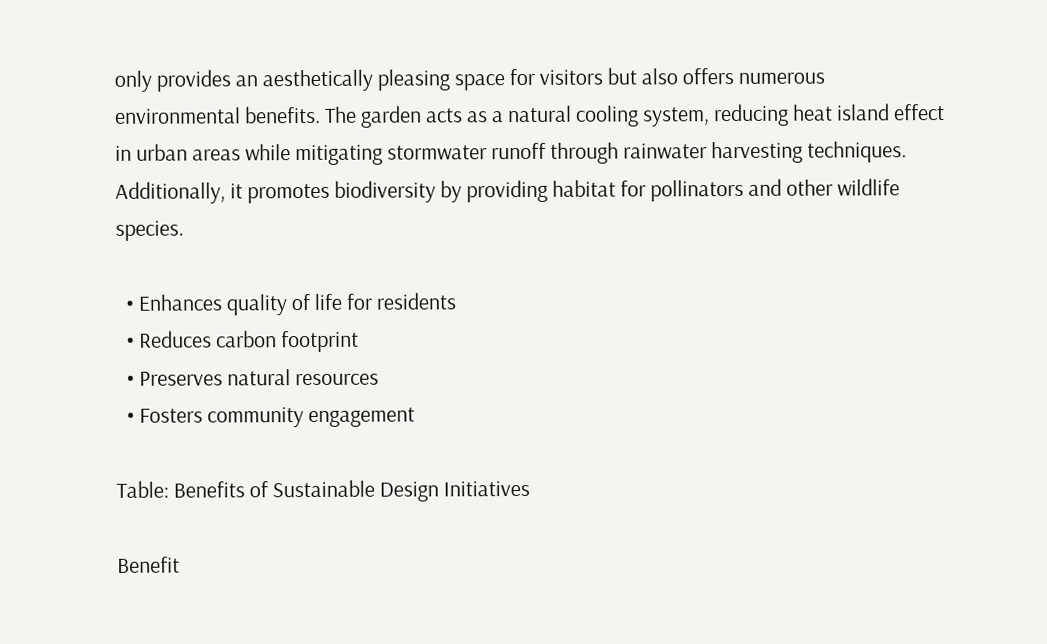only provides an aesthetically pleasing space for visitors but also offers numerous environmental benefits. The garden acts as a natural cooling system, reducing heat island effect in urban areas while mitigating stormwater runoff through rainwater harvesting techniques. Additionally, it promotes biodiversity by providing habitat for pollinators and other wildlife species.

  • Enhances quality of life for residents
  • Reduces carbon footprint
  • Preserves natural resources
  • Fosters community engagement

Table: Benefits of Sustainable Design Initiatives

Benefit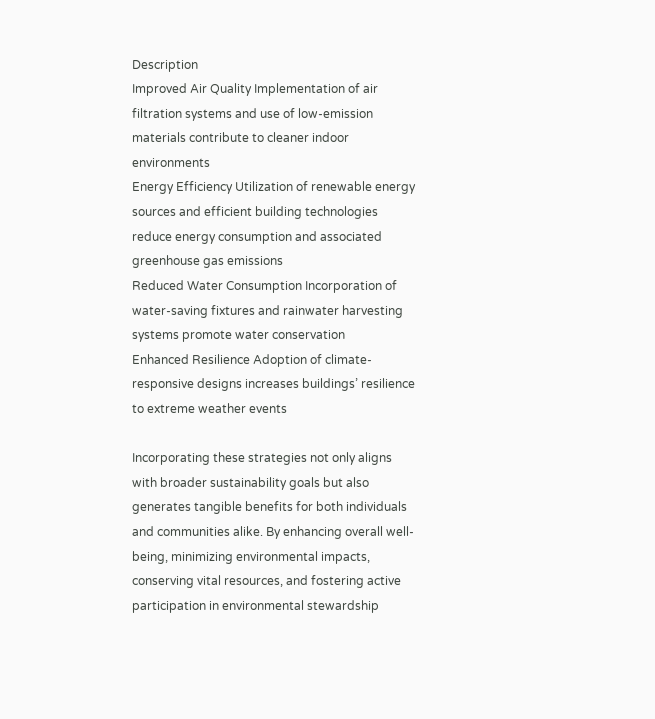Description
Improved Air Quality Implementation of air filtration systems and use of low-emission materials contribute to cleaner indoor environments
Energy Efficiency Utilization of renewable energy sources and efficient building technologies reduce energy consumption and associated greenhouse gas emissions
Reduced Water Consumption Incorporation of water-saving fixtures and rainwater harvesting systems promote water conservation
Enhanced Resilience Adoption of climate-responsive designs increases buildings’ resilience to extreme weather events

Incorporating these strategies not only aligns with broader sustainability goals but also generates tangible benefits for both individuals and communities alike. By enhancing overall well-being, minimizing environmental impacts, conserving vital resources, and fostering active participation in environmental stewardship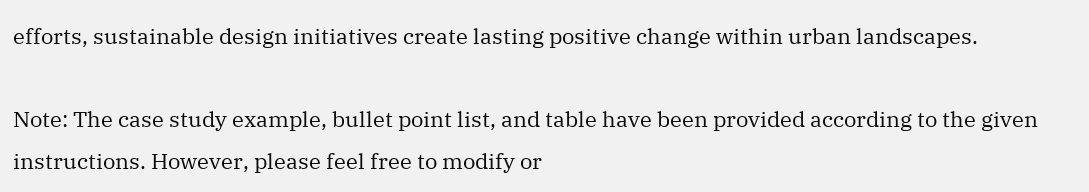efforts, sustainable design initiatives create lasting positive change within urban landscapes.

Note: The case study example, bullet point list, and table have been provided according to the given instructions. However, please feel free to modify or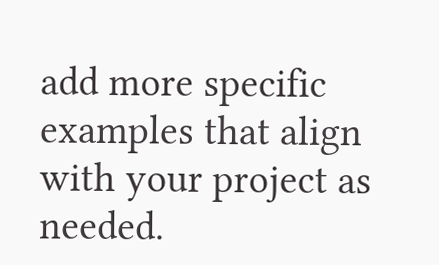add more specific examples that align with your project as needed.